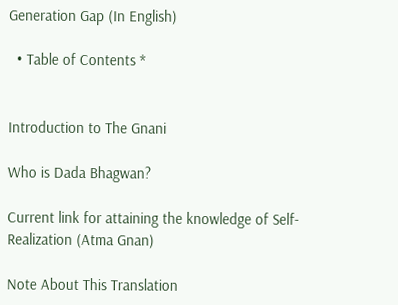Generation Gap (In English)

  • Table of Contents *


Introduction to The Gnani

Who is Dada Bhagwan?

Current link for attaining the knowledge of Self-Realization (Atma Gnan)

Note About This Translation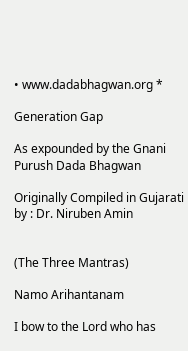• www.dadabhagwan.org *

Generation Gap

As expounded by the Gnani Purush Dada Bhagwan

Originally Compiled in Gujarati by : Dr. Niruben Amin


(The Three Mantras)

Namo Arihantanam

I bow to the Lord who has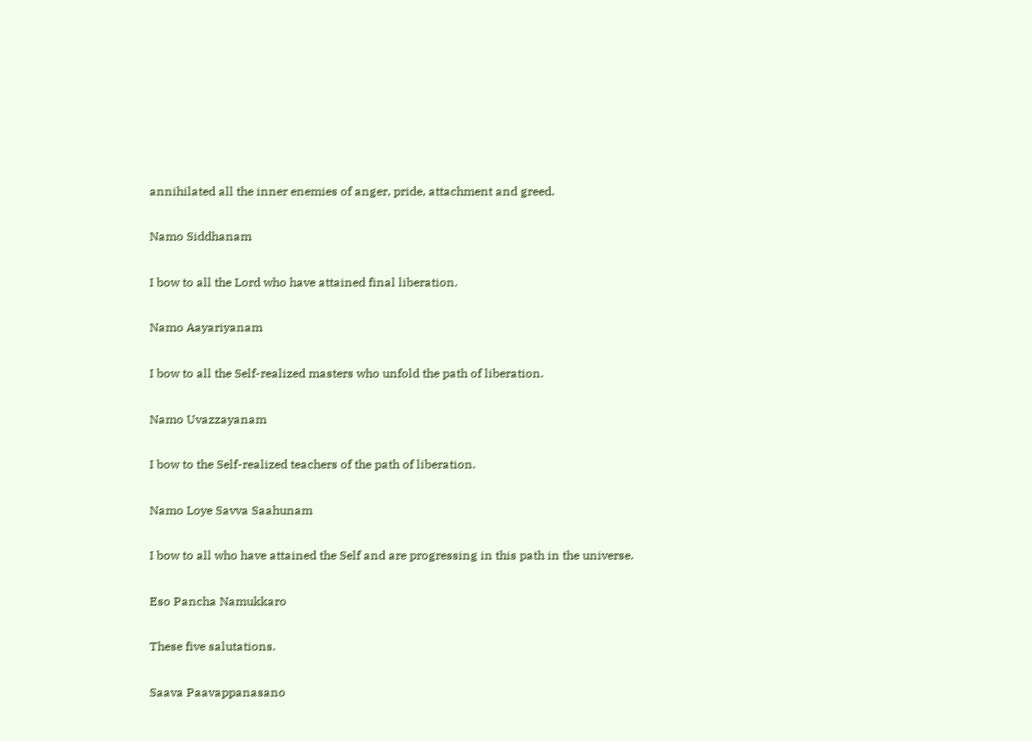annihilated all the inner enemies of anger, pride, attachment and greed.

Namo Siddhanam

I bow to all the Lord who have attained final liberation.

Namo Aayariyanam

I bow to all the Self-realized masters who unfold the path of liberation.

Namo Uvazzayanam

I bow to the Self-realized teachers of the path of liberation.

Namo Loye Savva Saahunam

I bow to all who have attained the Self and are progressing in this path in the universe.

Eso Pancha Namukkaro

These five salutations.

Saava Paavappanasano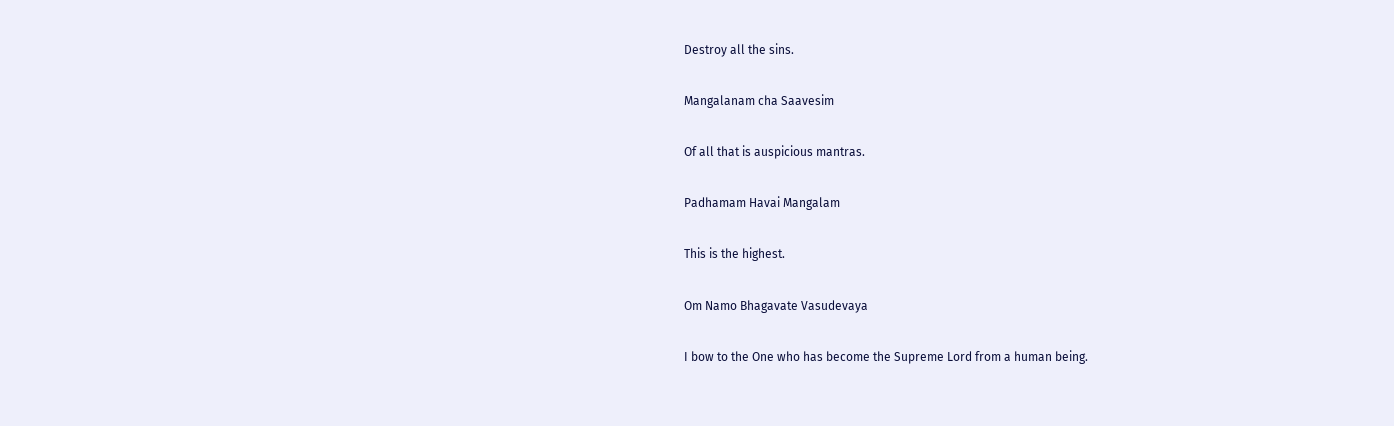Destroy all the sins.

Mangalanam cha Saavesim

Of all that is auspicious mantras.

Padhamam Havai Mangalam

This is the highest.

Om Namo Bhagavate Vasudevaya

I bow to the One who has become the Supreme Lord from a human being.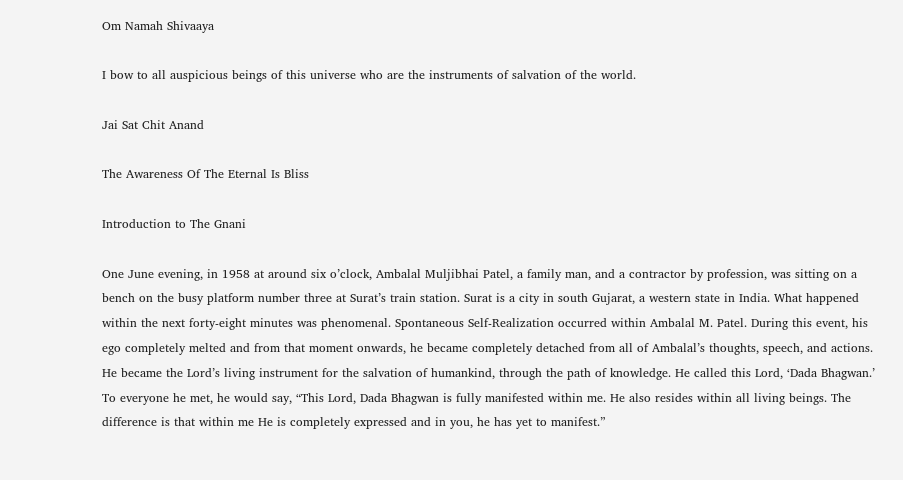Om Namah Shivaaya

I bow to all auspicious beings of this universe who are the instruments of salvation of the world.

Jai Sat Chit Anand

The Awareness Of The Eternal Is Bliss

Introduction to The Gnani

One June evening, in 1958 at around six o’clock, Ambalal Muljibhai Patel, a family man, and a contractor by profession, was sitting on a bench on the busy platform number three at Surat’s train station. Surat is a city in south Gujarat, a western state in India. What happened within the next forty-eight minutes was phenomenal. Spontaneous Self-Realization occurred within Ambalal M. Patel. During this event, his ego completely melted and from that moment onwards, he became completely detached from all of Ambalal’s thoughts, speech, and actions. He became the Lord’s living instrument for the salvation of humankind, through the path of knowledge. He called this Lord, ‘Dada Bhagwan.’ To everyone he met, he would say, “This Lord, Dada Bhagwan is fully manifested within me. He also resides within all living beings. The difference is that within me He is completely expressed and in you, he has yet to manifest.”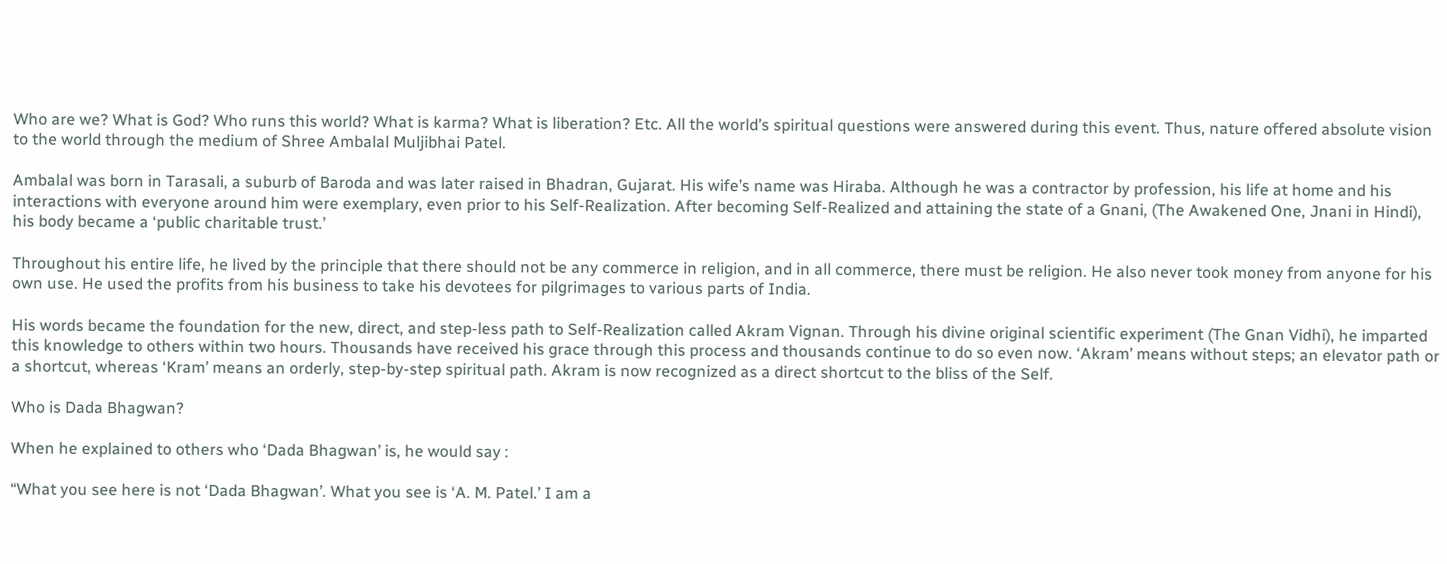Who are we? What is God? Who runs this world? What is karma? What is liberation? Etc. All the world’s spiritual questions were answered during this event. Thus, nature offered absolute vision to the world through the medium of Shree Ambalal Muljibhai Patel.

Ambalal was born in Tarasali, a suburb of Baroda and was later raised in Bhadran, Gujarat. His wife’s name was Hiraba. Although he was a contractor by profession, his life at home and his interactions with everyone around him were exemplary, even prior to his Self-Realization. After becoming Self-Realized and attaining the state of a Gnani, (The Awakened One, Jnani in Hindi), his body became a ‘public charitable trust.’

Throughout his entire life, he lived by the principle that there should not be any commerce in religion, and in all commerce, there must be religion. He also never took money from anyone for his own use. He used the profits from his business to take his devotees for pilgrimages to various parts of India.

His words became the foundation for the new, direct, and step-less path to Self-Realization called Akram Vignan. Through his divine original scientific experiment (The Gnan Vidhi), he imparted this knowledge to others within two hours. Thousands have received his grace through this process and thousands continue to do so even now. ‘Akram’ means without steps; an elevator path or a shortcut, whereas ‘Kram’ means an orderly, step-by-step spiritual path. Akram is now recognized as a direct shortcut to the bliss of the Self.

Who is Dada Bhagwan?

When he explained to others who ‘Dada Bhagwan’ is, he would say :

“What you see here is not ‘Dada Bhagwan’. What you see is ‘A. M. Patel.’ I am a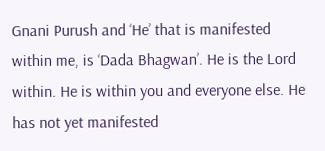Gnani Purush and ‘He’ that is manifested within me, is ‘Dada Bhagwan’. He is the Lord within. He is within you and everyone else. He has not yet manifested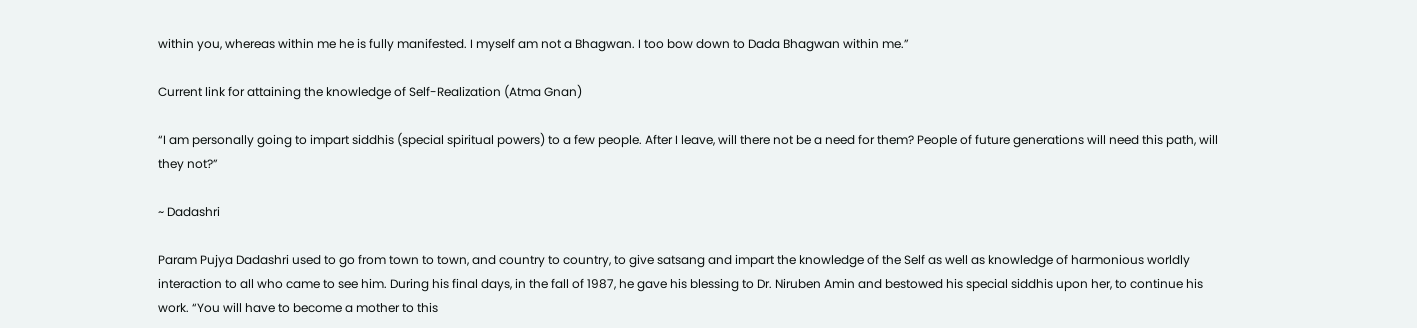within you, whereas within me he is fully manifested. I myself am not a Bhagwan. I too bow down to Dada Bhagwan within me.”

Current link for attaining the knowledge of Self-Realization (Atma Gnan)

“I am personally going to impart siddhis (special spiritual powers) to a few people. After I leave, will there not be a need for them? People of future generations will need this path, will they not?”

~ Dadashri

Param Pujya Dadashri used to go from town to town, and country to country, to give satsang and impart the knowledge of the Self as well as knowledge of harmonious worldly interaction to all who came to see him. During his final days, in the fall of 1987, he gave his blessing to Dr. Niruben Amin and bestowed his special siddhis upon her, to continue his work. “You will have to become a mother to this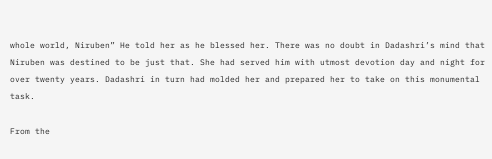whole world, Niruben” He told her as he blessed her. There was no doubt in Dadashri’s mind that Niruben was destined to be just that. She had served him with utmost devotion day and night for over twenty years. Dadashri in turn had molded her and prepared her to take on this monumental task.

From the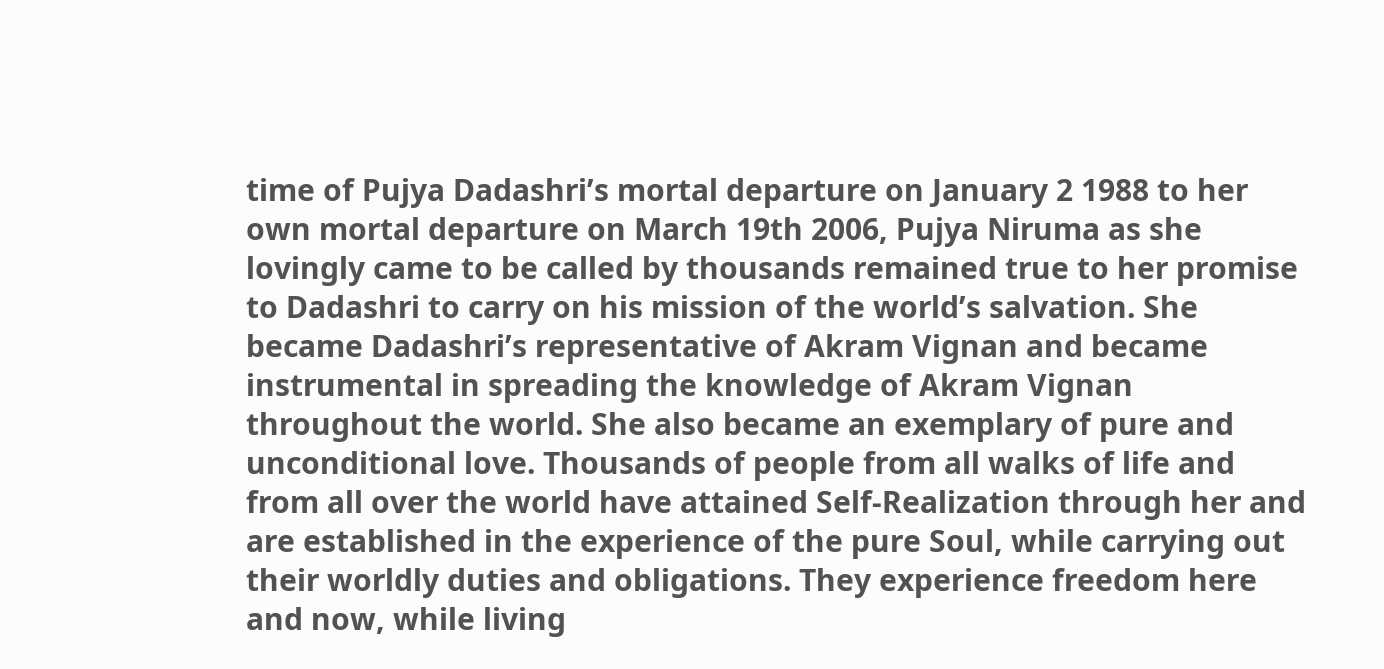time of Pujya Dadashri’s mortal departure on January 2 1988 to her own mortal departure on March 19th 2006, Pujya Niruma as she lovingly came to be called by thousands remained true to her promise to Dadashri to carry on his mission of the world’s salvation. She became Dadashri’s representative of Akram Vignan and became instrumental in spreading the knowledge of Akram Vignan throughout the world. She also became an exemplary of pure and unconditional love. Thousands of people from all walks of life and from all over the world have attained Self-Realization through her and are established in the experience of the pure Soul, while carrying out their worldly duties and obligations. They experience freedom here and now, while living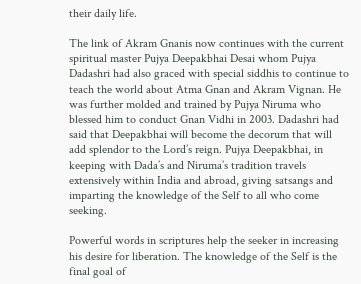their daily life.

The link of Akram Gnanis now continues with the current spiritual master Pujya Deepakbhai Desai whom Pujya Dadashri had also graced with special siddhis to continue to teach the world about Atma Gnan and Akram Vignan. He was further molded and trained by Pujya Niruma who blessed him to conduct Gnan Vidhi in 2003. Dadashri had said that Deepakbhai will become the decorum that will add splendor to the Lord’s reign. Pujya Deepakbhai, in keeping with Dada’s and Niruma’s tradition travels extensively within India and abroad, giving satsangs and imparting the knowledge of the Self to all who come seeking.

Powerful words in scriptures help the seeker in increasing his desire for liberation. The knowledge of the Self is the final goal of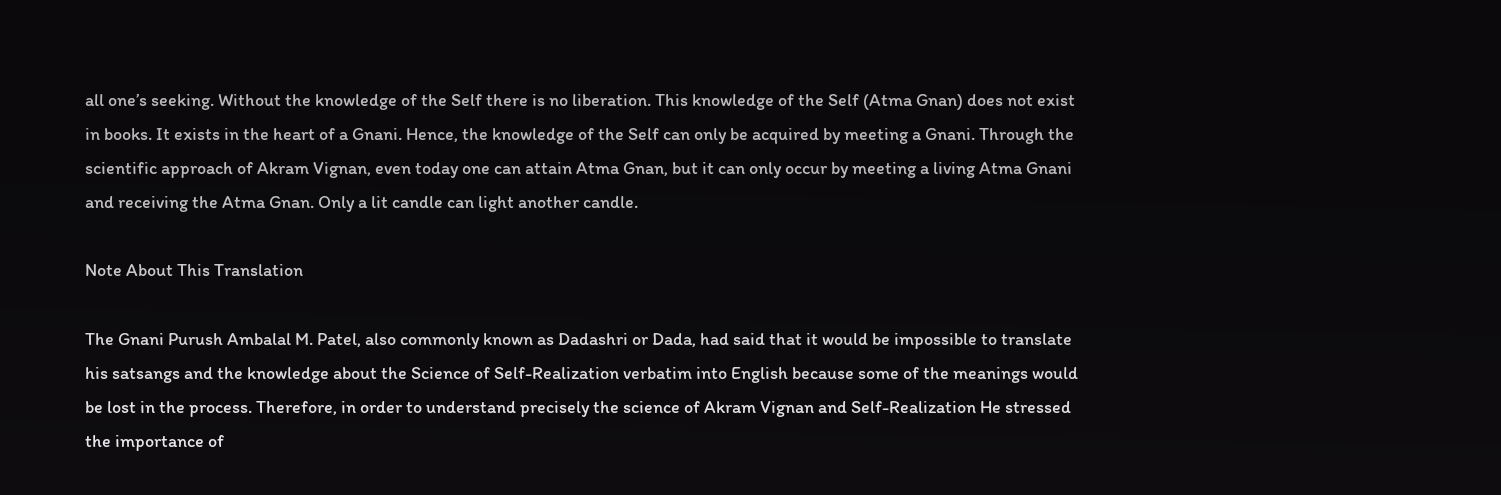all one’s seeking. Without the knowledge of the Self there is no liberation. This knowledge of the Self (Atma Gnan) does not exist in books. It exists in the heart of a Gnani. Hence, the knowledge of the Self can only be acquired by meeting a Gnani. Through the scientific approach of Akram Vignan, even today one can attain Atma Gnan, but it can only occur by meeting a living Atma Gnani and receiving the Atma Gnan. Only a lit candle can light another candle.

Note About This Translation

The Gnani Purush Ambalal M. Patel, also commonly known as Dadashri or Dada, had said that it would be impossible to translate his satsangs and the knowledge about the Science of Self-Realization verbatim into English because some of the meanings would be lost in the process. Therefore, in order to understand precisely the science of Akram Vignan and Self-Realization He stressed the importance of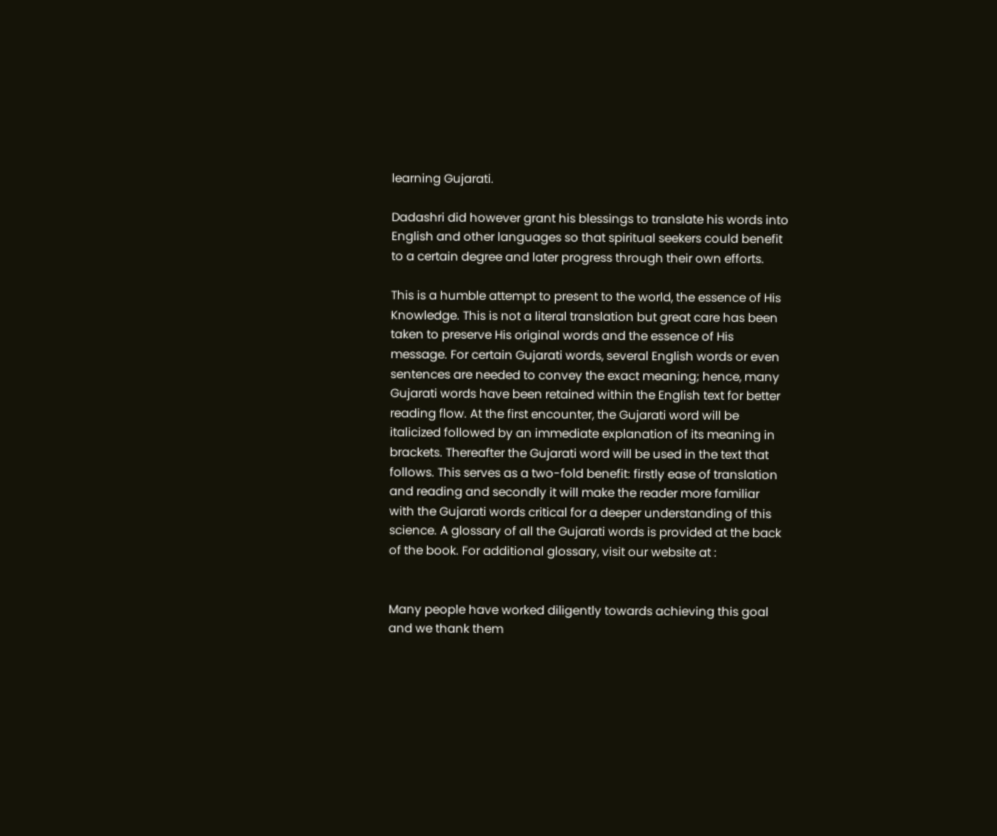learning Gujarati.

Dadashri did however grant his blessings to translate his words into English and other languages so that spiritual seekers could benefit to a certain degree and later progress through their own efforts.

This is a humble attempt to present to the world, the essence of His Knowledge. This is not a literal translation but great care has been taken to preserve His original words and the essence of His message. For certain Gujarati words, several English words or even sentences are needed to convey the exact meaning; hence, many Gujarati words have been retained within the English text for better reading flow. At the first encounter, the Gujarati word will be italicized followed by an immediate explanation of its meaning in brackets. Thereafter the Gujarati word will be used in the text that follows. This serves as a two-fold benefit: firstly ease of translation and reading and secondly it will make the reader more familiar with the Gujarati words critical for a deeper understanding of this science. A glossary of all the Gujarati words is provided at the back of the book. For additional glossary, visit our website at :


Many people have worked diligently towards achieving this goal and we thank them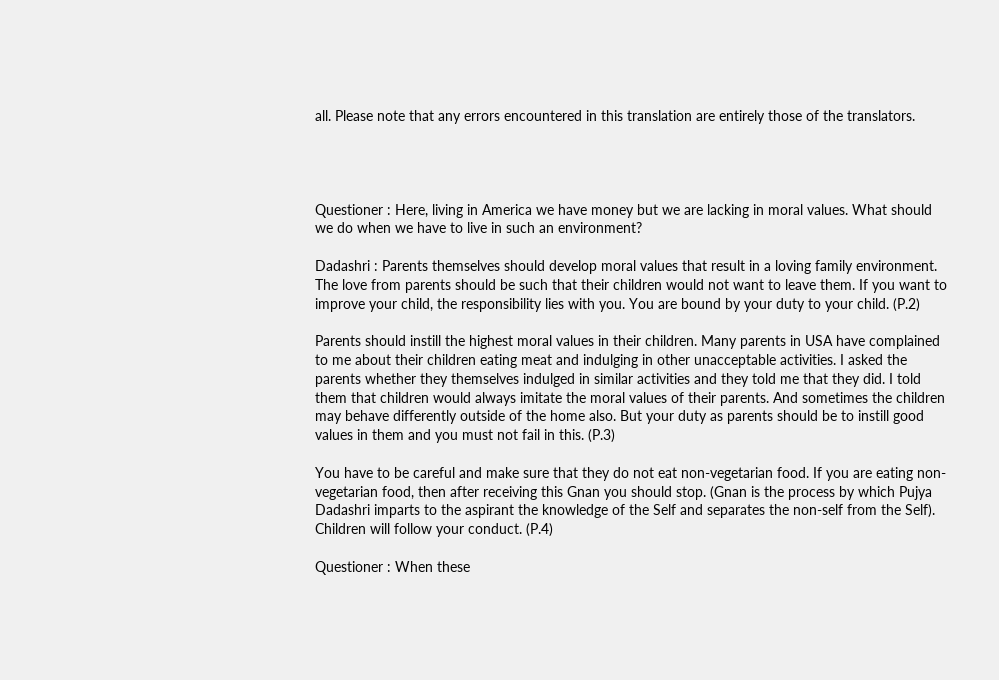all. Please note that any errors encountered in this translation are entirely those of the translators.




Questioner : Here, living in America we have money but we are lacking in moral values. What should we do when we have to live in such an environment?

Dadashri : Parents themselves should develop moral values that result in a loving family environment. The love from parents should be such that their children would not want to leave them. If you want to improve your child, the responsibility lies with you. You are bound by your duty to your child. (P.2)

Parents should instill the highest moral values in their children. Many parents in USA have complained to me about their children eating meat and indulging in other unacceptable activities. I asked the parents whether they themselves indulged in similar activities and they told me that they did. I told them that children would always imitate the moral values of their parents. And sometimes the children may behave differently outside of the home also. But your duty as parents should be to instill good values in them and you must not fail in this. (P.3)

You have to be careful and make sure that they do not eat non-vegetarian food. If you are eating non-vegetarian food, then after receiving this Gnan you should stop. (Gnan is the process by which Pujya Dadashri imparts to the aspirant the knowledge of the Self and separates the non-self from the Self). Children will follow your conduct. (P.4)

Questioner : When these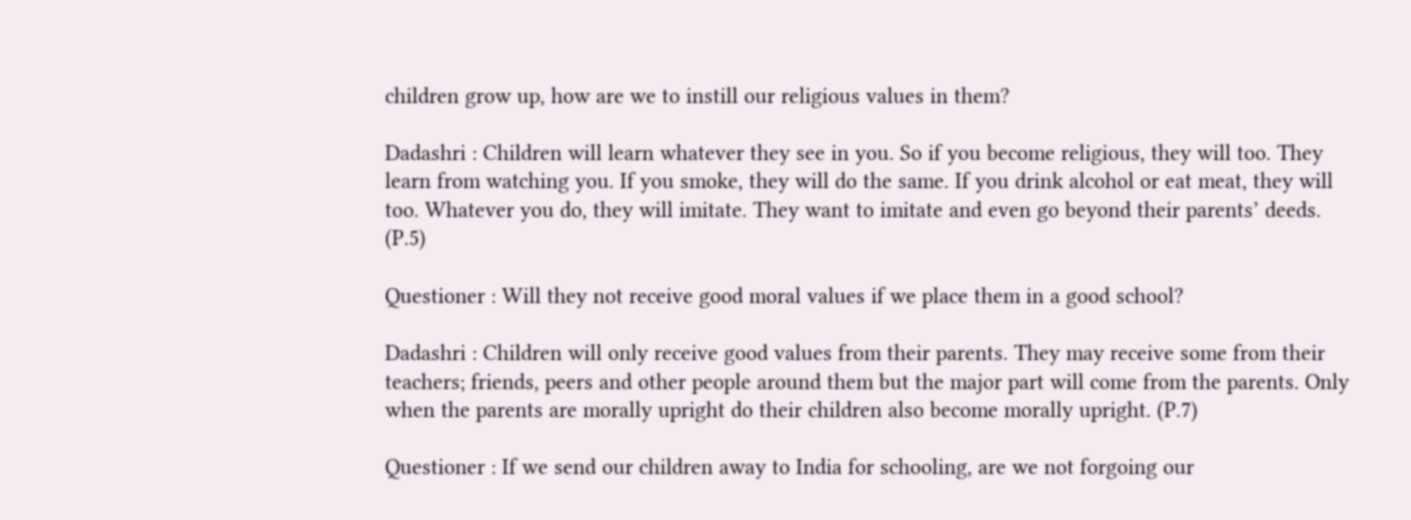children grow up, how are we to instill our religious values in them?

Dadashri : Children will learn whatever they see in you. So if you become religious, they will too. They learn from watching you. If you smoke, they will do the same. If you drink alcohol or eat meat, they will too. Whatever you do, they will imitate. They want to imitate and even go beyond their parents’ deeds. (P.5)

Questioner : Will they not receive good moral values if we place them in a good school?

Dadashri : Children will only receive good values from their parents. They may receive some from their teachers; friends, peers and other people around them but the major part will come from the parents. Only when the parents are morally upright do their children also become morally upright. (P.7)

Questioner : If we send our children away to India for schooling, are we not forgoing our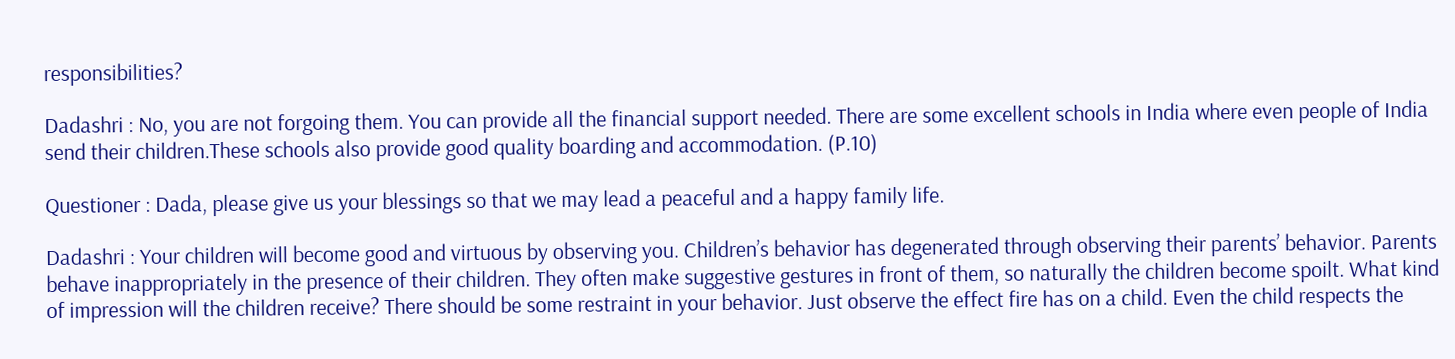responsibilities?

Dadashri : No, you are not forgoing them. You can provide all the financial support needed. There are some excellent schools in India where even people of India send their children.These schools also provide good quality boarding and accommodation. (P.10)

Questioner : Dada, please give us your blessings so that we may lead a peaceful and a happy family life.

Dadashri : Your children will become good and virtuous by observing you. Children’s behavior has degenerated through observing their parents’ behavior. Parents behave inappropriately in the presence of their children. They often make suggestive gestures in front of them, so naturally the children become spoilt. What kind of impression will the children receive? There should be some restraint in your behavior. Just observe the effect fire has on a child. Even the child respects the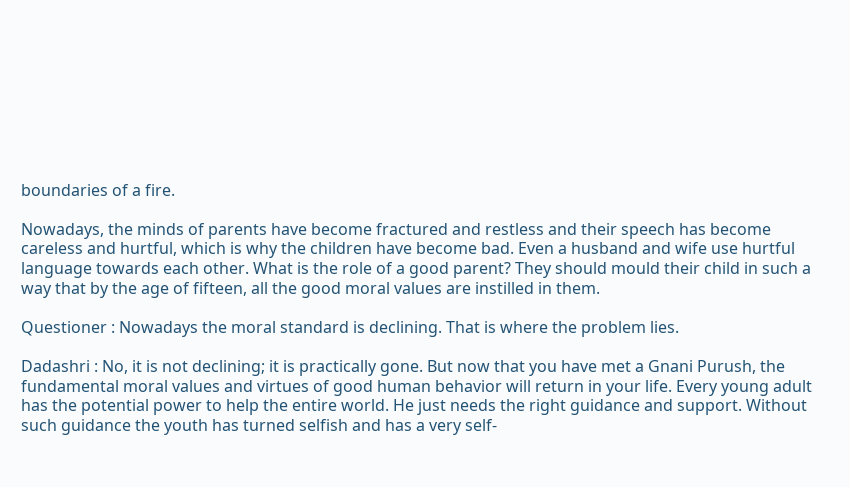boundaries of a fire.

Nowadays, the minds of parents have become fractured and restless and their speech has become careless and hurtful, which is why the children have become bad. Even a husband and wife use hurtful language towards each other. What is the role of a good parent? They should mould their child in such a way that by the age of fifteen, all the good moral values are instilled in them.

Questioner : Nowadays the moral standard is declining. That is where the problem lies.

Dadashri : No, it is not declining; it is practically gone. But now that you have met a Gnani Purush, the fundamental moral values and virtues of good human behavior will return in your life. Every young adult has the potential power to help the entire world. He just needs the right guidance and support. Without such guidance the youth has turned selfish and has a very self-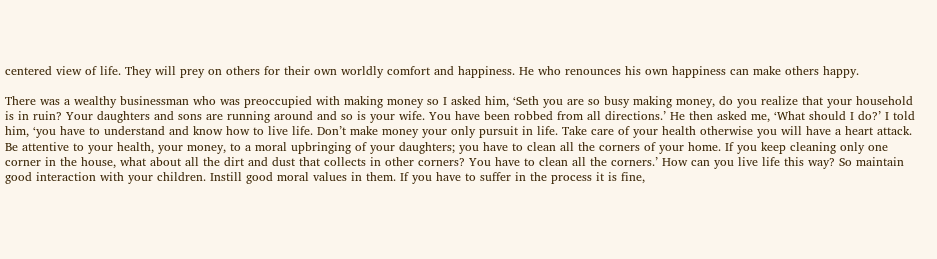centered view of life. They will prey on others for their own worldly comfort and happiness. He who renounces his own happiness can make others happy.

There was a wealthy businessman who was preoccupied with making money so I asked him, ‘Seth you are so busy making money, do you realize that your household is in ruin? Your daughters and sons are running around and so is your wife. You have been robbed from all directions.’ He then asked me, ‘What should I do?’ I told him, ‘you have to understand and know how to live life. Don’t make money your only pursuit in life. Take care of your health otherwise you will have a heart attack. Be attentive to your health, your money, to a moral upbringing of your daughters; you have to clean all the corners of your home. If you keep cleaning only one corner in the house, what about all the dirt and dust that collects in other corners? You have to clean all the corners.’ How can you live life this way? So maintain good interaction with your children. Instill good moral values in them. If you have to suffer in the process it is fine,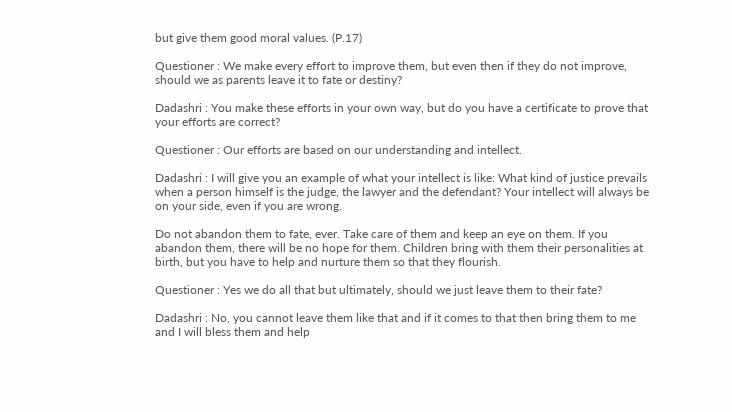but give them good moral values. (P.17)

Questioner : We make every effort to improve them, but even then if they do not improve, should we as parents leave it to fate or destiny?

Dadashri : You make these efforts in your own way, but do you have a certificate to prove that your efforts are correct?

Questioner : Our efforts are based on our understanding and intellect.

Dadashri : I will give you an example of what your intellect is like: What kind of justice prevails when a person himself is the judge, the lawyer and the defendant? Your intellect will always be on your side, even if you are wrong.

Do not abandon them to fate, ever. Take care of them and keep an eye on them. If you abandon them, there will be no hope for them. Children bring with them their personalities at birth, but you have to help and nurture them so that they flourish.

Questioner : Yes we do all that but ultimately, should we just leave them to their fate?

Dadashri : No, you cannot leave them like that and if it comes to that then bring them to me and I will bless them and help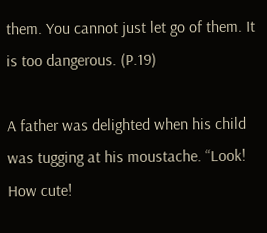them. You cannot just let go of them. It is too dangerous. (P.19)

A father was delighted when his child was tugging at his moustache. “Look! How cute!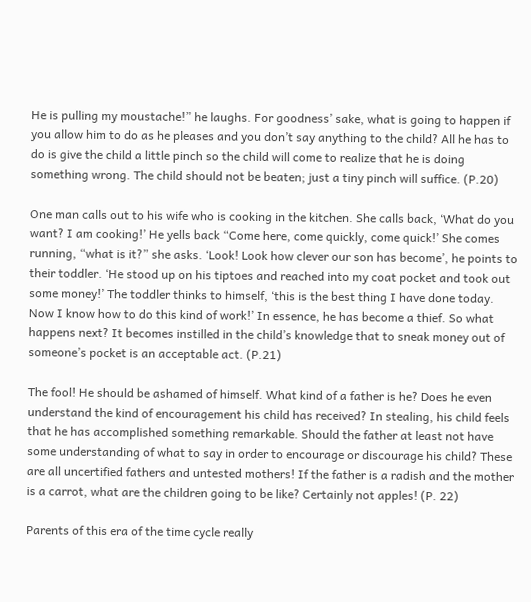He is pulling my moustache!” he laughs. For goodness’ sake, what is going to happen if you allow him to do as he pleases and you don’t say anything to the child? All he has to do is give the child a little pinch so the child will come to realize that he is doing something wrong. The child should not be beaten; just a tiny pinch will suffice. (P.20)

One man calls out to his wife who is cooking in the kitchen. She calls back, ‘What do you want? I am cooking!’ He yells back “Come here, come quickly, come quick!’ She comes running, “what is it?” she asks. ‘Look! Look how clever our son has become’, he points to their toddler. ‘He stood up on his tiptoes and reached into my coat pocket and took out some money!’ The toddler thinks to himself, ‘this is the best thing I have done today. Now I know how to do this kind of work!’ In essence, he has become a thief. So what happens next? It becomes instilled in the child’s knowledge that to sneak money out of someone’s pocket is an acceptable act. (P.21)

The fool! He should be ashamed of himself. What kind of a father is he? Does he even understand the kind of encouragement his child has received? In stealing, his child feels that he has accomplished something remarkable. Should the father at least not have some understanding of what to say in order to encourage or discourage his child? These are all uncertified fathers and untested mothers! If the father is a radish and the mother is a carrot, what are the children going to be like? Certainly not apples! (P. 22)

Parents of this era of the time cycle really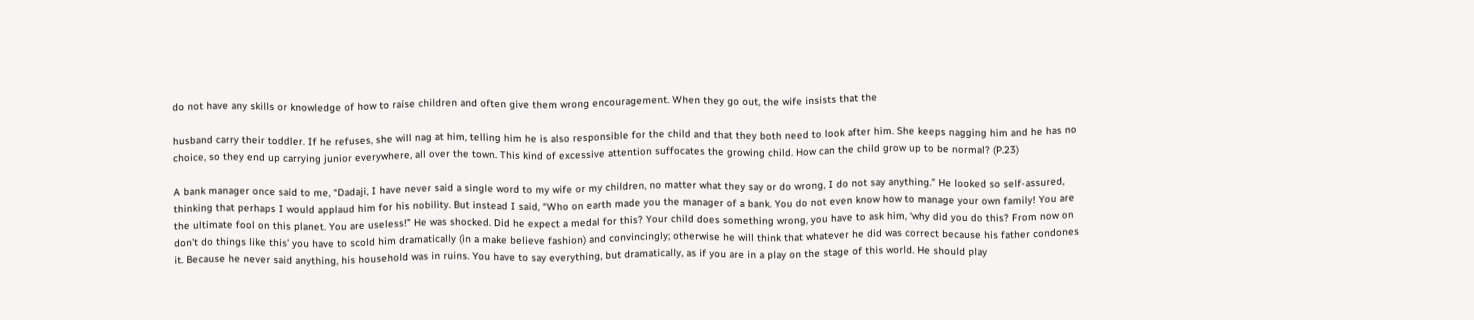do not have any skills or knowledge of how to raise children and often give them wrong encouragement. When they go out, the wife insists that the

husband carry their toddler. If he refuses, she will nag at him, telling him he is also responsible for the child and that they both need to look after him. She keeps nagging him and he has no choice, so they end up carrying junior everywhere, all over the town. This kind of excessive attention suffocates the growing child. How can the child grow up to be normal? (P.23)

A bank manager once said to me, “Dadaji, I have never said a single word to my wife or my children, no matter what they say or do wrong, I do not say anything.” He looked so self-assured, thinking that perhaps I would applaud him for his nobility. But instead I said, “Who on earth made you the manager of a bank. You do not even know how to manage your own family! You are the ultimate fool on this planet. You are useless!” He was shocked. Did he expect a medal for this? Your child does something wrong, you have to ask him, ‘why did you do this? From now on don’t do things like this’ you have to scold him dramatically (in a make believe fashion) and convincingly; otherwise he will think that whatever he did was correct because his father condones it. Because he never said anything, his household was in ruins. You have to say everything, but dramatically, as if you are in a play on the stage of this world. He should play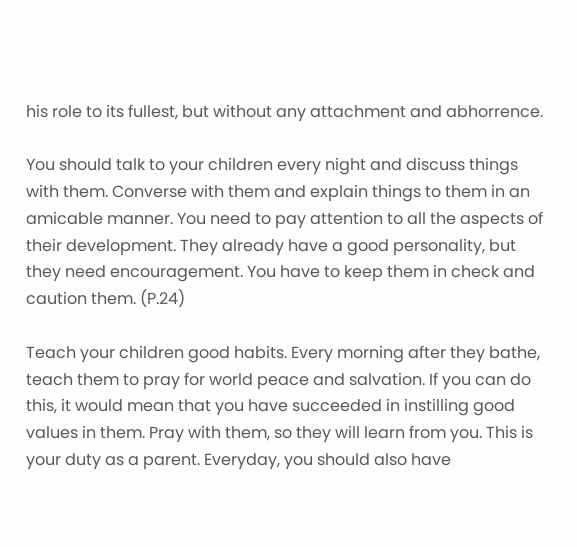his role to its fullest, but without any attachment and abhorrence.

You should talk to your children every night and discuss things with them. Converse with them and explain things to them in an amicable manner. You need to pay attention to all the aspects of their development. They already have a good personality, but they need encouragement. You have to keep them in check and caution them. (P.24)

Teach your children good habits. Every morning after they bathe, teach them to pray for world peace and salvation. If you can do this, it would mean that you have succeeded in instilling good values in them. Pray with them, so they will learn from you. This is your duty as a parent. Everyday, you should also have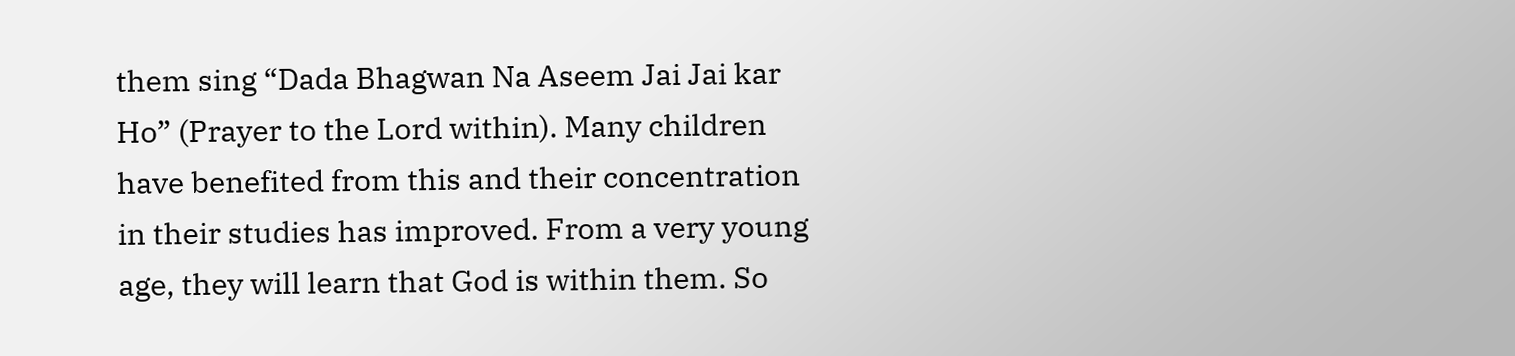them sing “Dada Bhagwan Na Aseem Jai Jai kar Ho” (Prayer to the Lord within). Many children have benefited from this and their concentration in their studies has improved. From a very young age, they will learn that God is within them. So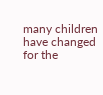many children have changed for the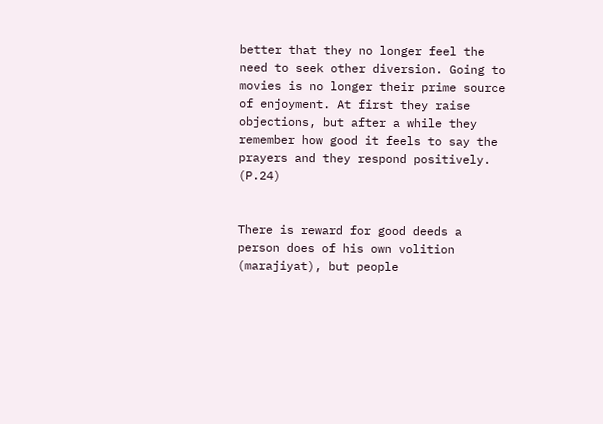better that they no longer feel the need to seek other diversion. Going to movies is no longer their prime source of enjoyment. At first they raise objections, but after a while they remember how good it feels to say the prayers and they respond positively. (P.24)


There is reward for good deeds a person does of his own volition (marajiyat), but people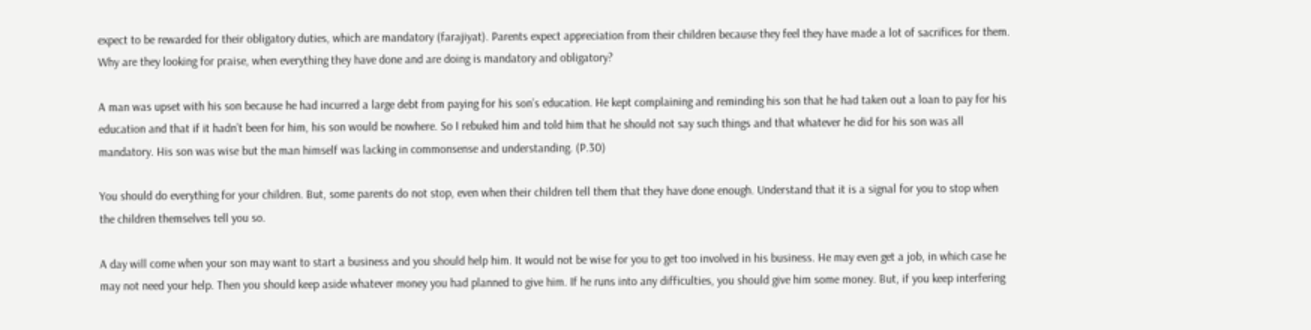expect to be rewarded for their obligatory duties, which are mandatory (farajiyat). Parents expect appreciation from their children because they feel they have made a lot of sacrifices for them. Why are they looking for praise, when everything they have done and are doing is mandatory and obligatory?

A man was upset with his son because he had incurred a large debt from paying for his son’s education. He kept complaining and reminding his son that he had taken out a loan to pay for his education and that if it hadn’t been for him, his son would be nowhere. So I rebuked him and told him that he should not say such things and that whatever he did for his son was all mandatory. His son was wise but the man himself was lacking in commonsense and understanding. (P.30)

You should do everything for your children. But, some parents do not stop, even when their children tell them that they have done enough. Understand that it is a signal for you to stop when the children themselves tell you so.

A day will come when your son may want to start a business and you should help him. It would not be wise for you to get too involved in his business. He may even get a job, in which case he may not need your help. Then you should keep aside whatever money you had planned to give him. If he runs into any difficulties, you should give him some money. But, if you keep interfering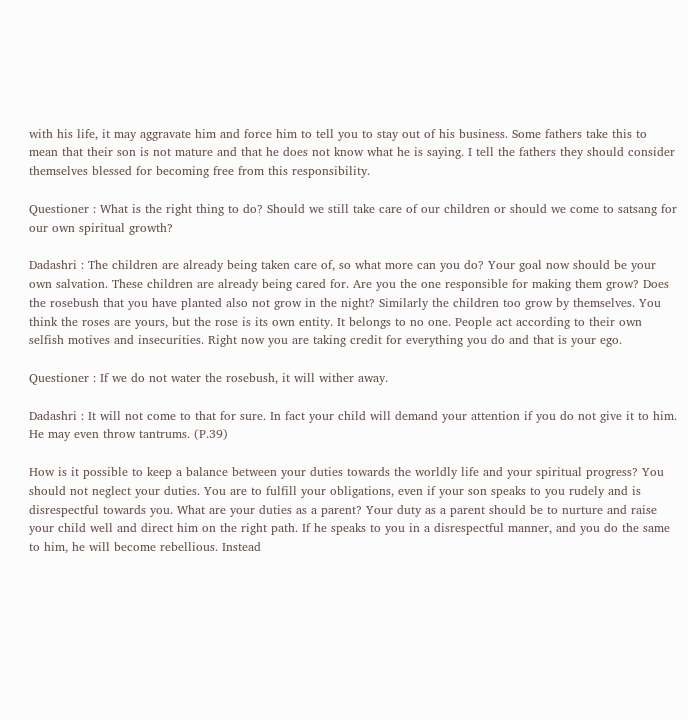with his life, it may aggravate him and force him to tell you to stay out of his business. Some fathers take this to mean that their son is not mature and that he does not know what he is saying. I tell the fathers they should consider themselves blessed for becoming free from this responsibility.

Questioner : What is the right thing to do? Should we still take care of our children or should we come to satsang for our own spiritual growth?

Dadashri : The children are already being taken care of, so what more can you do? Your goal now should be your own salvation. These children are already being cared for. Are you the one responsible for making them grow? Does the rosebush that you have planted also not grow in the night? Similarly the children too grow by themselves. You think the roses are yours, but the rose is its own entity. It belongs to no one. People act according to their own selfish motives and insecurities. Right now you are taking credit for everything you do and that is your ego.

Questioner : If we do not water the rosebush, it will wither away.

Dadashri : It will not come to that for sure. In fact your child will demand your attention if you do not give it to him. He may even throw tantrums. (P.39)

How is it possible to keep a balance between your duties towards the worldly life and your spiritual progress? You should not neglect your duties. You are to fulfill your obligations, even if your son speaks to you rudely and is disrespectful towards you. What are your duties as a parent? Your duty as a parent should be to nurture and raise your child well and direct him on the right path. If he speaks to you in a disrespectful manner, and you do the same to him, he will become rebellious. Instead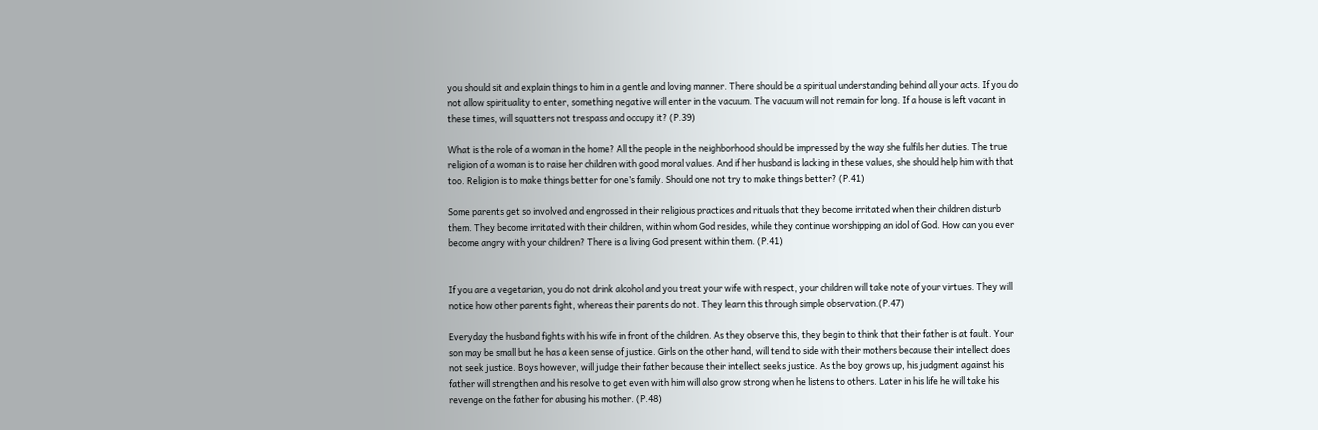you should sit and explain things to him in a gentle and loving manner. There should be a spiritual understanding behind all your acts. If you do not allow spirituality to enter, something negative will enter in the vacuum. The vacuum will not remain for long. If a house is left vacant in these times, will squatters not trespass and occupy it? (P.39)

What is the role of a woman in the home? All the people in the neighborhood should be impressed by the way she fulfils her duties. The true religion of a woman is to raise her children with good moral values. And if her husband is lacking in these values, she should help him with that too. Religion is to make things better for one’s family. Should one not try to make things better? (P.41)

Some parents get so involved and engrossed in their religious practices and rituals that they become irritated when their children disturb them. They become irritated with their children, within whom God resides, while they continue worshipping an idol of God. How can you ever become angry with your children? There is a living God present within them. (P.41)


If you are a vegetarian, you do not drink alcohol and you treat your wife with respect, your children will take note of your virtues. They will notice how other parents fight, whereas their parents do not. They learn this through simple observation.(P.47)

Everyday the husband fights with his wife in front of the children. As they observe this, they begin to think that their father is at fault. Your son may be small but he has a keen sense of justice. Girls on the other hand, will tend to side with their mothers because their intellect does not seek justice. Boys however, will judge their father because their intellect seeks justice. As the boy grows up, his judgment against his father will strengthen and his resolve to get even with him will also grow strong when he listens to others. Later in his life he will take his revenge on the father for abusing his mother. (P.48)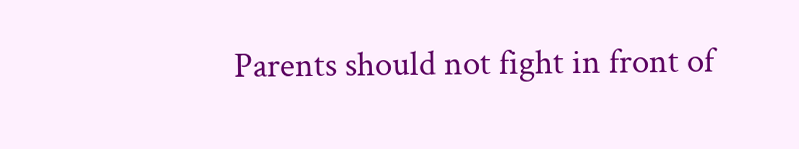Parents should not fight in front of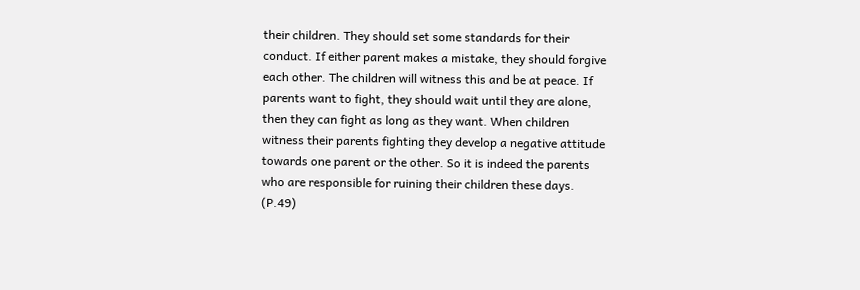their children. They should set some standards for their conduct. If either parent makes a mistake, they should forgive each other. The children will witness this and be at peace. If parents want to fight, they should wait until they are alone, then they can fight as long as they want. When children witness their parents fighting they develop a negative attitude towards one parent or the other. So it is indeed the parents who are responsible for ruining their children these days. (P.49)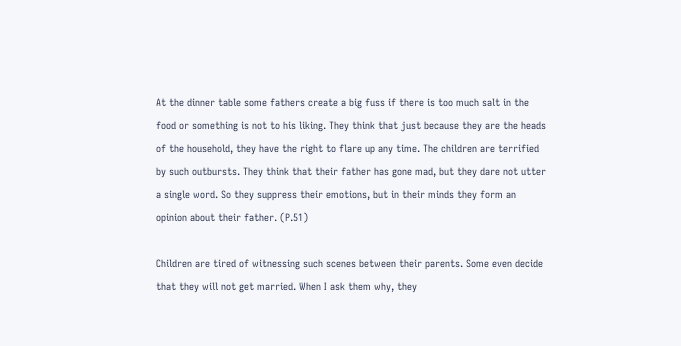At the dinner table some fathers create a big fuss if there is too much salt in the food or something is not to his liking. They think that just because they are the heads of the household, they have the right to flare up any time. The children are terrified by such outbursts. They think that their father has gone mad, but they dare not utter a single word. So they suppress their emotions, but in their minds they form an opinion about their father. (P.51)

Children are tired of witnessing such scenes between their parents. Some even decide that they will not get married. When I ask them why, they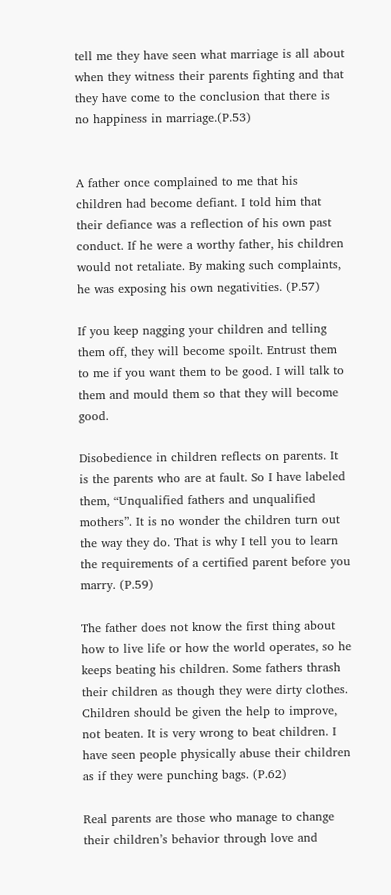tell me they have seen what marriage is all about when they witness their parents fighting and that they have come to the conclusion that there is no happiness in marriage.(P.53)


A father once complained to me that his children had become defiant. I told him that their defiance was a reflection of his own past conduct. If he were a worthy father, his children would not retaliate. By making such complaints, he was exposing his own negativities. (P.57)

If you keep nagging your children and telling them off, they will become spoilt. Entrust them to me if you want them to be good. I will talk to them and mould them so that they will become good.

Disobedience in children reflects on parents. It is the parents who are at fault. So I have labeled them, “Unqualified fathers and unqualified mothers”. It is no wonder the children turn out the way they do. That is why I tell you to learn the requirements of a certified parent before you marry. (P.59)

The father does not know the first thing about how to live life or how the world operates, so he keeps beating his children. Some fathers thrash their children as though they were dirty clothes. Children should be given the help to improve, not beaten. It is very wrong to beat children. I have seen people physically abuse their children as if they were punching bags. (P.62)

Real parents are those who manage to change their children’s behavior through love and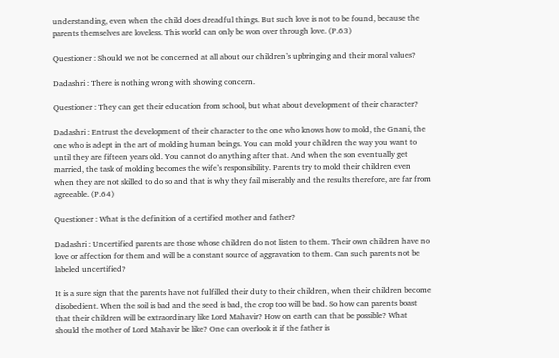understanding, even when the child does dreadful things. But such love is not to be found, because the parents themselves are loveless. This world can only be won over through love. (P.63)

Questioner : Should we not be concerned at all about our children’s upbringing and their moral values?

Dadashri : There is nothing wrong with showing concern.

Questioner : They can get their education from school, but what about development of their character?

Dadashri : Entrust the development of their character to the one who knows how to mold, the Gnani, the one who is adept in the art of molding human beings. You can mold your children the way you want to until they are fifteen years old. You cannot do anything after that. And when the son eventually get married, the task of molding becomes the wife’s responsibility. Parents try to mold their children even when they are not skilled to do so and that is why they fail miserably and the results therefore, are far from agreeable. (P.64)

Questioner : What is the definition of a certified mother and father?

Dadashri : Uncertified parents are those whose children do not listen to them. Their own children have no love or affection for them and will be a constant source of aggravation to them. Can such parents not be labeled uncertified?

It is a sure sign that the parents have not fulfilled their duty to their children, when their children become disobedient. When the soil is bad and the seed is bad, the crop too will be bad. So how can parents boast that their children will be extraordinary like Lord Mahavir? How on earth can that be possible? What should the mother of Lord Mahavir be like? One can overlook it if the father is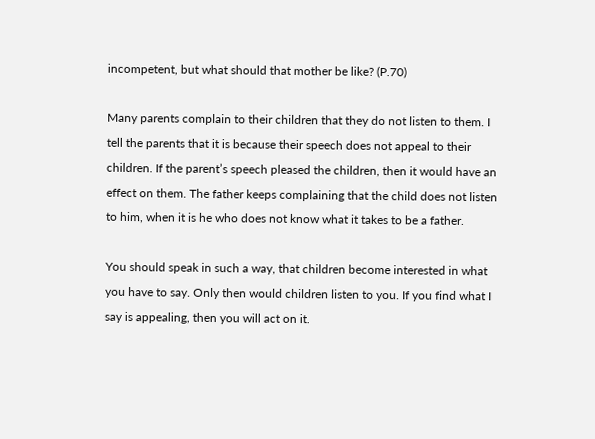incompetent, but what should that mother be like? (P.70)

Many parents complain to their children that they do not listen to them. I tell the parents that it is because their speech does not appeal to their children. If the parent’s speech pleased the children, then it would have an effect on them. The father keeps complaining that the child does not listen to him, when it is he who does not know what it takes to be a father.

You should speak in such a way, that children become interested in what you have to say. Only then would children listen to you. If you find what I say is appealing, then you will act on it.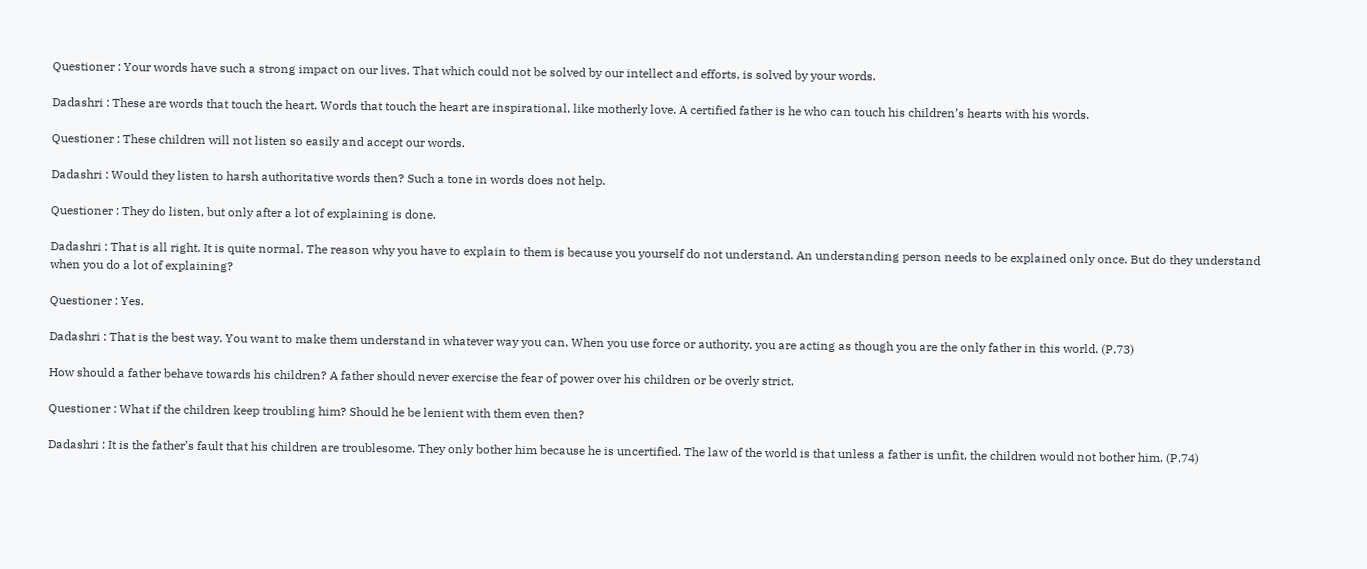Questioner : Your words have such a strong impact on our lives. That which could not be solved by our intellect and efforts, is solved by your words.

Dadashri : These are words that touch the heart. Words that touch the heart are inspirational, like motherly love. A certified father is he who can touch his children’s hearts with his words.

Questioner : These children will not listen so easily and accept our words.

Dadashri : Would they listen to harsh authoritative words then? Such a tone in words does not help.

Questioner : They do listen, but only after a lot of explaining is done.

Dadashri : That is all right. It is quite normal. The reason why you have to explain to them is because you yourself do not understand. An understanding person needs to be explained only once. But do they understand when you do a lot of explaining?

Questioner : Yes.

Dadashri : That is the best way. You want to make them understand in whatever way you can. When you use force or authority, you are acting as though you are the only father in this world. (P.73)

How should a father behave towards his children? A father should never exercise the fear of power over his children or be overly strict.

Questioner : What if the children keep troubling him? Should he be lenient with them even then?

Dadashri : It is the father’s fault that his children are troublesome. They only bother him because he is uncertified. The law of the world is that unless a father is unfit, the children would not bother him. (P.74)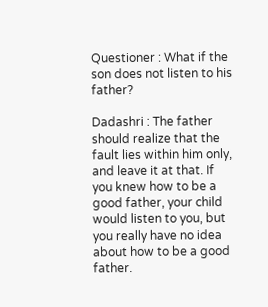Questioner : What if the son does not listen to his father?

Dadashri : The father should realize that the fault lies within him only, and leave it at that. If you knew how to be a good father, your child would listen to you, but you really have no idea about how to be a good father.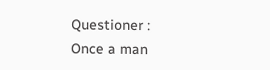Questioner : Once a man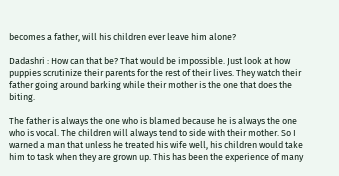becomes a father, will his children ever leave him alone?

Dadashri : How can that be? That would be impossible. Just look at how puppies scrutinize their parents for the rest of their lives. They watch their father going around barking while their mother is the one that does the biting.

The father is always the one who is blamed because he is always the one who is vocal. The children will always tend to side with their mother. So I warned a man that unless he treated his wife well, his children would take him to task when they are grown up. This has been the experience of many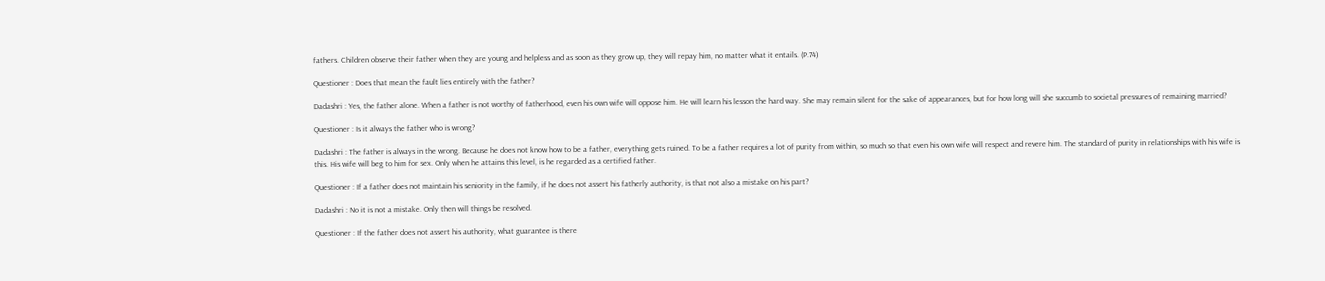fathers. Children observe their father when they are young and helpless and as soon as they grow up, they will repay him, no matter what it entails. (P.74)

Questioner : Does that mean the fault lies entirely with the father?

Dadashri : Yes, the father alone. When a father is not worthy of fatherhood, even his own wife will oppose him. He will learn his lesson the hard way. She may remain silent for the sake of appearances, but for how long will she succumb to societal pressures of remaining married?

Questioner : Is it always the father who is wrong?

Dadashri : The father is always in the wrong. Because he does not know how to be a father, everything gets ruined. To be a father requires a lot of purity from within, so much so that even his own wife will respect and revere him. The standard of purity in relationships with his wife is this. His wife will beg to him for sex. Only when he attains this level, is he regarded as a certified father.

Questioner : If a father does not maintain his seniority in the family, if he does not assert his fatherly authority, is that not also a mistake on his part?

Dadashri : No it is not a mistake. Only then will things be resolved.

Questioner : If the father does not assert his authority, what guarantee is there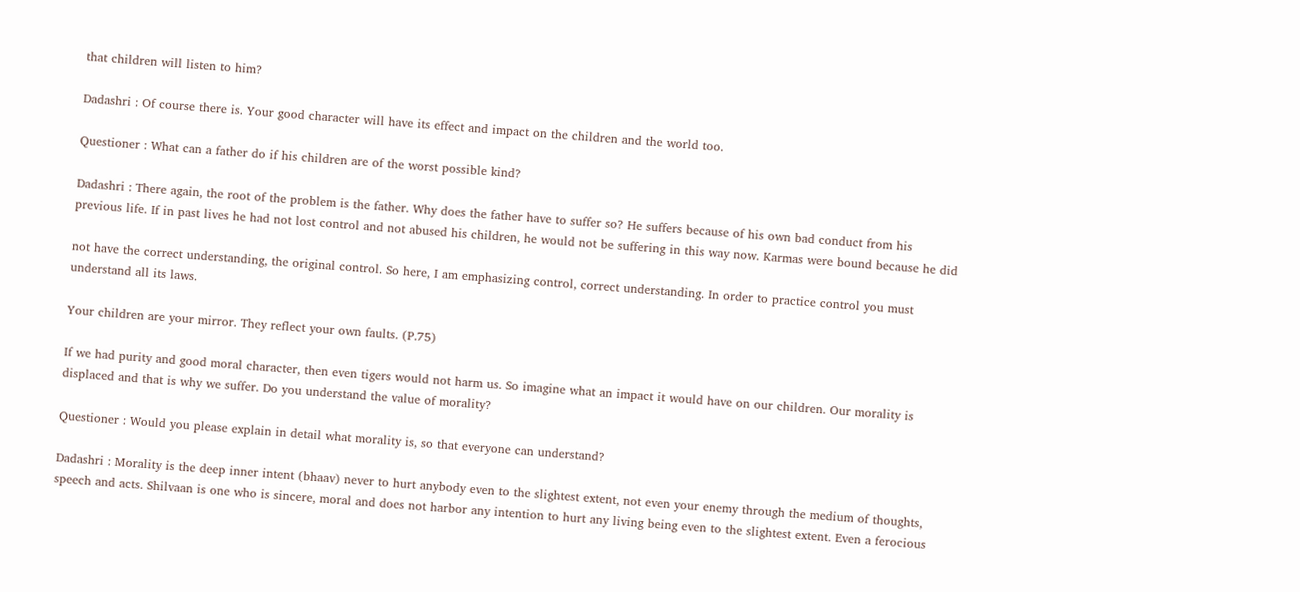that children will listen to him?

Dadashri : Of course there is. Your good character will have its effect and impact on the children and the world too.

Questioner : What can a father do if his children are of the worst possible kind?

Dadashri : There again, the root of the problem is the father. Why does the father have to suffer so? He suffers because of his own bad conduct from his previous life. If in past lives he had not lost control and not abused his children, he would not be suffering in this way now. Karmas were bound because he did

not have the correct understanding, the original control. So here, I am emphasizing control, correct understanding. In order to practice control you must understand all its laws.

Your children are your mirror. They reflect your own faults. (P.75)

If we had purity and good moral character, then even tigers would not harm us. So imagine what an impact it would have on our children. Our morality is displaced and that is why we suffer. Do you understand the value of morality?

Questioner : Would you please explain in detail what morality is, so that everyone can understand?

Dadashri : Morality is the deep inner intent (bhaav) never to hurt anybody even to the slightest extent, not even your enemy through the medium of thoughts, speech and acts. Shilvaan is one who is sincere, moral and does not harbor any intention to hurt any living being even to the slightest extent. Even a ferocious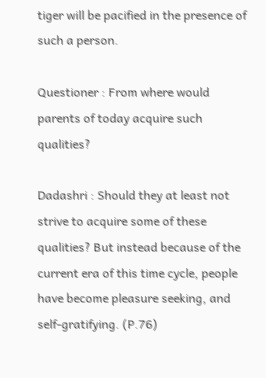tiger will be pacified in the presence of such a person.

Questioner : From where would parents of today acquire such qualities?

Dadashri : Should they at least not strive to acquire some of these qualities? But instead because of the current era of this time cycle, people have become pleasure seeking, and self-gratifying. (P.76)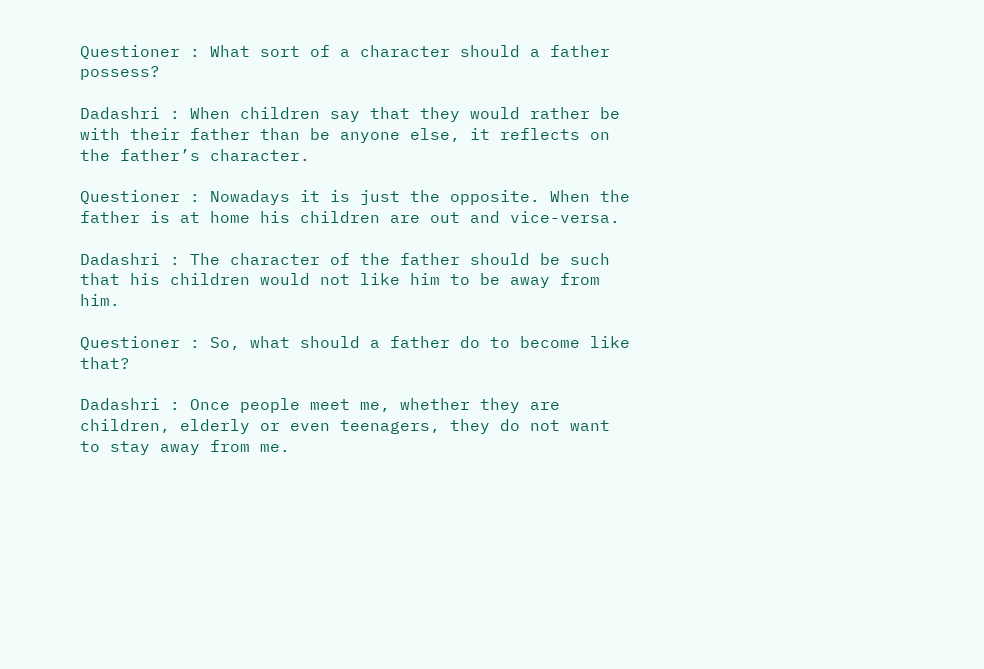Questioner : What sort of a character should a father possess?

Dadashri : When children say that they would rather be with their father than be anyone else, it reflects on the father’s character.

Questioner : Nowadays it is just the opposite. When the father is at home his children are out and vice-versa.

Dadashri : The character of the father should be such that his children would not like him to be away from him.

Questioner : So, what should a father do to become like that?

Dadashri : Once people meet me, whether they are children, elderly or even teenagers, they do not want to stay away from me.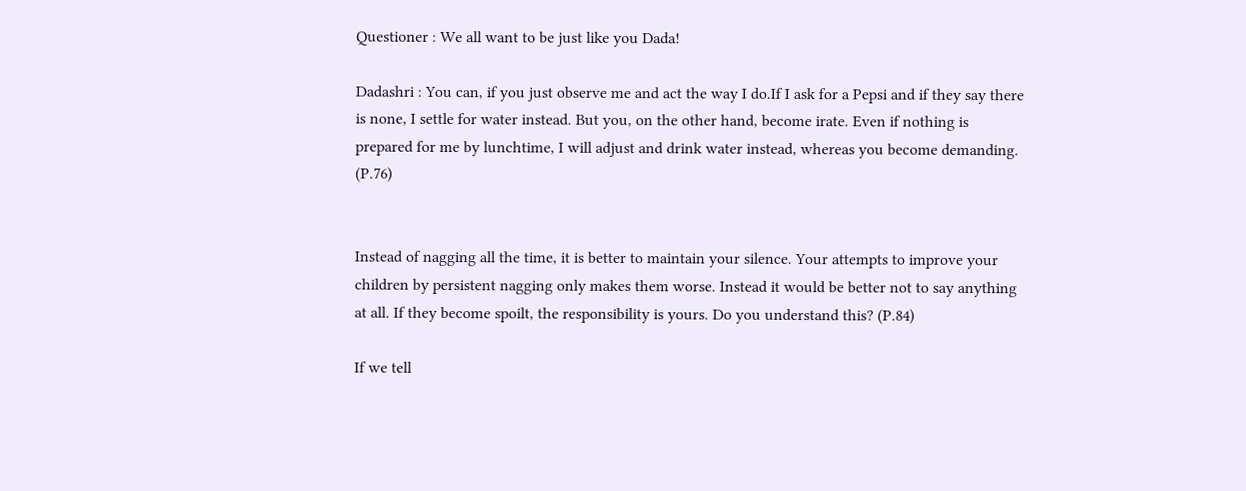Questioner : We all want to be just like you Dada!

Dadashri : You can, if you just observe me and act the way I do.If I ask for a Pepsi and if they say there is none, I settle for water instead. But you, on the other hand, become irate. Even if nothing is prepared for me by lunchtime, I will adjust and drink water instead, whereas you become demanding. (P.76)


Instead of nagging all the time, it is better to maintain your silence. Your attempts to improve your children by persistent nagging only makes them worse. Instead it would be better not to say anything at all. If they become spoilt, the responsibility is yours. Do you understand this? (P.84)

If we tell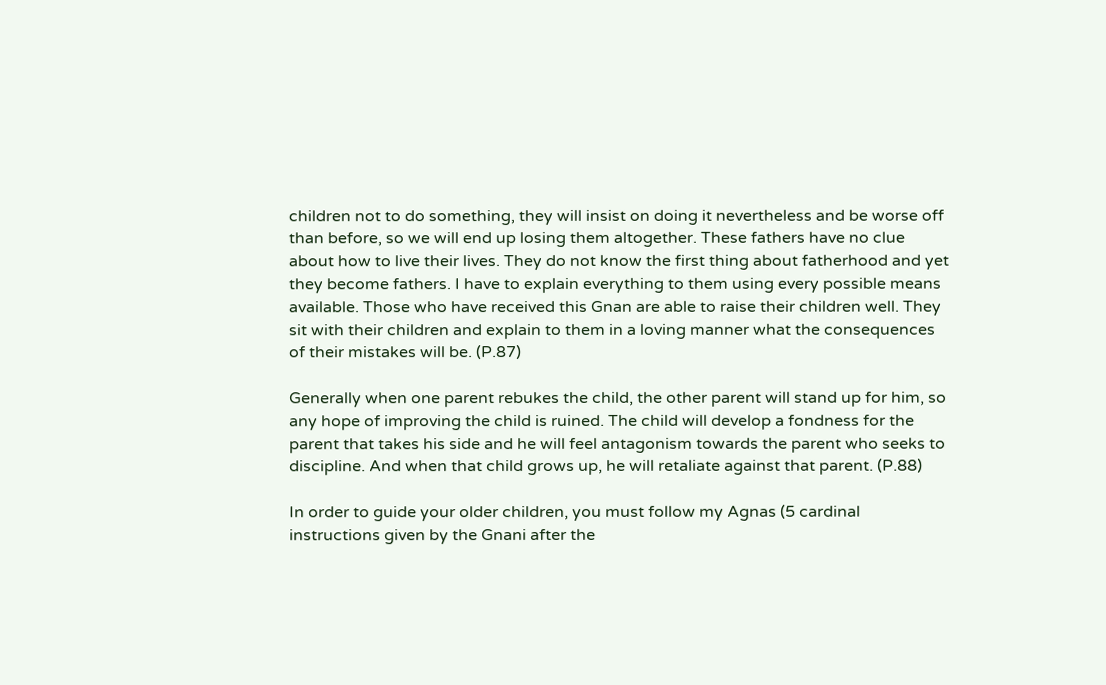children not to do something, they will insist on doing it nevertheless and be worse off than before, so we will end up losing them altogether. These fathers have no clue about how to live their lives. They do not know the first thing about fatherhood and yet they become fathers. I have to explain everything to them using every possible means available. Those who have received this Gnan are able to raise their children well. They sit with their children and explain to them in a loving manner what the consequences of their mistakes will be. (P.87)

Generally when one parent rebukes the child, the other parent will stand up for him, so any hope of improving the child is ruined. The child will develop a fondness for the parent that takes his side and he will feel antagonism towards the parent who seeks to discipline. And when that child grows up, he will retaliate against that parent. (P.88)

In order to guide your older children, you must follow my Agnas (5 cardinal instructions given by the Gnani after the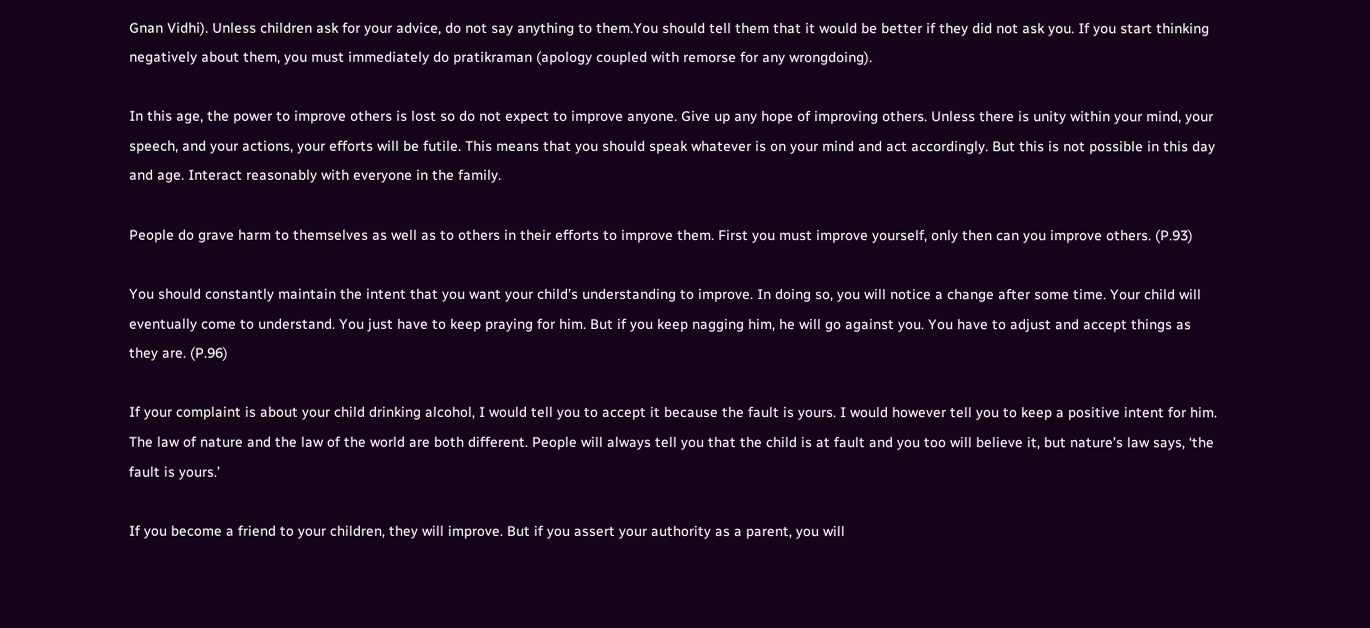Gnan Vidhi). Unless children ask for your advice, do not say anything to them.You should tell them that it would be better if they did not ask you. If you start thinking negatively about them, you must immediately do pratikraman (apology coupled with remorse for any wrongdoing).

In this age, the power to improve others is lost so do not expect to improve anyone. Give up any hope of improving others. Unless there is unity within your mind, your speech, and your actions, your efforts will be futile. This means that you should speak whatever is on your mind and act accordingly. But this is not possible in this day and age. Interact reasonably with everyone in the family.

People do grave harm to themselves as well as to others in their efforts to improve them. First you must improve yourself, only then can you improve others. (P.93)

You should constantly maintain the intent that you want your child’s understanding to improve. In doing so, you will notice a change after some time. Your child will eventually come to understand. You just have to keep praying for him. But if you keep nagging him, he will go against you. You have to adjust and accept things as they are. (P.96)

If your complaint is about your child drinking alcohol, I would tell you to accept it because the fault is yours. I would however tell you to keep a positive intent for him. The law of nature and the law of the world are both different. People will always tell you that the child is at fault and you too will believe it, but nature’s law says, ‘the fault is yours.’

If you become a friend to your children, they will improve. But if you assert your authority as a parent, you will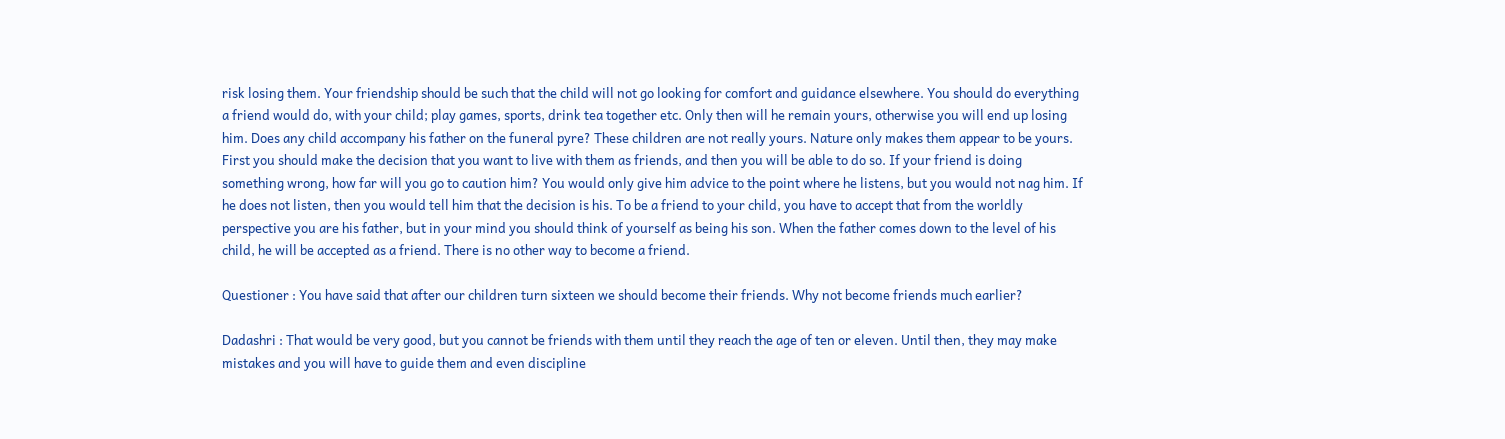risk losing them. Your friendship should be such that the child will not go looking for comfort and guidance elsewhere. You should do everything a friend would do, with your child; play games, sports, drink tea together etc. Only then will he remain yours, otherwise you will end up losing him. Does any child accompany his father on the funeral pyre? These children are not really yours. Nature only makes them appear to be yours. First you should make the decision that you want to live with them as friends, and then you will be able to do so. If your friend is doing something wrong, how far will you go to caution him? You would only give him advice to the point where he listens, but you would not nag him. If he does not listen, then you would tell him that the decision is his. To be a friend to your child, you have to accept that from the worldly perspective you are his father, but in your mind you should think of yourself as being his son. When the father comes down to the level of his child, he will be accepted as a friend. There is no other way to become a friend.

Questioner : You have said that after our children turn sixteen we should become their friends. Why not become friends much earlier?

Dadashri : That would be very good, but you cannot be friends with them until they reach the age of ten or eleven. Until then, they may make mistakes and you will have to guide them and even discipline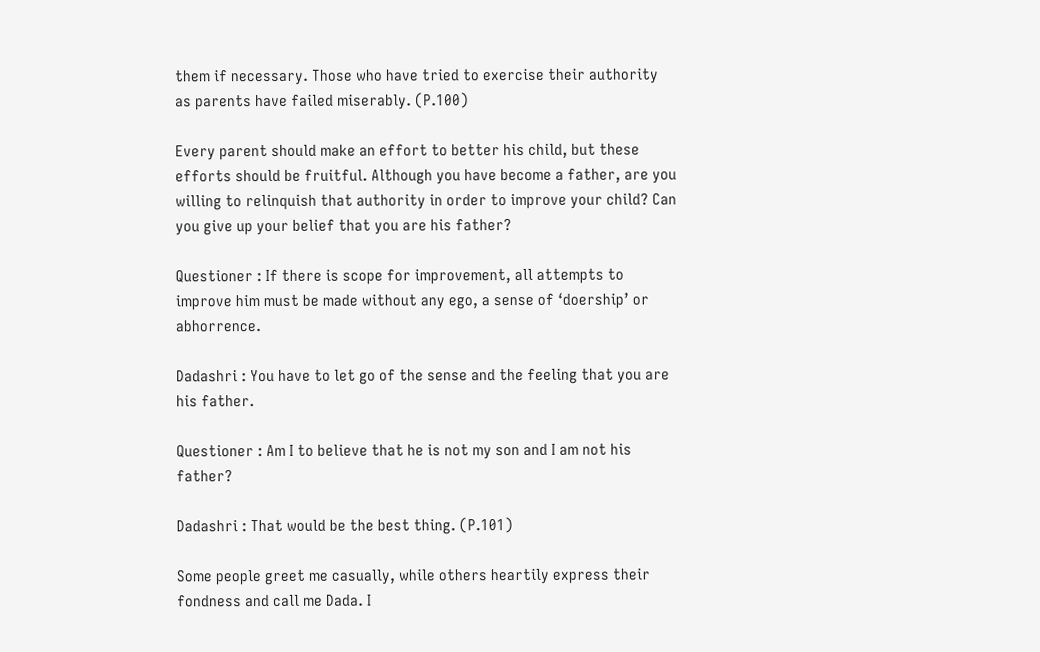them if necessary. Those who have tried to exercise their authority as parents have failed miserably. (P.100)

Every parent should make an effort to better his child, but these efforts should be fruitful. Although you have become a father, are you willing to relinquish that authority in order to improve your child? Can you give up your belief that you are his father?

Questioner : If there is scope for improvement, all attempts to improve him must be made without any ego, a sense of ‘doership’ or abhorrence.

Dadashri : You have to let go of the sense and the feeling that you are his father.

Questioner : Am I to believe that he is not my son and I am not his father?

Dadashri : That would be the best thing. (P.101)

Some people greet me casually, while others heartily express their fondness and call me Dada. I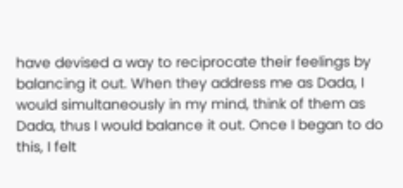have devised a way to reciprocate their feelings by balancing it out. When they address me as Dada, I would simultaneously in my mind, think of them as Dada, thus I would balance it out. Once I began to do this, I felt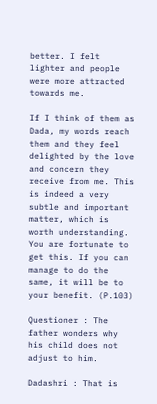better. I felt lighter and people were more attracted towards me.

If I think of them as Dada, my words reach them and they feel delighted by the love and concern they receive from me. This is indeed a very subtle and important matter, which is worth understanding. You are fortunate to get this. If you can manage to do the same, it will be to your benefit. (P.103)

Questioner : The father wonders why his child does not adjust to him.

Dadashri : That is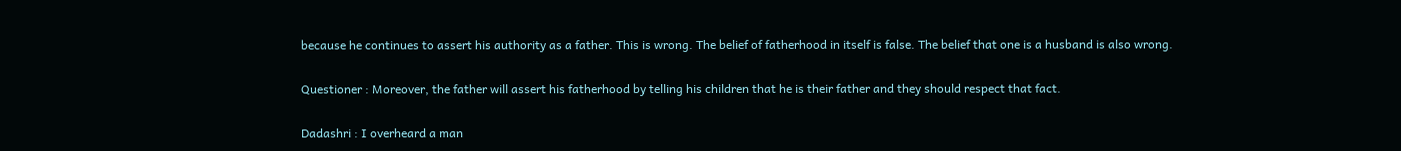because he continues to assert his authority as a father. This is wrong. The belief of fatherhood in itself is false. The belief that one is a husband is also wrong.

Questioner : Moreover, the father will assert his fatherhood by telling his children that he is their father and they should respect that fact.

Dadashri : I overheard a man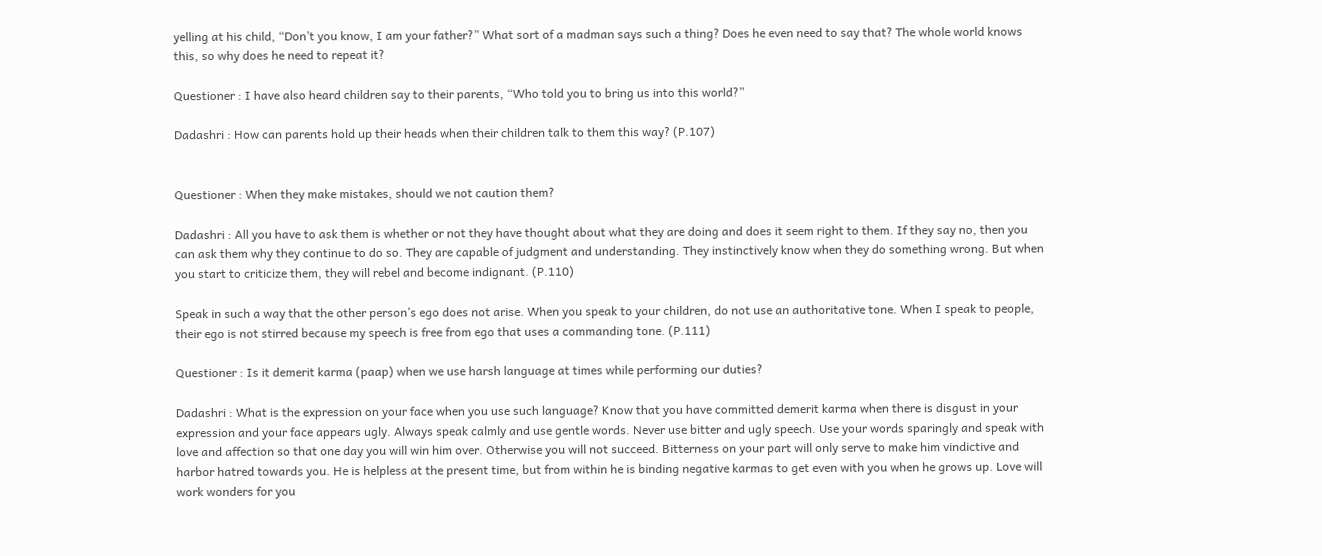yelling at his child, “Don’t you know, I am your father?” What sort of a madman says such a thing? Does he even need to say that? The whole world knows this, so why does he need to repeat it?

Questioner : I have also heard children say to their parents, “Who told you to bring us into this world?”

Dadashri : How can parents hold up their heads when their children talk to them this way? (P.107)


Questioner : When they make mistakes, should we not caution them?

Dadashri : All you have to ask them is whether or not they have thought about what they are doing and does it seem right to them. If they say no, then you can ask them why they continue to do so. They are capable of judgment and understanding. They instinctively know when they do something wrong. But when you start to criticize them, they will rebel and become indignant. (P.110)

Speak in such a way that the other person’s ego does not arise. When you speak to your children, do not use an authoritative tone. When I speak to people, their ego is not stirred because my speech is free from ego that uses a commanding tone. (P.111)

Questioner : Is it demerit karma (paap) when we use harsh language at times while performing our duties?

Dadashri : What is the expression on your face when you use such language? Know that you have committed demerit karma when there is disgust in your expression and your face appears ugly. Always speak calmly and use gentle words. Never use bitter and ugly speech. Use your words sparingly and speak with love and affection so that one day you will win him over. Otherwise you will not succeed. Bitterness on your part will only serve to make him vindictive and harbor hatred towards you. He is helpless at the present time, but from within he is binding negative karmas to get even with you when he grows up. Love will work wonders for you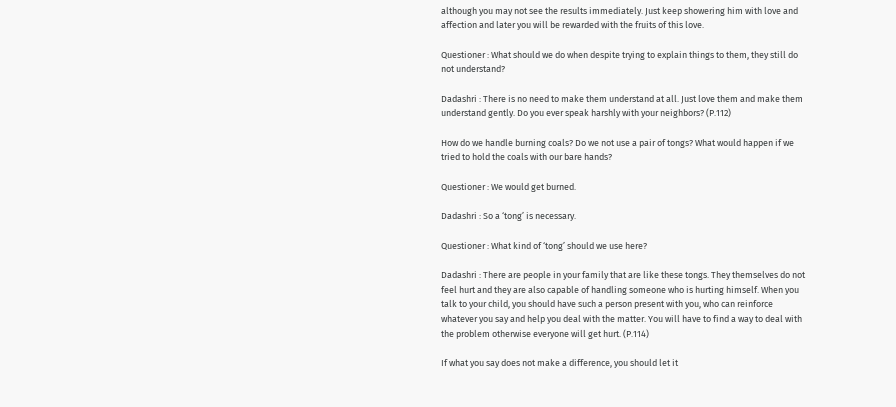although you may not see the results immediately. Just keep showering him with love and affection and later you will be rewarded with the fruits of this love.

Questioner : What should we do when despite trying to explain things to them, they still do not understand?

Dadashri : There is no need to make them understand at all. Just love them and make them understand gently. Do you ever speak harshly with your neighbors? (P.112)

How do we handle burning coals? Do we not use a pair of tongs? What would happen if we tried to hold the coals with our bare hands?

Questioner : We would get burned.

Dadashri : So a ‘tong’ is necessary.

Questioner : What kind of ‘tong’ should we use here?

Dadashri : There are people in your family that are like these tongs. They themselves do not feel hurt and they are also capable of handling someone who is hurting himself. When you talk to your child, you should have such a person present with you, who can reinforce whatever you say and help you deal with the matter. You will have to find a way to deal with the problem otherwise everyone will get hurt. (P.114)

If what you say does not make a difference, you should let it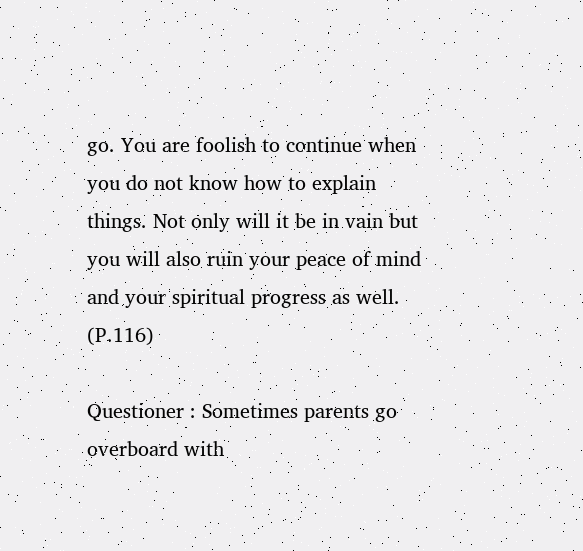go. You are foolish to continue when you do not know how to explain things. Not only will it be in vain but you will also ruin your peace of mind and your spiritual progress as well. (P.116)

Questioner : Sometimes parents go overboard with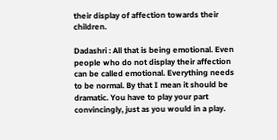their display of affection towards their children.

Dadashri : All that is being emotional. Even people who do not display their affection can be called emotional. Everything needs to be normal. By that I mean it should be dramatic. You have to play your part convincingly, just as you would in a play.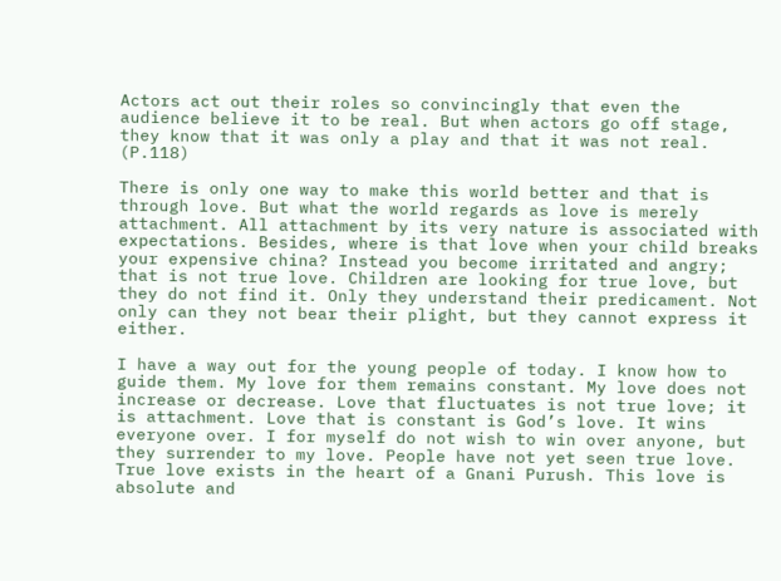Actors act out their roles so convincingly that even the audience believe it to be real. But when actors go off stage, they know that it was only a play and that it was not real. (P.118)

There is only one way to make this world better and that is through love. But what the world regards as love is merely attachment. All attachment by its very nature is associated with expectations. Besides, where is that love when your child breaks your expensive china? Instead you become irritated and angry; that is not true love. Children are looking for true love, but they do not find it. Only they understand their predicament. Not only can they not bear their plight, but they cannot express it either.

I have a way out for the young people of today. I know how to guide them. My love for them remains constant. My love does not increase or decrease. Love that fluctuates is not true love; it is attachment. Love that is constant is God’s love. It wins everyone over. I for myself do not wish to win over anyone, but they surrender to my love. People have not yet seen true love. True love exists in the heart of a Gnani Purush. This love is absolute and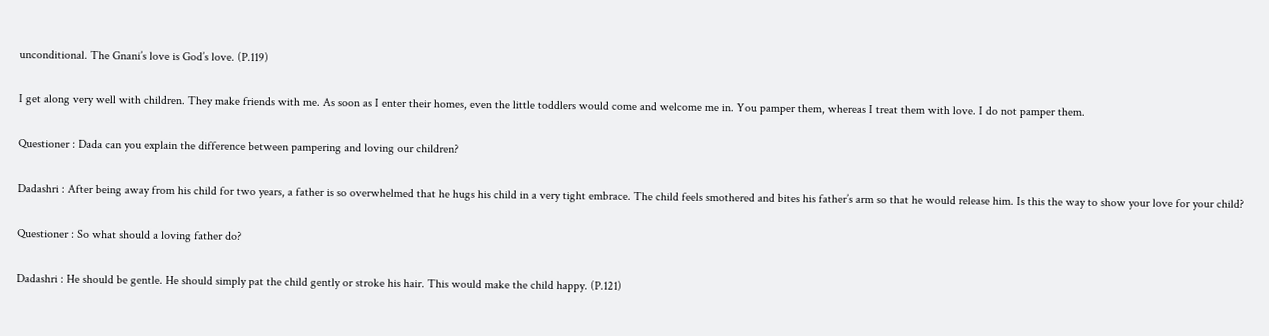unconditional. The Gnani’s love is God’s love. (P.119)

I get along very well with children. They make friends with me. As soon as I enter their homes, even the little toddlers would come and welcome me in. You pamper them, whereas I treat them with love. I do not pamper them.

Questioner : Dada can you explain the difference between pampering and loving our children?

Dadashri : After being away from his child for two years, a father is so overwhelmed that he hugs his child in a very tight embrace. The child feels smothered and bites his father’s arm so that he would release him. Is this the way to show your love for your child?

Questioner : So what should a loving father do?

Dadashri : He should be gentle. He should simply pat the child gently or stroke his hair. This would make the child happy. (P.121)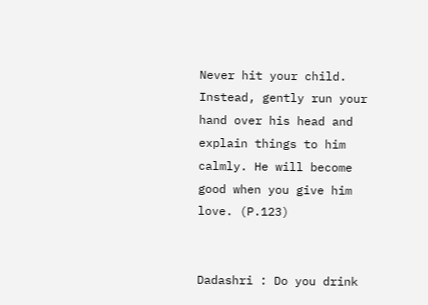Never hit your child. Instead, gently run your hand over his head and explain things to him calmly. He will become good when you give him love. (P.123)


Dadashri : Do you drink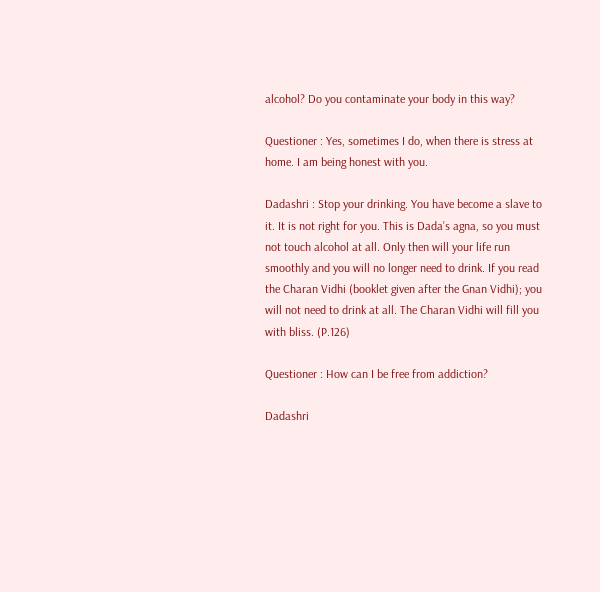alcohol? Do you contaminate your body in this way?

Questioner : Yes, sometimes I do, when there is stress at home. I am being honest with you.

Dadashri : Stop your drinking. You have become a slave to it. It is not right for you. This is Dada’s agna, so you must not touch alcohol at all. Only then will your life run smoothly and you will no longer need to drink. If you read the Charan Vidhi (booklet given after the Gnan Vidhi); you will not need to drink at all. The Charan Vidhi will fill you with bliss. (P.126)

Questioner : How can I be free from addiction?

Dadashri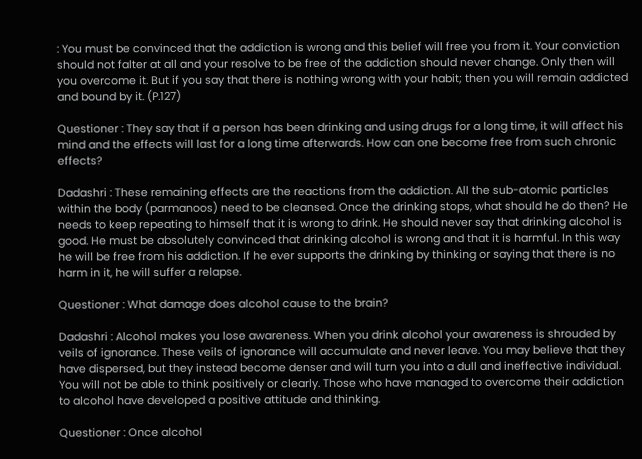: You must be convinced that the addiction is wrong and this belief will free you from it. Your conviction should not falter at all and your resolve to be free of the addiction should never change. Only then will you overcome it. But if you say that there is nothing wrong with your habit; then you will remain addicted and bound by it. (P.127)

Questioner : They say that if a person has been drinking and using drugs for a long time, it will affect his mind and the effects will last for a long time afterwards. How can one become free from such chronic effects?

Dadashri : These remaining effects are the reactions from the addiction. All the sub-atomic particles within the body (parmanoos) need to be cleansed. Once the drinking stops, what should he do then? He needs to keep repeating to himself that it is wrong to drink. He should never say that drinking alcohol is good. He must be absolutely convinced that drinking alcohol is wrong and that it is harmful. In this way he will be free from his addiction. If he ever supports the drinking by thinking or saying that there is no harm in it, he will suffer a relapse.

Questioner : What damage does alcohol cause to the brain?

Dadashri : Alcohol makes you lose awareness. When you drink alcohol your awareness is shrouded by veils of ignorance. These veils of ignorance will accumulate and never leave. You may believe that they have dispersed, but they instead become denser and will turn you into a dull and ineffective individual. You will not be able to think positively or clearly. Those who have managed to overcome their addiction to alcohol have developed a positive attitude and thinking.

Questioner : Once alcohol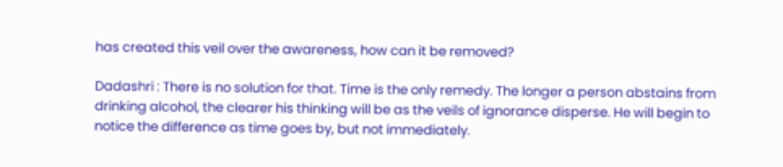has created this veil over the awareness, how can it be removed?

Dadashri : There is no solution for that. Time is the only remedy. The longer a person abstains from drinking alcohol, the clearer his thinking will be as the veils of ignorance disperse. He will begin to notice the difference as time goes by, but not immediately.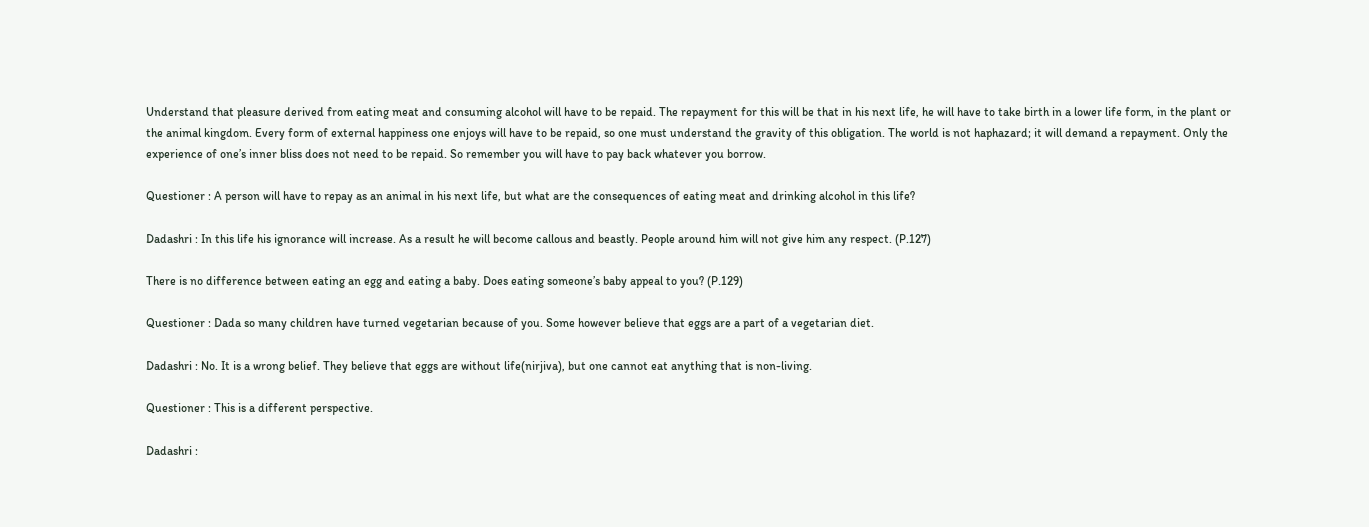Understand that pleasure derived from eating meat and consuming alcohol will have to be repaid. The repayment for this will be that in his next life, he will have to take birth in a lower life form, in the plant or the animal kingdom. Every form of external happiness one enjoys will have to be repaid, so one must understand the gravity of this obligation. The world is not haphazard; it will demand a repayment. Only the experience of one’s inner bliss does not need to be repaid. So remember you will have to pay back whatever you borrow.

Questioner : A person will have to repay as an animal in his next life, but what are the consequences of eating meat and drinking alcohol in this life?

Dadashri : In this life his ignorance will increase. As a result he will become callous and beastly. People around him will not give him any respect. (P.127)

There is no difference between eating an egg and eating a baby. Does eating someone’s baby appeal to you? (P.129)

Questioner : Dada so many children have turned vegetarian because of you. Some however believe that eggs are a part of a vegetarian diet.

Dadashri : No. It is a wrong belief. They believe that eggs are without life(nirjiva), but one cannot eat anything that is non-living.

Questioner : This is a different perspective.

Dadashri :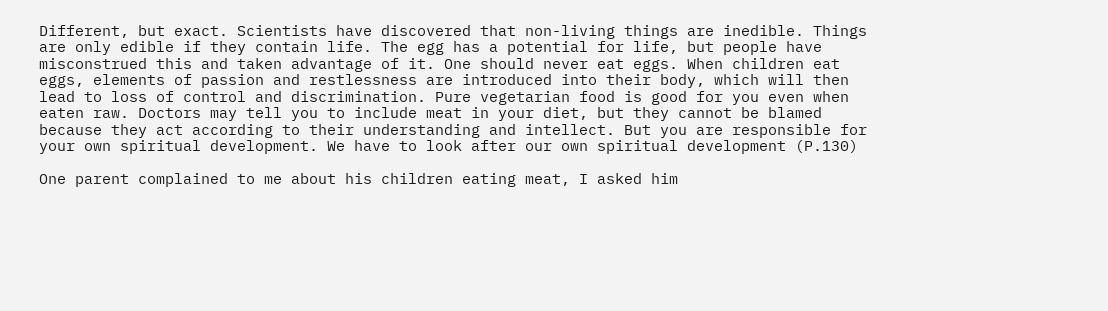Different, but exact. Scientists have discovered that non-living things are inedible. Things are only edible if they contain life. The egg has a potential for life, but people have misconstrued this and taken advantage of it. One should never eat eggs. When children eat eggs, elements of passion and restlessness are introduced into their body, which will then lead to loss of control and discrimination. Pure vegetarian food is good for you even when eaten raw. Doctors may tell you to include meat in your diet, but they cannot be blamed because they act according to their understanding and intellect. But you are responsible for your own spiritual development. We have to look after our own spiritual development (P.130)

One parent complained to me about his children eating meat, I asked him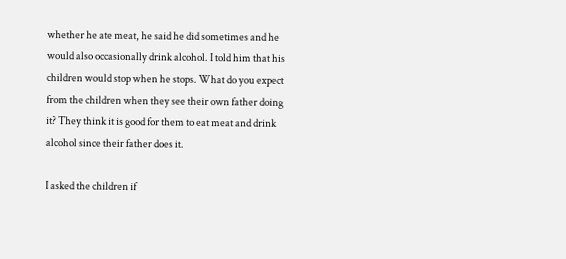whether he ate meat, he said he did sometimes and he would also occasionally drink alcohol. I told him that his children would stop when he stops. What do you expect from the children when they see their own father doing it? They think it is good for them to eat meat and drink alcohol since their father does it.

I asked the children if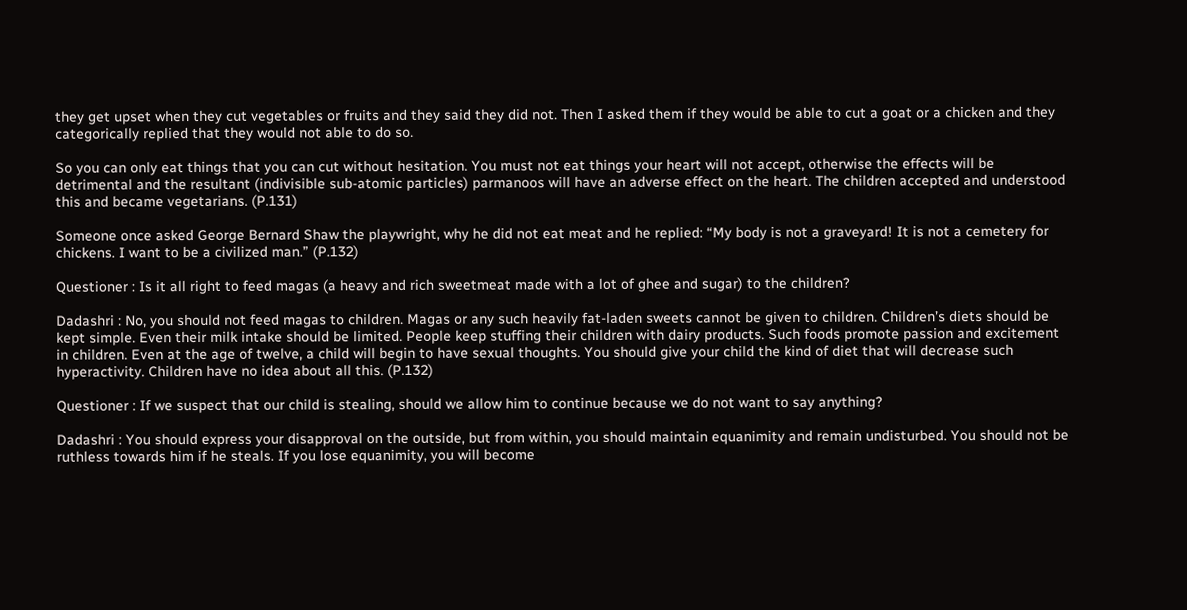they get upset when they cut vegetables or fruits and they said they did not. Then I asked them if they would be able to cut a goat or a chicken and they categorically replied that they would not able to do so.

So you can only eat things that you can cut without hesitation. You must not eat things your heart will not accept, otherwise the effects will be detrimental and the resultant (indivisible sub-atomic particles) parmanoos will have an adverse effect on the heart. The children accepted and understood this and became vegetarians. (P.131)

Someone once asked George Bernard Shaw the playwright, why he did not eat meat and he replied: “My body is not a graveyard! It is not a cemetery for chickens. I want to be a civilized man.” (P.132)

Questioner : Is it all right to feed magas (a heavy and rich sweetmeat made with a lot of ghee and sugar) to the children?

Dadashri : No, you should not feed magas to children. Magas or any such heavily fat-laden sweets cannot be given to children. Children’s diets should be kept simple. Even their milk intake should be limited. People keep stuffing their children with dairy products. Such foods promote passion and excitement in children. Even at the age of twelve, a child will begin to have sexual thoughts. You should give your child the kind of diet that will decrease such hyperactivity. Children have no idea about all this. (P.132)

Questioner : If we suspect that our child is stealing, should we allow him to continue because we do not want to say anything?

Dadashri : You should express your disapproval on the outside, but from within, you should maintain equanimity and remain undisturbed. You should not be ruthless towards him if he steals. If you lose equanimity, you will become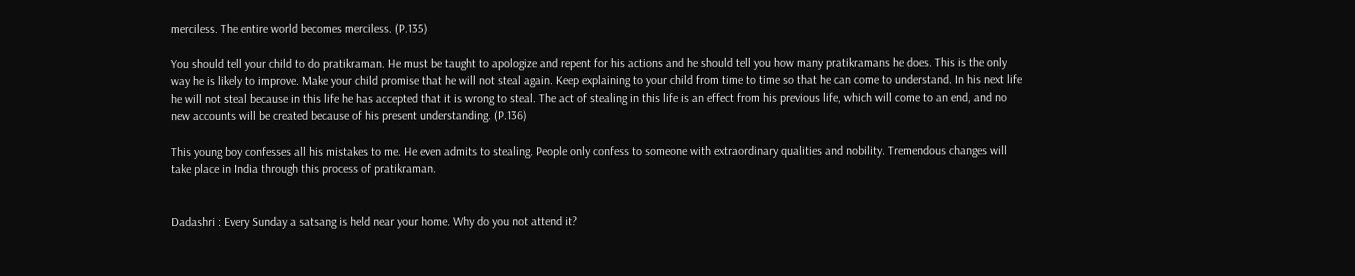merciless. The entire world becomes merciless. (P.135)

You should tell your child to do pratikraman. He must be taught to apologize and repent for his actions and he should tell you how many pratikramans he does. This is the only way he is likely to improve. Make your child promise that he will not steal again. Keep explaining to your child from time to time so that he can come to understand. In his next life he will not steal because in this life he has accepted that it is wrong to steal. The act of stealing in this life is an effect from his previous life, which will come to an end, and no new accounts will be created because of his present understanding. (P.136)

This young boy confesses all his mistakes to me. He even admits to stealing. People only confess to someone with extraordinary qualities and nobility. Tremendous changes will take place in India through this process of pratikraman.


Dadashri : Every Sunday a satsang is held near your home. Why do you not attend it?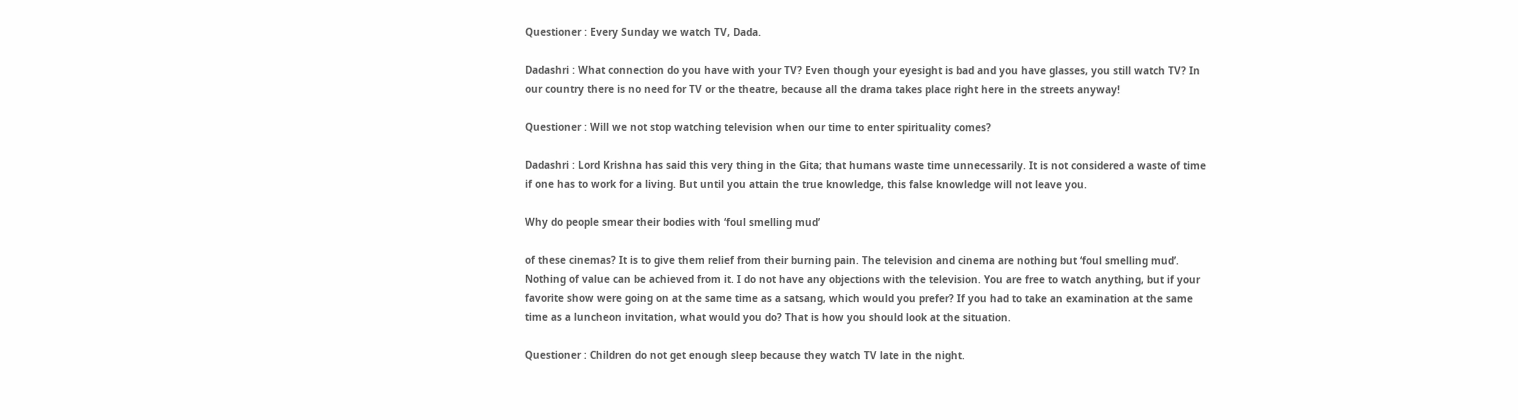Questioner : Every Sunday we watch TV, Dada.

Dadashri : What connection do you have with your TV? Even though your eyesight is bad and you have glasses, you still watch TV? In our country there is no need for TV or the theatre, because all the drama takes place right here in the streets anyway!

Questioner : Will we not stop watching television when our time to enter spirituality comes?

Dadashri : Lord Krishna has said this very thing in the Gita; that humans waste time unnecessarily. It is not considered a waste of time if one has to work for a living. But until you attain the true knowledge, this false knowledge will not leave you.

Why do people smear their bodies with ‘foul smelling mud’

of these cinemas? It is to give them relief from their burning pain. The television and cinema are nothing but ‘foul smelling mud’. Nothing of value can be achieved from it. I do not have any objections with the television. You are free to watch anything, but if your favorite show were going on at the same time as a satsang, which would you prefer? If you had to take an examination at the same time as a luncheon invitation, what would you do? That is how you should look at the situation.

Questioner : Children do not get enough sleep because they watch TV late in the night.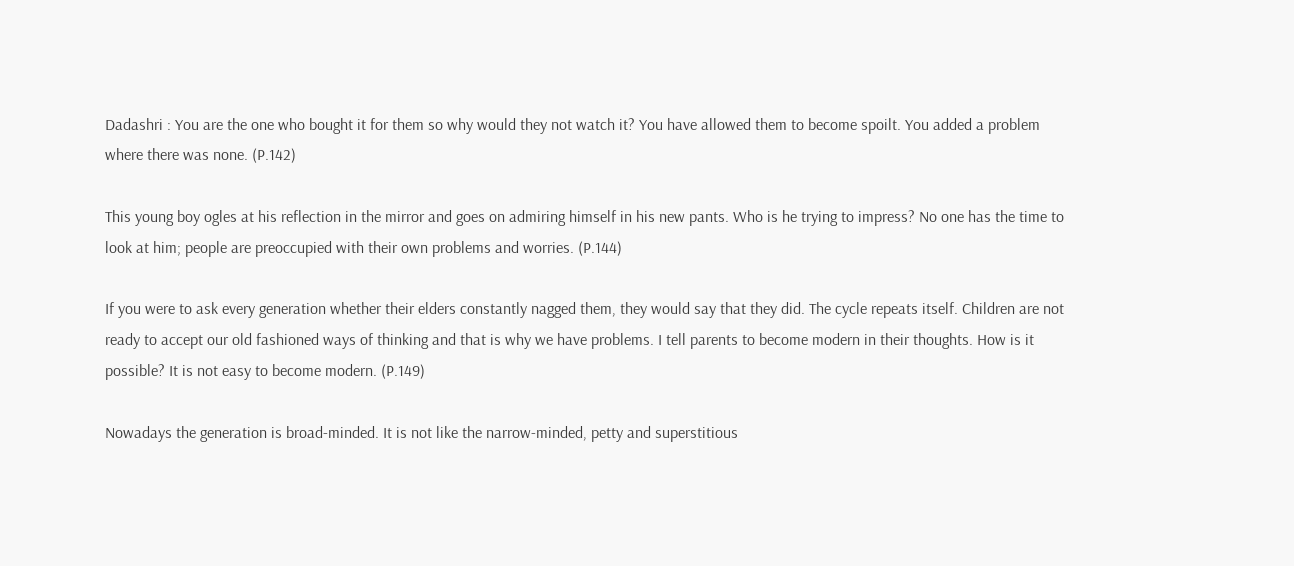Dadashri : You are the one who bought it for them so why would they not watch it? You have allowed them to become spoilt. You added a problem where there was none. (P.142)

This young boy ogles at his reflection in the mirror and goes on admiring himself in his new pants. Who is he trying to impress? No one has the time to look at him; people are preoccupied with their own problems and worries. (P.144)

If you were to ask every generation whether their elders constantly nagged them, they would say that they did. The cycle repeats itself. Children are not ready to accept our old fashioned ways of thinking and that is why we have problems. I tell parents to become modern in their thoughts. How is it possible? It is not easy to become modern. (P.149)

Nowadays the generation is broad-minded. It is not like the narrow-minded, petty and superstitious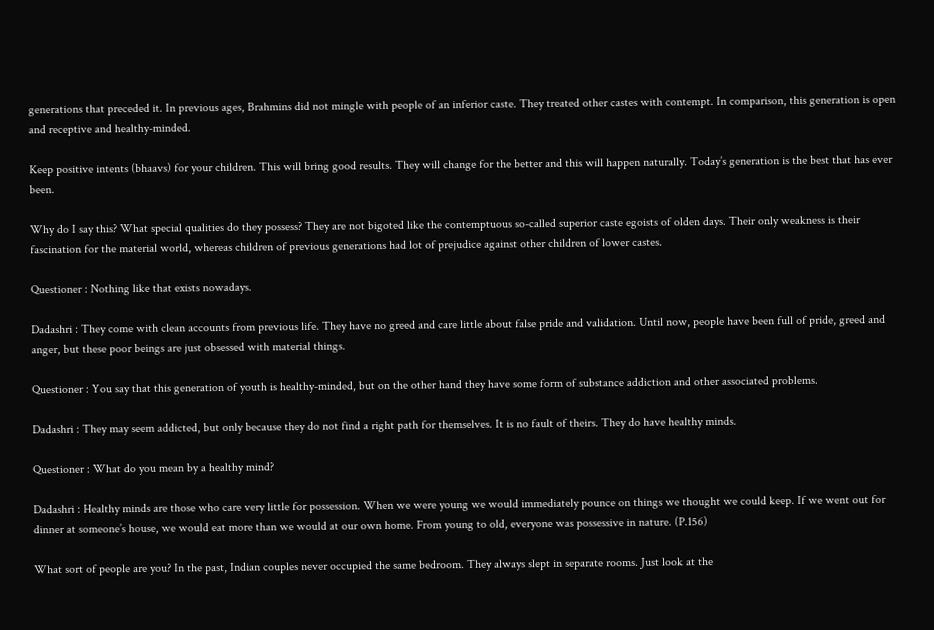generations that preceded it. In previous ages, Brahmins did not mingle with people of an inferior caste. They treated other castes with contempt. In comparison, this generation is open and receptive and healthy-minded.

Keep positive intents (bhaavs) for your children. This will bring good results. They will change for the better and this will happen naturally. Today’s generation is the best that has ever been.

Why do I say this? What special qualities do they possess? They are not bigoted like the contemptuous so-called superior caste egoists of olden days. Their only weakness is their fascination for the material world, whereas children of previous generations had lot of prejudice against other children of lower castes.

Questioner : Nothing like that exists nowadays.

Dadashri : They come with clean accounts from previous life. They have no greed and care little about false pride and validation. Until now, people have been full of pride, greed and anger, but these poor beings are just obsessed with material things.

Questioner : You say that this generation of youth is healthy-minded, but on the other hand they have some form of substance addiction and other associated problems.

Dadashri : They may seem addicted, but only because they do not find a right path for themselves. It is no fault of theirs. They do have healthy minds.

Questioner : What do you mean by a healthy mind?

Dadashri : Healthy minds are those who care very little for possession. When we were young we would immediately pounce on things we thought we could keep. If we went out for dinner at someone’s house, we would eat more than we would at our own home. From young to old, everyone was possessive in nature. (P.156)

What sort of people are you? In the past, Indian couples never occupied the same bedroom. They always slept in separate rooms. Just look at the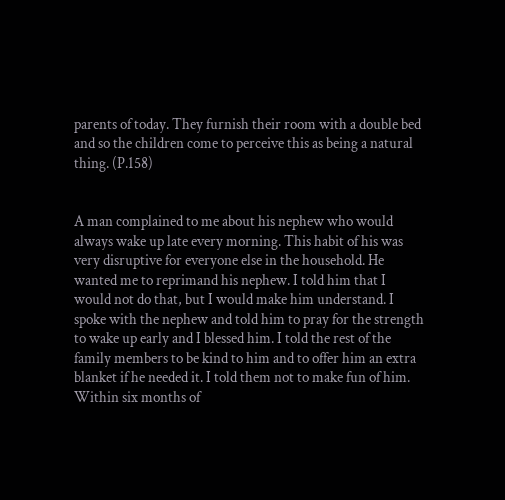parents of today. They furnish their room with a double bed and so the children come to perceive this as being a natural thing. (P.158)


A man complained to me about his nephew who would always wake up late every morning. This habit of his was very disruptive for everyone else in the household. He wanted me to reprimand his nephew. I told him that I would not do that, but I would make him understand. I spoke with the nephew and told him to pray for the strength to wake up early and I blessed him. I told the rest of the family members to be kind to him and to offer him an extra blanket if he needed it. I told them not to make fun of him. Within six months of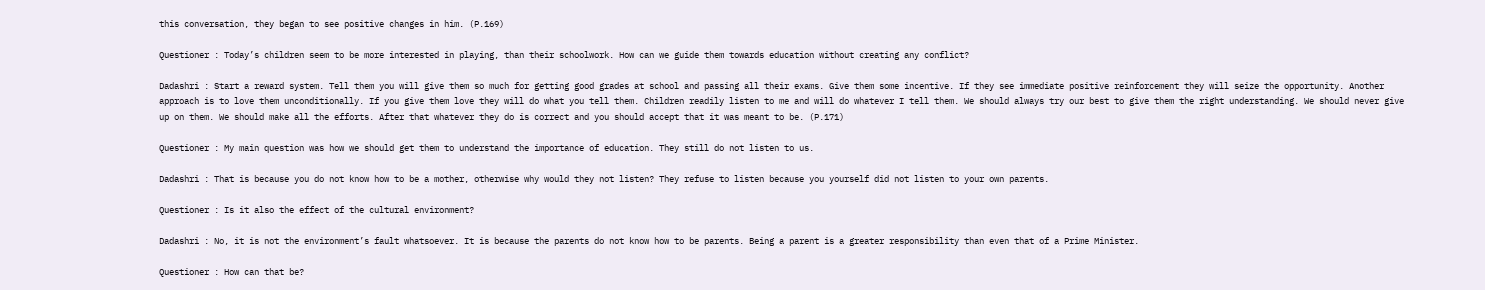this conversation, they began to see positive changes in him. (P.169)

Questioner : Today’s children seem to be more interested in playing, than their schoolwork. How can we guide them towards education without creating any conflict?

Dadashri : Start a reward system. Tell them you will give them so much for getting good grades at school and passing all their exams. Give them some incentive. If they see immediate positive reinforcement they will seize the opportunity. Another approach is to love them unconditionally. If you give them love they will do what you tell them. Children readily listen to me and will do whatever I tell them. We should always try our best to give them the right understanding. We should never give up on them. We should make all the efforts. After that whatever they do is correct and you should accept that it was meant to be. (P.171)

Questioner : My main question was how we should get them to understand the importance of education. They still do not listen to us.

Dadashri : That is because you do not know how to be a mother, otherwise why would they not listen? They refuse to listen because you yourself did not listen to your own parents.

Questioner : Is it also the effect of the cultural environment?

Dadashri : No, it is not the environment’s fault whatsoever. It is because the parents do not know how to be parents. Being a parent is a greater responsibility than even that of a Prime Minister.

Questioner : How can that be?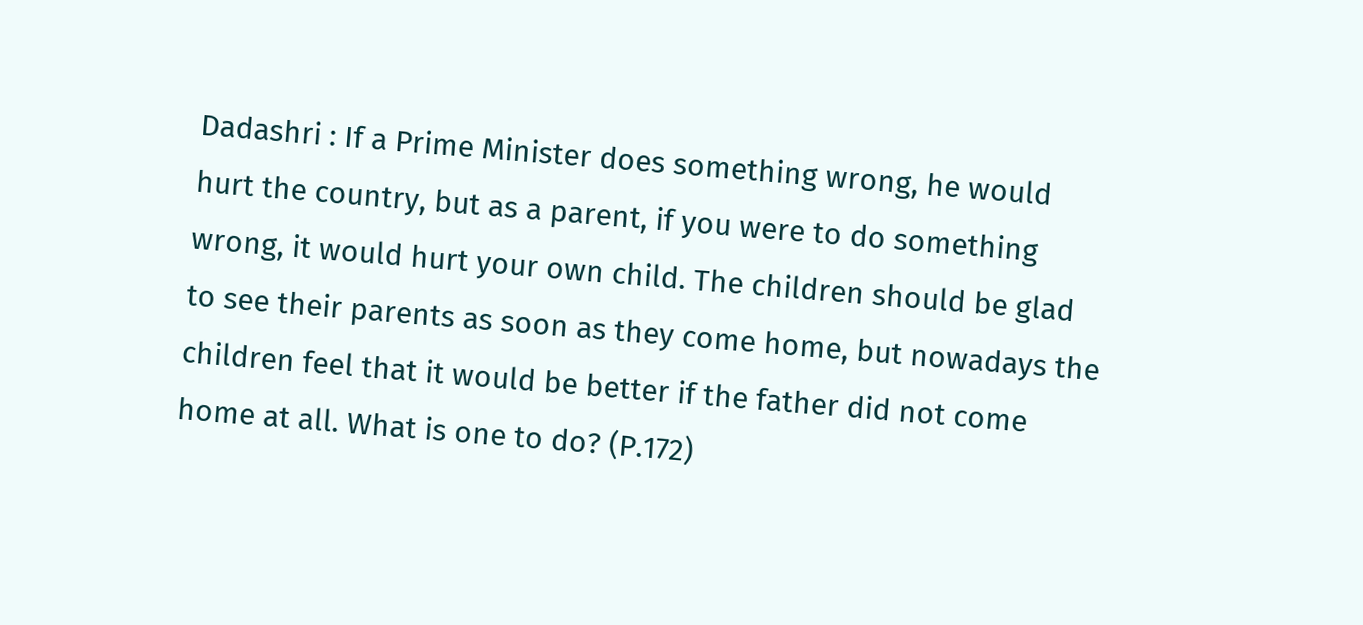Dadashri : If a Prime Minister does something wrong, he would hurt the country, but as a parent, if you were to do something wrong, it would hurt your own child. The children should be glad to see their parents as soon as they come home, but nowadays the children feel that it would be better if the father did not come home at all. What is one to do? (P.172)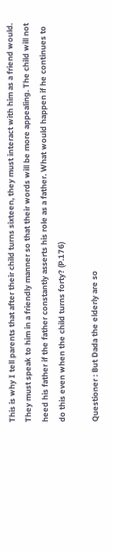This is why I tell parents that after their child turns sixteen, they must interact with him as a friend would. They must speak to him in a friendly manner so that their words will be more appealing. The child will not heed his father if the father constantly asserts his role as a father. What would happen if he continues to do this even when the child turns forty? (P.176)

Questioner : But Dada the elderly are so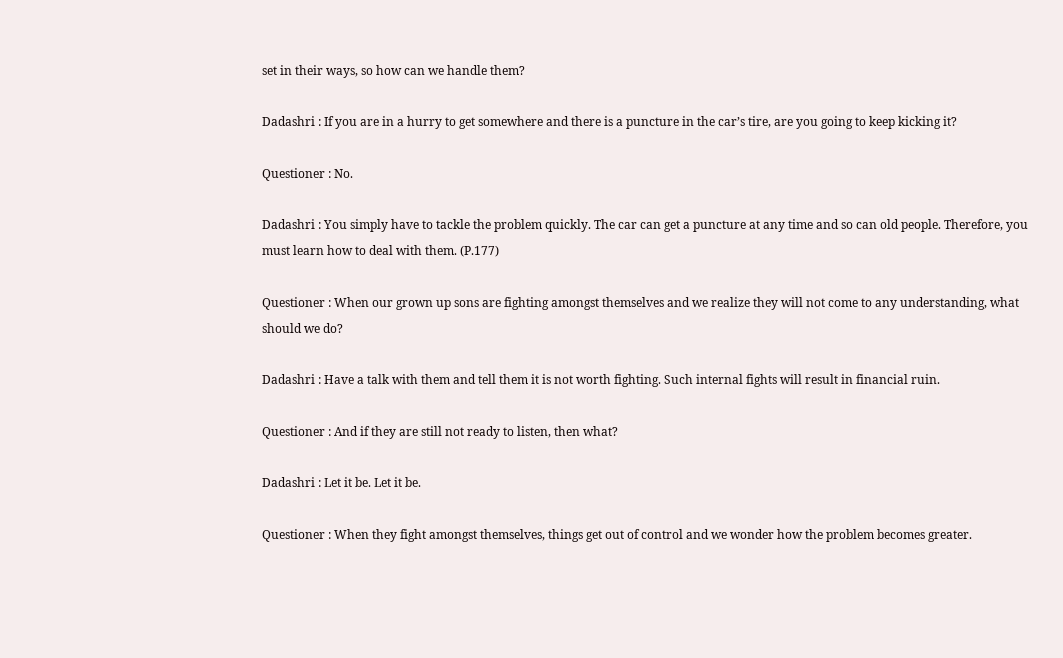set in their ways, so how can we handle them?

Dadashri : If you are in a hurry to get somewhere and there is a puncture in the car’s tire, are you going to keep kicking it?

Questioner : No.

Dadashri : You simply have to tackle the problem quickly. The car can get a puncture at any time and so can old people. Therefore, you must learn how to deal with them. (P.177)

Questioner : When our grown up sons are fighting amongst themselves and we realize they will not come to any understanding, what should we do?

Dadashri : Have a talk with them and tell them it is not worth fighting. Such internal fights will result in financial ruin.

Questioner : And if they are still not ready to listen, then what?

Dadashri : Let it be. Let it be.

Questioner : When they fight amongst themselves, things get out of control and we wonder how the problem becomes greater.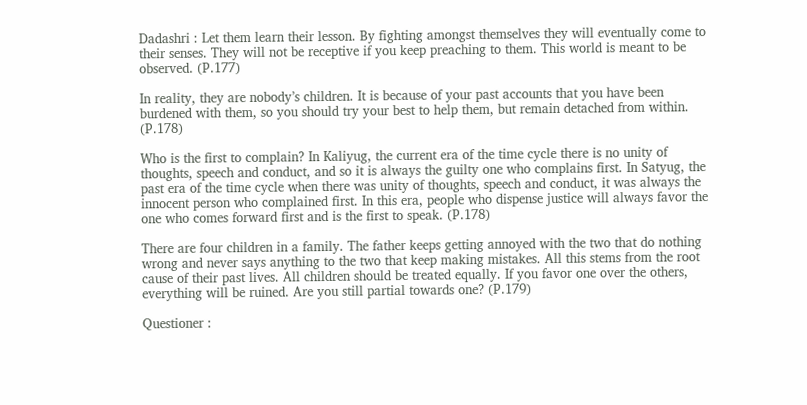Dadashri : Let them learn their lesson. By fighting amongst themselves they will eventually come to their senses. They will not be receptive if you keep preaching to them. This world is meant to be observed. (P.177)

In reality, they are nobody’s children. It is because of your past accounts that you have been burdened with them, so you should try your best to help them, but remain detached from within. (P.178)

Who is the first to complain? In Kaliyug, the current era of the time cycle there is no unity of thoughts, speech and conduct, and so it is always the guilty one who complains first. In Satyug, the past era of the time cycle when there was unity of thoughts, speech and conduct, it was always the innocent person who complained first. In this era, people who dispense justice will always favor the one who comes forward first and is the first to speak. (P.178)

There are four children in a family. The father keeps getting annoyed with the two that do nothing wrong and never says anything to the two that keep making mistakes. All this stems from the root cause of their past lives. All children should be treated equally. If you favor one over the others, everything will be ruined. Are you still partial towards one? (P.179)

Questioner :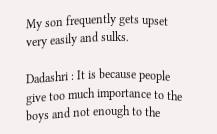My son frequently gets upset very easily and sulks.

Dadashri : It is because people give too much importance to the boys and not enough to the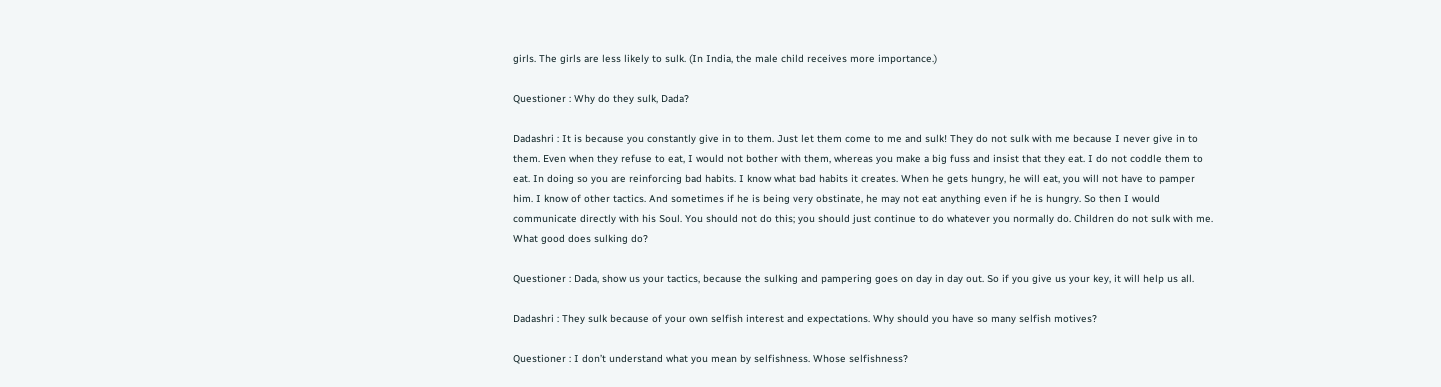girls. The girls are less likely to sulk. (In India, the male child receives more importance.)

Questioner : Why do they sulk, Dada?

Dadashri : It is because you constantly give in to them. Just let them come to me and sulk! They do not sulk with me because I never give in to them. Even when they refuse to eat, I would not bother with them, whereas you make a big fuss and insist that they eat. I do not coddle them to eat. In doing so you are reinforcing bad habits. I know what bad habits it creates. When he gets hungry, he will eat, you will not have to pamper him. I know of other tactics. And sometimes if he is being very obstinate, he may not eat anything even if he is hungry. So then I would communicate directly with his Soul. You should not do this; you should just continue to do whatever you normally do. Children do not sulk with me. What good does sulking do?

Questioner : Dada, show us your tactics, because the sulking and pampering goes on day in day out. So if you give us your key, it will help us all.

Dadashri : They sulk because of your own selfish interest and expectations. Why should you have so many selfish motives?

Questioner : I don’t understand what you mean by selfishness. Whose selfishness?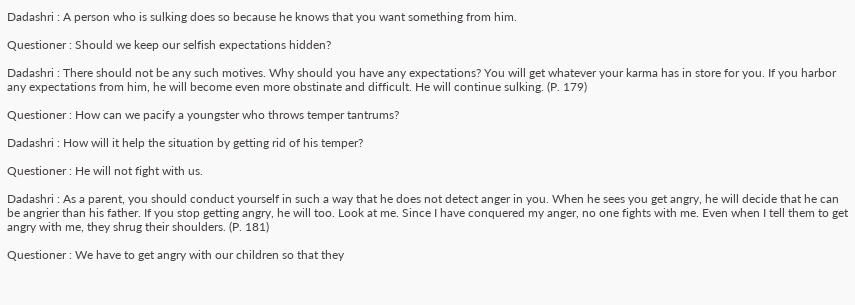Dadashri : A person who is sulking does so because he knows that you want something from him.

Questioner : Should we keep our selfish expectations hidden?

Dadashri : There should not be any such motives. Why should you have any expectations? You will get whatever your karma has in store for you. If you harbor any expectations from him, he will become even more obstinate and difficult. He will continue sulking. (P. 179)

Questioner : How can we pacify a youngster who throws temper tantrums?

Dadashri : How will it help the situation by getting rid of his temper?

Questioner : He will not fight with us.

Dadashri : As a parent, you should conduct yourself in such a way that he does not detect anger in you. When he sees you get angry, he will decide that he can be angrier than his father. If you stop getting angry, he will too. Look at me. Since I have conquered my anger, no one fights with me. Even when I tell them to get angry with me, they shrug their shoulders. (P. 181)

Questioner : We have to get angry with our children so that they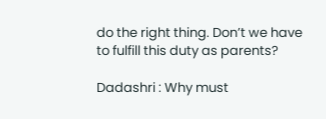do the right thing. Don’t we have to fulfill this duty as parents?

Dadashri : Why must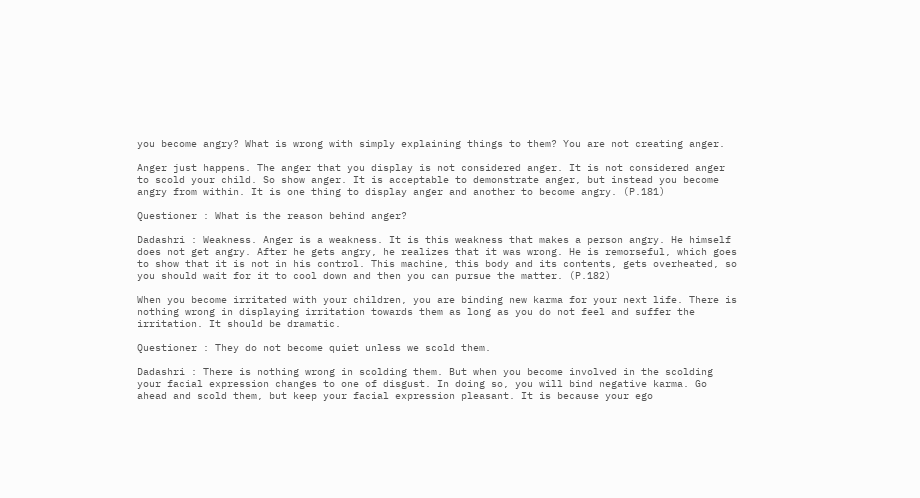you become angry? What is wrong with simply explaining things to them? You are not creating anger.

Anger just happens. The anger that you display is not considered anger. It is not considered anger to scold your child. So show anger. It is acceptable to demonstrate anger, but instead you become angry from within. It is one thing to display anger and another to become angry. (P.181)

Questioner : What is the reason behind anger?

Dadashri : Weakness. Anger is a weakness. It is this weakness that makes a person angry. He himself does not get angry. After he gets angry, he realizes that it was wrong. He is remorseful, which goes to show that it is not in his control. This machine, this body and its contents, gets overheated, so you should wait for it to cool down and then you can pursue the matter. (P.182)

When you become irritated with your children, you are binding new karma for your next life. There is nothing wrong in displaying irritation towards them as long as you do not feel and suffer the irritation. It should be dramatic.

Questioner : They do not become quiet unless we scold them.

Dadashri : There is nothing wrong in scolding them. But when you become involved in the scolding your facial expression changes to one of disgust. In doing so, you will bind negative karma. Go ahead and scold them, but keep your facial expression pleasant. It is because your ego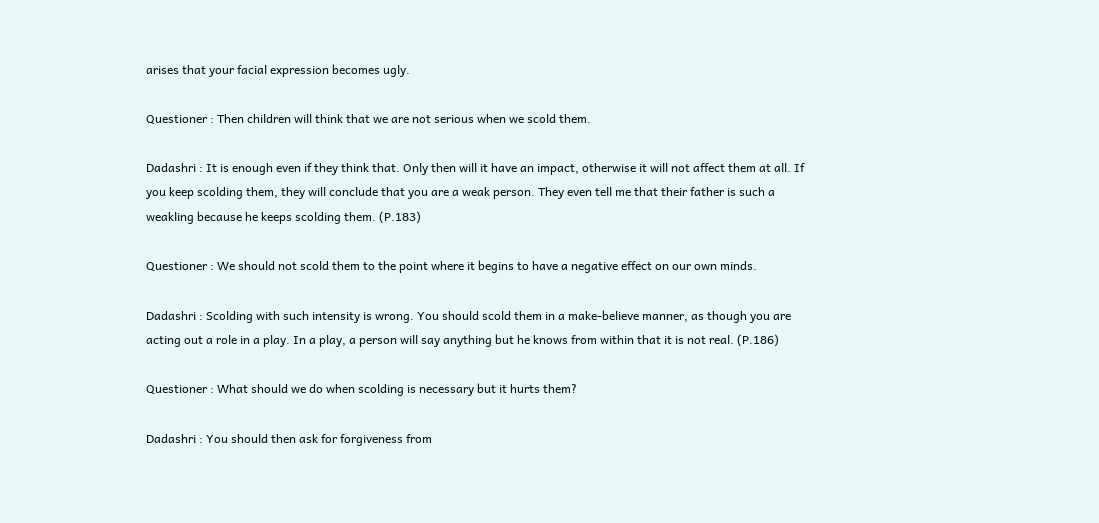arises that your facial expression becomes ugly.

Questioner : Then children will think that we are not serious when we scold them.

Dadashri : It is enough even if they think that. Only then will it have an impact, otherwise it will not affect them at all. If you keep scolding them, they will conclude that you are a weak person. They even tell me that their father is such a weakling because he keeps scolding them. (P.183)

Questioner : We should not scold them to the point where it begins to have a negative effect on our own minds.

Dadashri : Scolding with such intensity is wrong. You should scold them in a make-believe manner, as though you are acting out a role in a play. In a play, a person will say anything but he knows from within that it is not real. (P.186)

Questioner : What should we do when scolding is necessary but it hurts them?

Dadashri : You should then ask for forgiveness from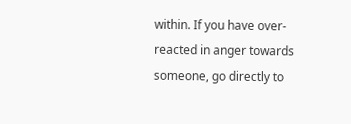within. If you have over-reacted in anger towards someone, go directly to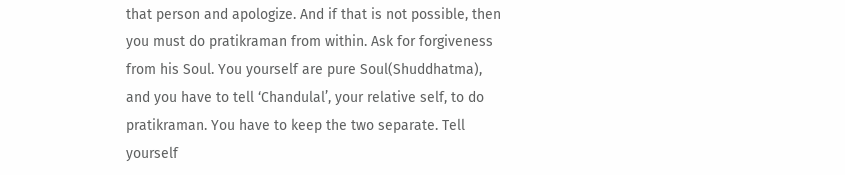that person and apologize. And if that is not possible, then you must do pratikraman from within. Ask for forgiveness from his Soul. You yourself are pure Soul(Shuddhatma), and you have to tell ‘Chandulal’, your relative self, to do pratikraman. You have to keep the two separate. Tell yourself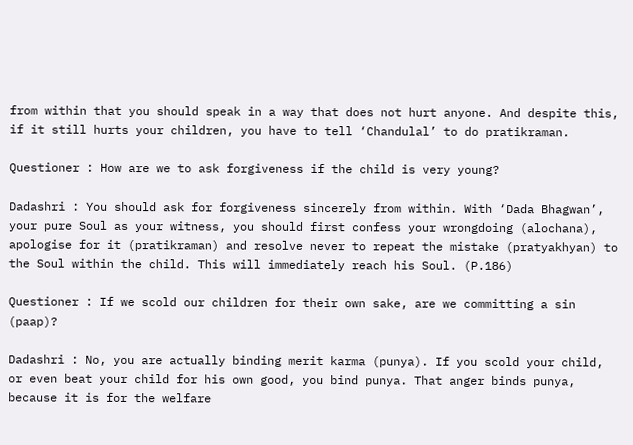from within that you should speak in a way that does not hurt anyone. And despite this, if it still hurts your children, you have to tell ‘Chandulal’ to do pratikraman.

Questioner : How are we to ask forgiveness if the child is very young?

Dadashri : You should ask for forgiveness sincerely from within. With ‘Dada Bhagwan’, your pure Soul as your witness, you should first confess your wrongdoing (alochana), apologise for it (pratikraman) and resolve never to repeat the mistake (pratyakhyan) to the Soul within the child. This will immediately reach his Soul. (P.186)

Questioner : If we scold our children for their own sake, are we committing a sin (paap)?

Dadashri : No, you are actually binding merit karma (punya). If you scold your child, or even beat your child for his own good, you bind punya. That anger binds punya, because it is for the welfare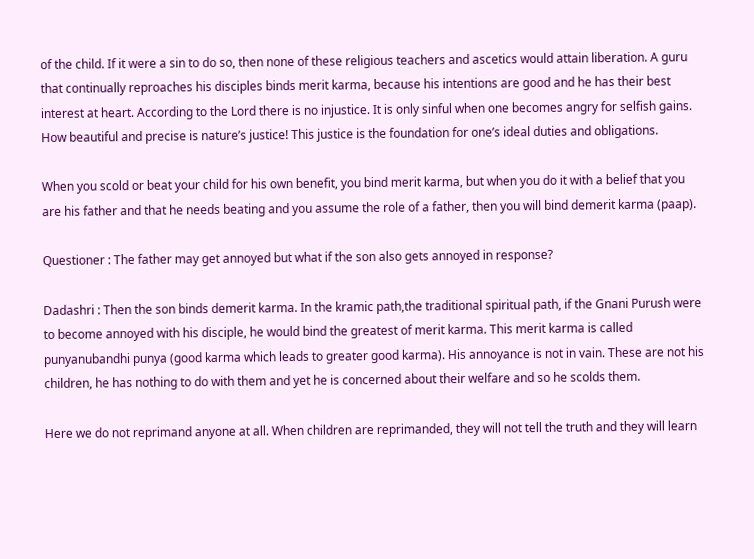of the child. If it were a sin to do so, then none of these religious teachers and ascetics would attain liberation. A guru that continually reproaches his disciples binds merit karma, because his intentions are good and he has their best interest at heart. According to the Lord there is no injustice. It is only sinful when one becomes angry for selfish gains. How beautiful and precise is nature’s justice! This justice is the foundation for one’s ideal duties and obligations.

When you scold or beat your child for his own benefit, you bind merit karma, but when you do it with a belief that you are his father and that he needs beating and you assume the role of a father, then you will bind demerit karma (paap).

Questioner : The father may get annoyed but what if the son also gets annoyed in response?

Dadashri : Then the son binds demerit karma. In the kramic path,the traditional spiritual path, if the Gnani Purush were to become annoyed with his disciple, he would bind the greatest of merit karma. This merit karma is called punyanubandhi punya (good karma which leads to greater good karma). His annoyance is not in vain. These are not his children, he has nothing to do with them and yet he is concerned about their welfare and so he scolds them.

Here we do not reprimand anyone at all. When children are reprimanded, they will not tell the truth and they will learn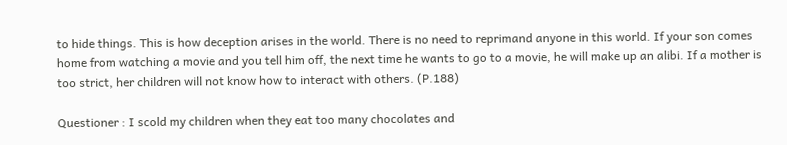to hide things. This is how deception arises in the world. There is no need to reprimand anyone in this world. If your son comes home from watching a movie and you tell him off, the next time he wants to go to a movie, he will make up an alibi. If a mother is too strict, her children will not know how to interact with others. (P.188)

Questioner : I scold my children when they eat too many chocolates and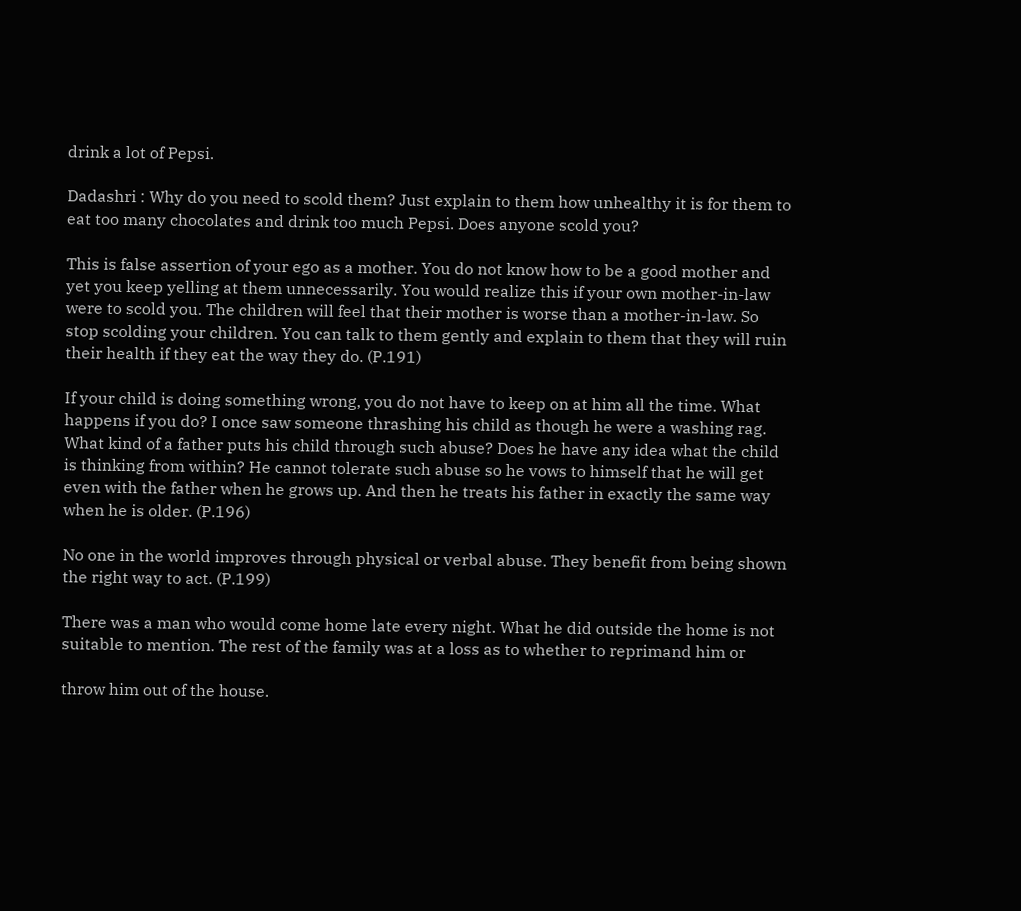drink a lot of Pepsi.

Dadashri : Why do you need to scold them? Just explain to them how unhealthy it is for them to eat too many chocolates and drink too much Pepsi. Does anyone scold you?

This is false assertion of your ego as a mother. You do not know how to be a good mother and yet you keep yelling at them unnecessarily. You would realize this if your own mother-in-law were to scold you. The children will feel that their mother is worse than a mother-in-law. So stop scolding your children. You can talk to them gently and explain to them that they will ruin their health if they eat the way they do. (P.191)

If your child is doing something wrong, you do not have to keep on at him all the time. What happens if you do? I once saw someone thrashing his child as though he were a washing rag. What kind of a father puts his child through such abuse? Does he have any idea what the child is thinking from within? He cannot tolerate such abuse so he vows to himself that he will get even with the father when he grows up. And then he treats his father in exactly the same way when he is older. (P.196)

No one in the world improves through physical or verbal abuse. They benefit from being shown the right way to act. (P.199)

There was a man who would come home late every night. What he did outside the home is not suitable to mention. The rest of the family was at a loss as to whether to reprimand him or

throw him out of the house.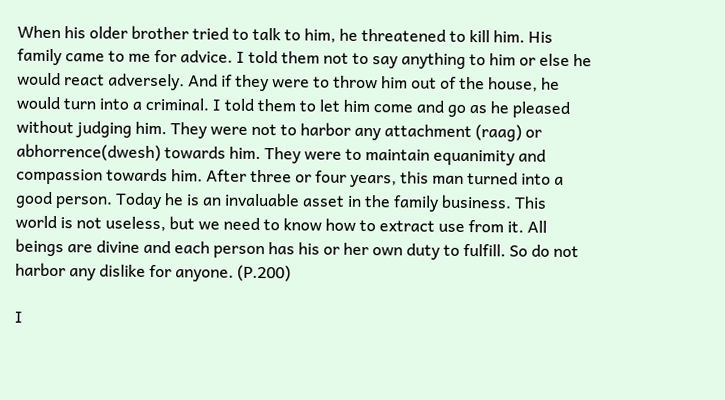When his older brother tried to talk to him, he threatened to kill him. His family came to me for advice. I told them not to say anything to him or else he would react adversely. And if they were to throw him out of the house, he would turn into a criminal. I told them to let him come and go as he pleased without judging him. They were not to harbor any attachment (raag) or abhorrence(dwesh) towards him. They were to maintain equanimity and compassion towards him. After three or four years, this man turned into a good person. Today he is an invaluable asset in the family business. This world is not useless, but we need to know how to extract use from it. All beings are divine and each person has his or her own duty to fulfill. So do not harbor any dislike for anyone. (P.200)

I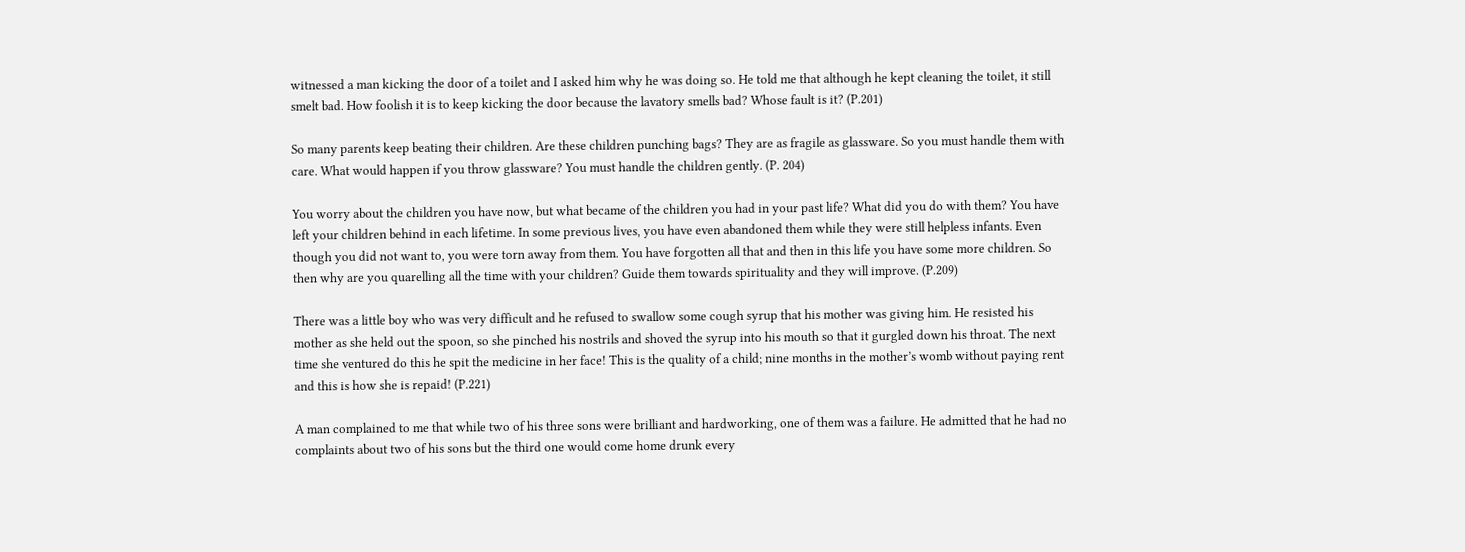witnessed a man kicking the door of a toilet and I asked him why he was doing so. He told me that although he kept cleaning the toilet, it still smelt bad. How foolish it is to keep kicking the door because the lavatory smells bad? Whose fault is it? (P.201)

So many parents keep beating their children. Are these children punching bags? They are as fragile as glassware. So you must handle them with care. What would happen if you throw glassware? You must handle the children gently. (P. 204)

You worry about the children you have now, but what became of the children you had in your past life? What did you do with them? You have left your children behind in each lifetime. In some previous lives, you have even abandoned them while they were still helpless infants. Even though you did not want to, you were torn away from them. You have forgotten all that and then in this life you have some more children. So then why are you quarelling all the time with your children? Guide them towards spirituality and they will improve. (P.209)

There was a little boy who was very difficult and he refused to swallow some cough syrup that his mother was giving him. He resisted his mother as she held out the spoon, so she pinched his nostrils and shoved the syrup into his mouth so that it gurgled down his throat. The next time she ventured do this he spit the medicine in her face! This is the quality of a child; nine months in the mother’s womb without paying rent and this is how she is repaid! (P.221)

A man complained to me that while two of his three sons were brilliant and hardworking, one of them was a failure. He admitted that he had no complaints about two of his sons but the third one would come home drunk every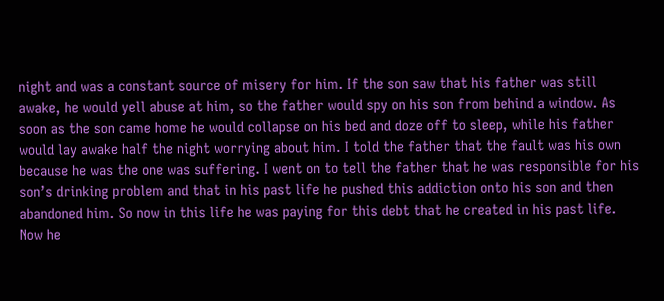night and was a constant source of misery for him. If the son saw that his father was still awake, he would yell abuse at him, so the father would spy on his son from behind a window. As soon as the son came home he would collapse on his bed and doze off to sleep, while his father would lay awake half the night worrying about him. I told the father that the fault was his own because he was the one was suffering. I went on to tell the father that he was responsible for his son’s drinking problem and that in his past life he pushed this addiction onto his son and then abandoned him. So now in this life he was paying for this debt that he created in his past life. Now he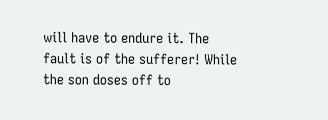will have to endure it. The fault is of the sufferer! While the son doses off to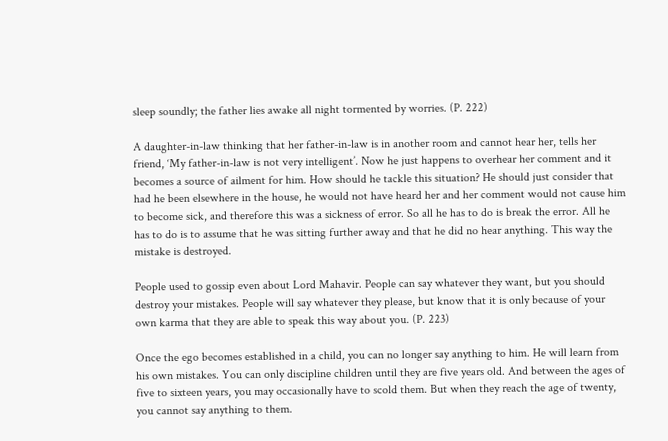sleep soundly; the father lies awake all night tormented by worries. (P. 222)

A daughter-in-law thinking that her father-in-law is in another room and cannot hear her, tells her friend, ‘My father-in-law is not very intelligent’. Now he just happens to overhear her comment and it becomes a source of ailment for him. How should he tackle this situation? He should just consider that had he been elsewhere in the house, he would not have heard her and her comment would not cause him to become sick, and therefore this was a sickness of error. So all he has to do is break the error. All he has to do is to assume that he was sitting further away and that he did no hear anything. This way the mistake is destroyed.

People used to gossip even about Lord Mahavir. People can say whatever they want, but you should destroy your mistakes. People will say whatever they please, but know that it is only because of your own karma that they are able to speak this way about you. (P. 223)

Once the ego becomes established in a child, you can no longer say anything to him. He will learn from his own mistakes. You can only discipline children until they are five years old. And between the ages of five to sixteen years, you may occasionally have to scold them. But when they reach the age of twenty, you cannot say anything to them.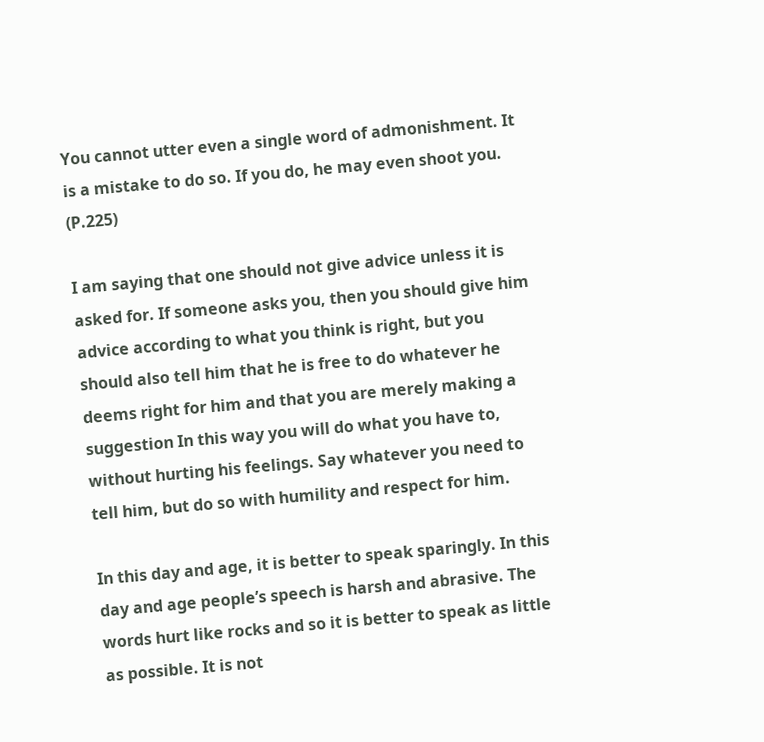You cannot utter even a single word of admonishment. It is a mistake to do so. If you do, he may even shoot you. (P.225)

I am saying that one should not give advice unless it is asked for. If someone asks you, then you should give him advice according to what you think is right, but you should also tell him that he is free to do whatever he deems right for him and that you are merely making a suggestion In this way you will do what you have to, without hurting his feelings. Say whatever you need to tell him, but do so with humility and respect for him.

In this day and age, it is better to speak sparingly. In this day and age people’s speech is harsh and abrasive. The words hurt like rocks and so it is better to speak as little as possible. It is not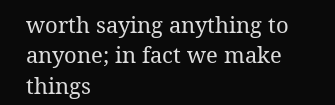worth saying anything to anyone; in fact we make things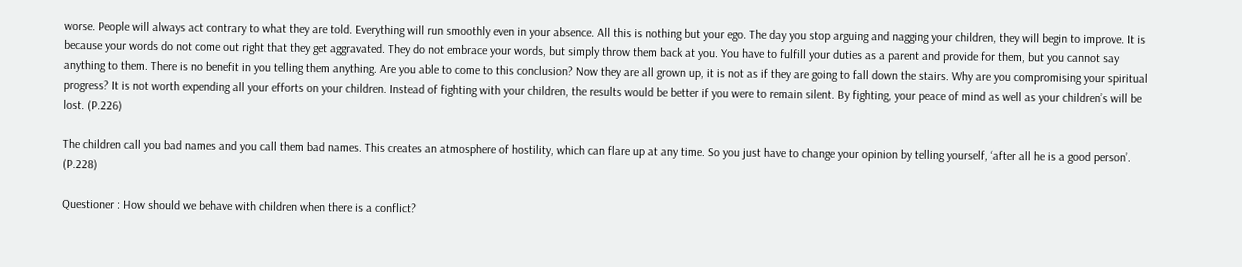worse. People will always act contrary to what they are told. Everything will run smoothly even in your absence. All this is nothing but your ego. The day you stop arguing and nagging your children, they will begin to improve. It is because your words do not come out right that they get aggravated. They do not embrace your words, but simply throw them back at you. You have to fulfill your duties as a parent and provide for them, but you cannot say anything to them. There is no benefit in you telling them anything. Are you able to come to this conclusion? Now they are all grown up, it is not as if they are going to fall down the stairs. Why are you compromising your spiritual progress? It is not worth expending all your efforts on your children. Instead of fighting with your children, the results would be better if you were to remain silent. By fighting, your peace of mind as well as your children’s will be lost. (P.226)

The children call you bad names and you call them bad names. This creates an atmosphere of hostility, which can flare up at any time. So you just have to change your opinion by telling yourself, ‘after all he is a good person’. (P.228)

Questioner : How should we behave with children when there is a conflict?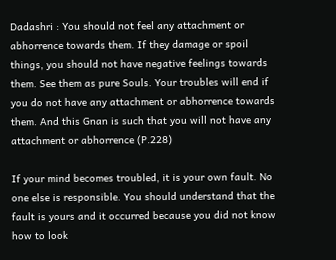Dadashri : You should not feel any attachment or abhorrence towards them. If they damage or spoil things, you should not have negative feelings towards them. See them as pure Souls. Your troubles will end if you do not have any attachment or abhorrence towards them. And this Gnan is such that you will not have any attachment or abhorrence (P.228)

If your mind becomes troubled, it is your own fault. No one else is responsible. You should understand that the fault is yours and it occurred because you did not know how to look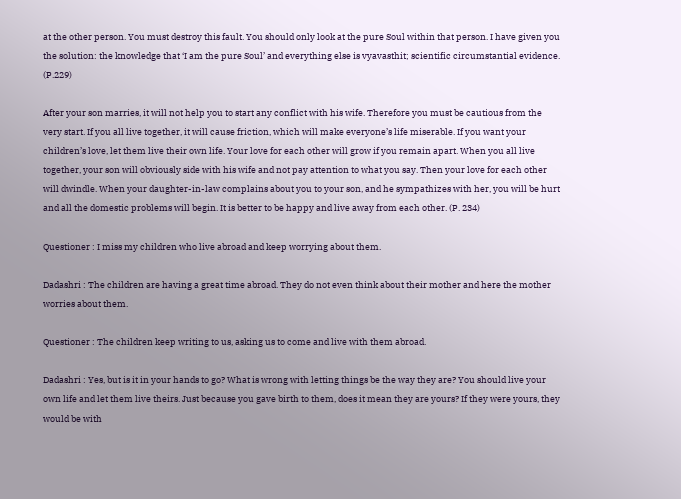at the other person. You must destroy this fault. You should only look at the pure Soul within that person. I have given you the solution: the knowledge that ‘I am the pure Soul’ and everything else is vyavasthit; scientific circumstantial evidence. (P.229)

After your son marries, it will not help you to start any conflict with his wife. Therefore you must be cautious from the very start. If you all live together, it will cause friction, which will make everyone’s life miserable. If you want your children’s love, let them live their own life. Your love for each other will grow if you remain apart. When you all live together, your son will obviously side with his wife and not pay attention to what you say. Then your love for each other will dwindle. When your daughter-in-law complains about you to your son, and he sympathizes with her, you will be hurt and all the domestic problems will begin. It is better to be happy and live away from each other. (P. 234)

Questioner : I miss my children who live abroad and keep worrying about them.

Dadashri : The children are having a great time abroad. They do not even think about their mother and here the mother worries about them.

Questioner : The children keep writing to us, asking us to come and live with them abroad.

Dadashri : Yes, but is it in your hands to go? What is wrong with letting things be the way they are? You should live your own life and let them live theirs. Just because you gave birth to them, does it mean they are yours? If they were yours, they would be with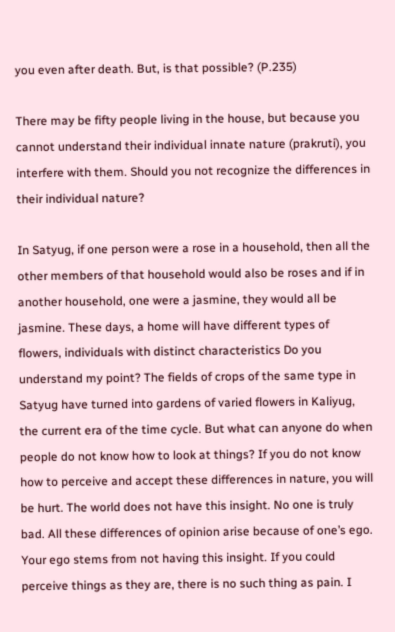you even after death. But, is that possible? (P.235)

There may be fifty people living in the house, but because you cannot understand their individual innate nature (prakruti), you interfere with them. Should you not recognize the differences in their individual nature?

In Satyug, if one person were a rose in a household, then all the other members of that household would also be roses and if in another household, one were a jasmine, they would all be jasmine. These days, a home will have different types of flowers, individuals with distinct characteristics Do you understand my point? The fields of crops of the same type in Satyug have turned into gardens of varied flowers in Kaliyug, the current era of the time cycle. But what can anyone do when people do not know how to look at things? If you do not know how to perceive and accept these differences in nature, you will be hurt. The world does not have this insight. No one is truly bad. All these differences of opinion arise because of one’s ego. Your ego stems from not having this insight. If you could perceive things as they are, there is no such thing as pain. I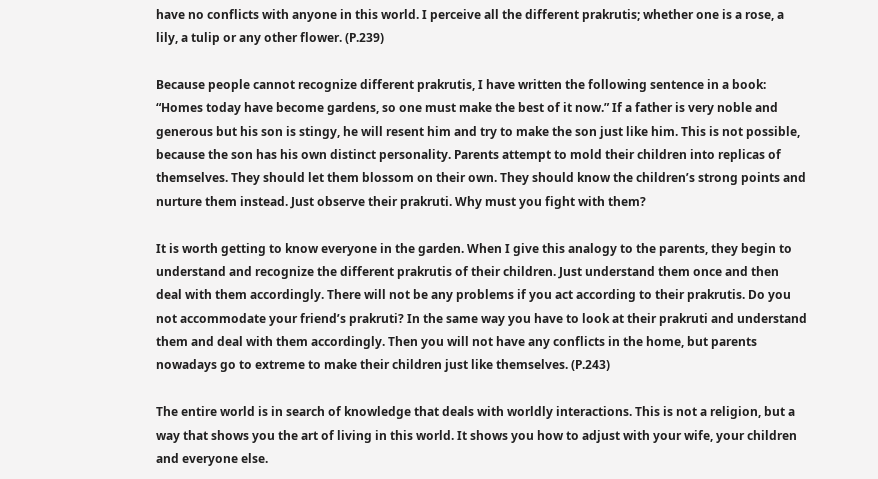have no conflicts with anyone in this world. I perceive all the different prakrutis; whether one is a rose, a lily, a tulip or any other flower. (P.239)

Because people cannot recognize different prakrutis, I have written the following sentence in a book: “Homes today have become gardens, so one must make the best of it now.” If a father is very noble and generous but his son is stingy, he will resent him and try to make the son just like him. This is not possible, because the son has his own distinct personality. Parents attempt to mold their children into replicas of themselves. They should let them blossom on their own. They should know the children’s strong points and nurture them instead. Just observe their prakruti. Why must you fight with them?

It is worth getting to know everyone in the garden. When I give this analogy to the parents, they begin to understand and recognize the different prakrutis of their children. Just understand them once and then deal with them accordingly. There will not be any problems if you act according to their prakrutis. Do you not accommodate your friend’s prakruti? In the same way you have to look at their prakruti and understand them and deal with them accordingly. Then you will not have any conflicts in the home, but parents nowadays go to extreme to make their children just like themselves. (P.243)

The entire world is in search of knowledge that deals with worldly interactions. This is not a religion, but a way that shows you the art of living in this world. It shows you how to adjust with your wife, your children and everyone else.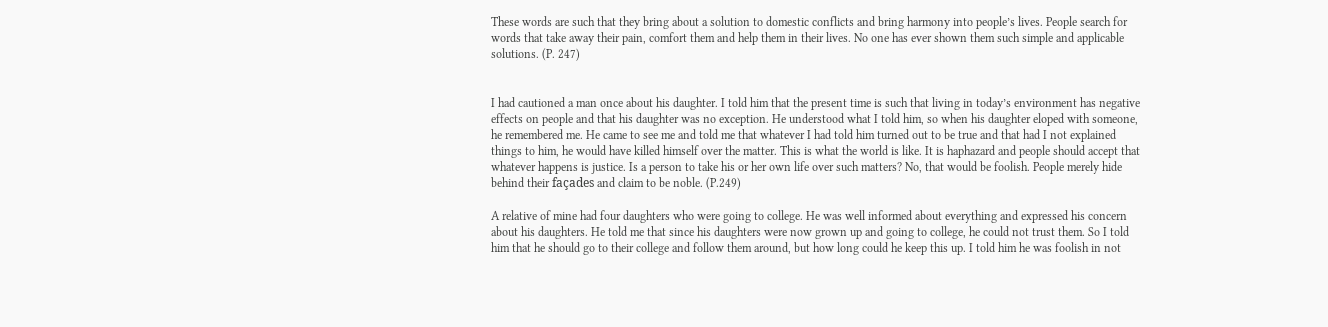These words are such that they bring about a solution to domestic conflicts and bring harmony into people’s lives. People search for words that take away their pain, comfort them and help them in their lives. No one has ever shown them such simple and applicable solutions. (P. 247)


I had cautioned a man once about his daughter. I told him that the present time is such that living in today’s environment has negative effects on people and that his daughter was no exception. He understood what I told him, so when his daughter eloped with someone, he remembered me. He came to see me and told me that whatever I had told him turned out to be true and that had I not explained things to him, he would have killed himself over the matter. This is what the world is like. It is haphazard and people should accept that whatever happens is justice. Is a person to take his or her own life over such matters? No, that would be foolish. People merely hide behind their façades and claim to be noble. (P.249)

A relative of mine had four daughters who were going to college. He was well informed about everything and expressed his concern about his daughters. He told me that since his daughters were now grown up and going to college, he could not trust them. So I told him that he should go to their college and follow them around, but how long could he keep this up. I told him he was foolish in not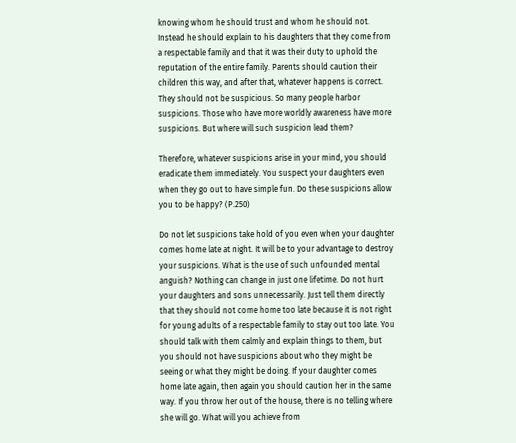knowing whom he should trust and whom he should not. Instead he should explain to his daughters that they come from a respectable family and that it was their duty to uphold the reputation of the entire family. Parents should caution their children this way, and after that, whatever happens is correct. They should not be suspicious. So many people harbor suspicions. Those who have more worldly awareness have more suspicions. But where will such suspicion lead them?

Therefore, whatever suspicions arise in your mind, you should eradicate them immediately. You suspect your daughters even when they go out to have simple fun. Do these suspicions allow you to be happy? (P.250)

Do not let suspicions take hold of you even when your daughter comes home late at night. It will be to your advantage to destroy your suspicions. What is the use of such unfounded mental anguish? Nothing can change in just one lifetime. Do not hurt your daughters and sons unnecessarily. Just tell them directly that they should not come home too late because it is not right for young adults of a respectable family to stay out too late. You should talk with them calmly and explain things to them, but you should not have suspicions about who they might be seeing or what they might be doing. If your daughter comes home late again, then again you should caution her in the same way. If you throw her out of the house, there is no telling where she will go. What will you achieve from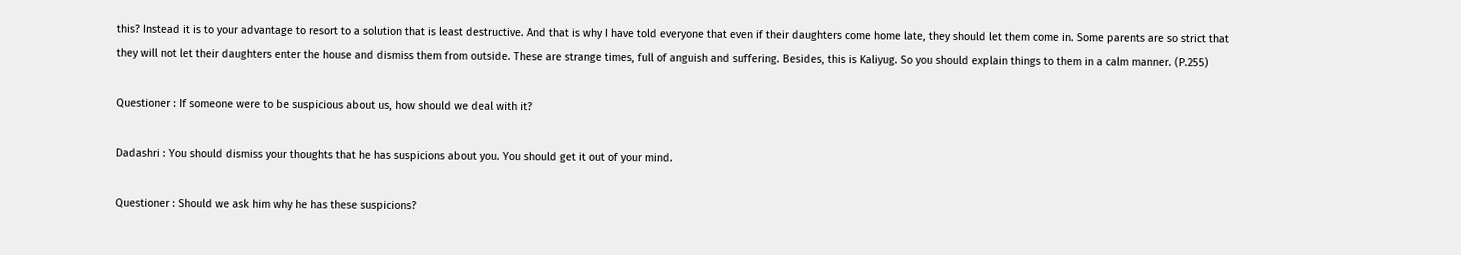this? Instead it is to your advantage to resort to a solution that is least destructive. And that is why I have told everyone that even if their daughters come home late, they should let them come in. Some parents are so strict that they will not let their daughters enter the house and dismiss them from outside. These are strange times, full of anguish and suffering. Besides, this is Kaliyug. So you should explain things to them in a calm manner. (P.255)

Questioner : If someone were to be suspicious about us, how should we deal with it?

Dadashri : You should dismiss your thoughts that he has suspicions about you. You should get it out of your mind.

Questioner : Should we ask him why he has these suspicions?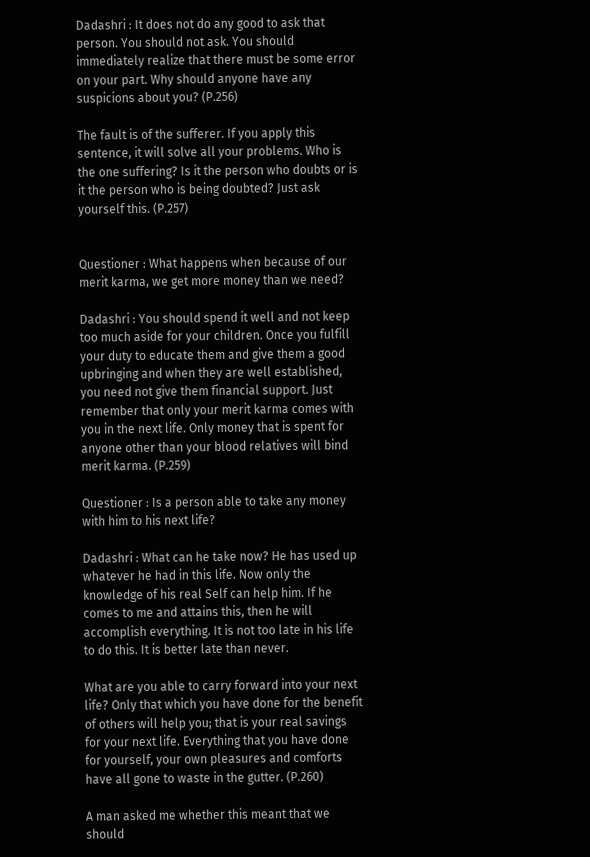Dadashri : It does not do any good to ask that person. You should not ask. You should immediately realize that there must be some error on your part. Why should anyone have any suspicions about you? (P.256)

The fault is of the sufferer. If you apply this sentence, it will solve all your problems. Who is the one suffering? Is it the person who doubts or is it the person who is being doubted? Just ask yourself this. (P.257)


Questioner : What happens when because of our merit karma, we get more money than we need?

Dadashri : You should spend it well and not keep too much aside for your children. Once you fulfill your duty to educate them and give them a good upbringing and when they are well established, you need not give them financial support. Just remember that only your merit karma comes with you in the next life. Only money that is spent for anyone other than your blood relatives will bind merit karma. (P.259)

Questioner : Is a person able to take any money with him to his next life?

Dadashri : What can he take now? He has used up whatever he had in this life. Now only the knowledge of his real Self can help him. If he comes to me and attains this, then he will accomplish everything. It is not too late in his life to do this. It is better late than never.

What are you able to carry forward into your next life? Only that which you have done for the benefit of others will help you; that is your real savings for your next life. Everything that you have done for yourself, your own pleasures and comforts have all gone to waste in the gutter. (P.260)

A man asked me whether this meant that we should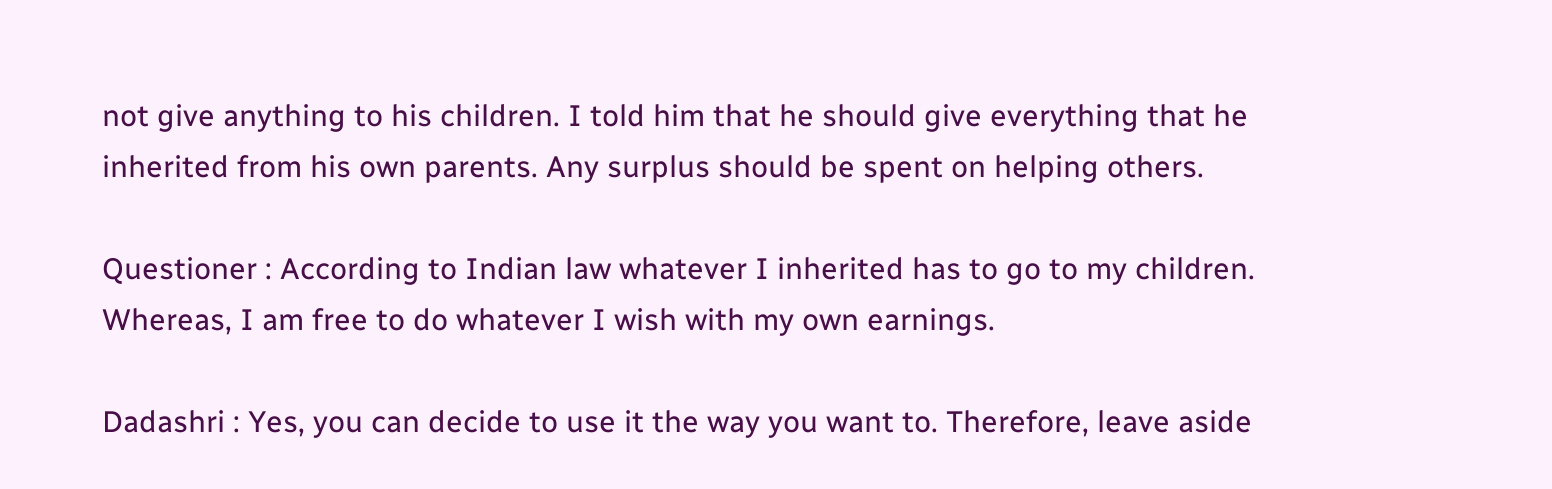not give anything to his children. I told him that he should give everything that he inherited from his own parents. Any surplus should be spent on helping others.

Questioner : According to Indian law whatever I inherited has to go to my children. Whereas, I am free to do whatever I wish with my own earnings.

Dadashri : Yes, you can decide to use it the way you want to. Therefore, leave aside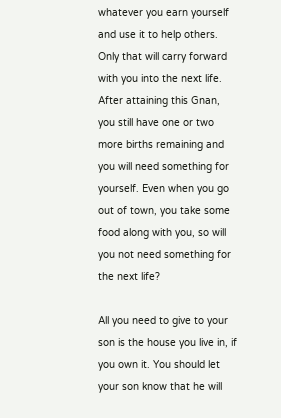whatever you earn yourself and use it to help others. Only that will carry forward with you into the next life. After attaining this Gnan, you still have one or two more births remaining and you will need something for yourself. Even when you go out of town, you take some food along with you, so will you not need something for the next life?

All you need to give to your son is the house you live in, if you own it. You should let your son know that he will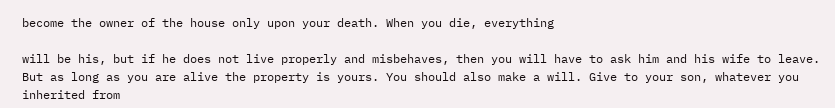become the owner of the house only upon your death. When you die, everything

will be his, but if he does not live properly and misbehaves, then you will have to ask him and his wife to leave. But as long as you are alive the property is yours. You should also make a will. Give to your son, whatever you inherited from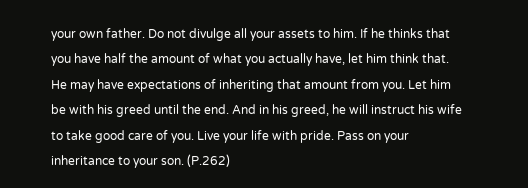your own father. Do not divulge all your assets to him. If he thinks that you have half the amount of what you actually have, let him think that. He may have expectations of inheriting that amount from you. Let him be with his greed until the end. And in his greed, he will instruct his wife to take good care of you. Live your life with pride. Pass on your inheritance to your son. (P.262)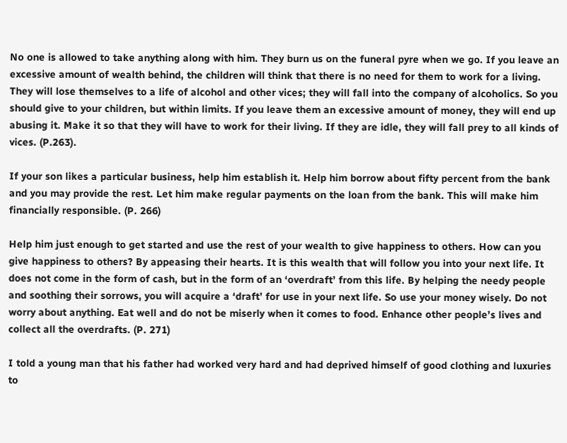No one is allowed to take anything along with him. They burn us on the funeral pyre when we go. If you leave an excessive amount of wealth behind, the children will think that there is no need for them to work for a living. They will lose themselves to a life of alcohol and other vices; they will fall into the company of alcoholics. So you should give to your children, but within limits. If you leave them an excessive amount of money, they will end up abusing it. Make it so that they will have to work for their living. If they are idle, they will fall prey to all kinds of vices. (P.263).

If your son likes a particular business, help him establish it. Help him borrow about fifty percent from the bank and you may provide the rest. Let him make regular payments on the loan from the bank. This will make him financially responsible. (P. 266)

Help him just enough to get started and use the rest of your wealth to give happiness to others. How can you give happiness to others? By appeasing their hearts. It is this wealth that will follow you into your next life. It does not come in the form of cash, but in the form of an ‘overdraft’ from this life. By helping the needy people and soothing their sorrows, you will acquire a ‘draft’ for use in your next life. So use your money wisely. Do not worry about anything. Eat well and do not be miserly when it comes to food. Enhance other people’s lives and collect all the overdrafts. (P. 271)

I told a young man that his father had worked very hard and had deprived himself of good clothing and luxuries to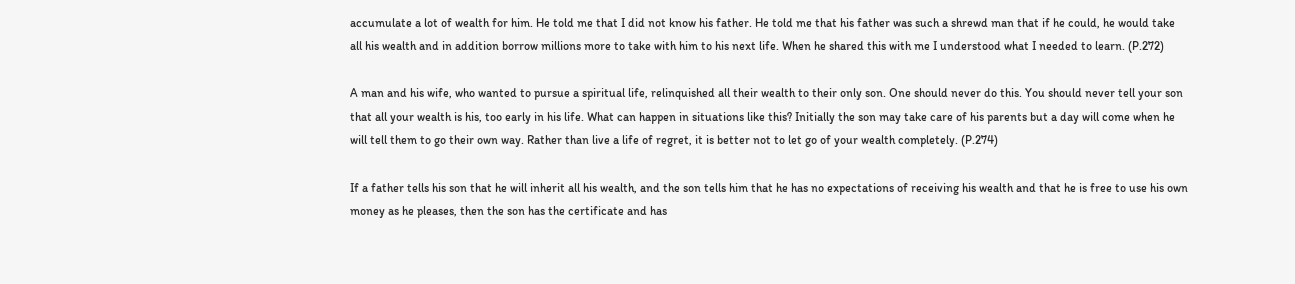accumulate a lot of wealth for him. He told me that I did not know his father. He told me that his father was such a shrewd man that if he could, he would take all his wealth and in addition borrow millions more to take with him to his next life. When he shared this with me I understood what I needed to learn. (P.272)

A man and his wife, who wanted to pursue a spiritual life, relinquished all their wealth to their only son. One should never do this. You should never tell your son that all your wealth is his, too early in his life. What can happen in situations like this? Initially the son may take care of his parents but a day will come when he will tell them to go their own way. Rather than live a life of regret, it is better not to let go of your wealth completely. (P.274)

If a father tells his son that he will inherit all his wealth, and the son tells him that he has no expectations of receiving his wealth and that he is free to use his own money as he pleases, then the son has the certificate and has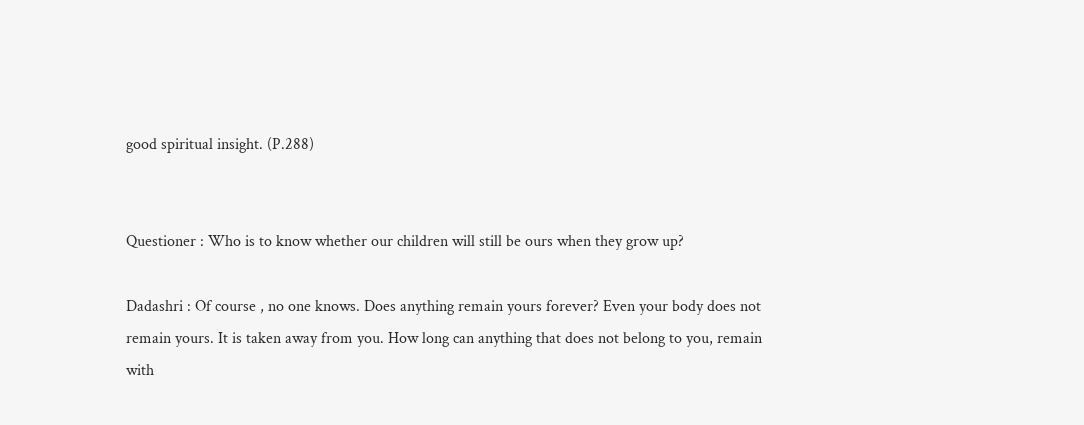good spiritual insight. (P.288)


Questioner : Who is to know whether our children will still be ours when they grow up?

Dadashri : Of course , no one knows. Does anything remain yours forever? Even your body does not remain yours. It is taken away from you. How long can anything that does not belong to you, remain with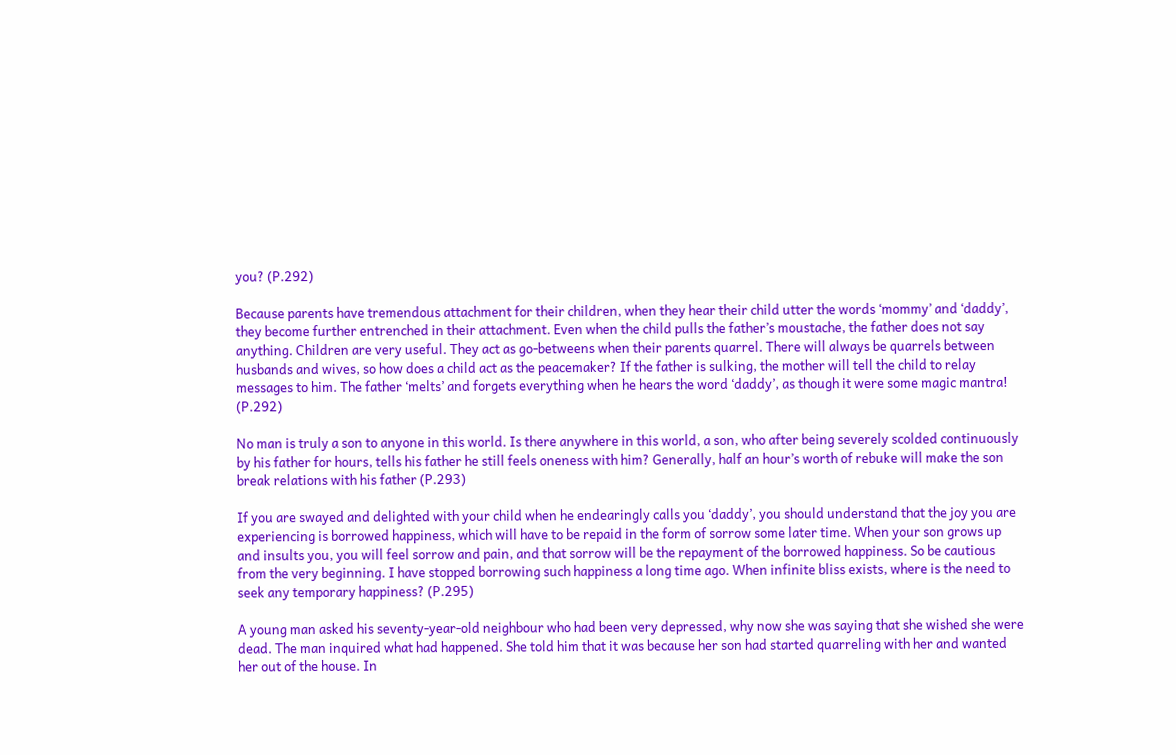you? (P.292)

Because parents have tremendous attachment for their children, when they hear their child utter the words ‘mommy’ and ‘daddy’, they become further entrenched in their attachment. Even when the child pulls the father’s moustache, the father does not say anything. Children are very useful. They act as go-betweens when their parents quarrel. There will always be quarrels between husbands and wives, so how does a child act as the peacemaker? If the father is sulking, the mother will tell the child to relay messages to him. The father ‘melts’ and forgets everything when he hears the word ‘daddy’, as though it were some magic mantra! (P.292)

No man is truly a son to anyone in this world. Is there anywhere in this world, a son, who after being severely scolded continuously by his father for hours, tells his father he still feels oneness with him? Generally, half an hour’s worth of rebuke will make the son break relations with his father (P.293)

If you are swayed and delighted with your child when he endearingly calls you ‘daddy’, you should understand that the joy you are experiencing is borrowed happiness, which will have to be repaid in the form of sorrow some later time. When your son grows up and insults you, you will feel sorrow and pain, and that sorrow will be the repayment of the borrowed happiness. So be cautious from the very beginning. I have stopped borrowing such happiness a long time ago. When infinite bliss exists, where is the need to seek any temporary happiness? (P.295)

A young man asked his seventy-year-old neighbour who had been very depressed, why now she was saying that she wished she were dead. The man inquired what had happened. She told him that it was because her son had started quarreling with her and wanted her out of the house. In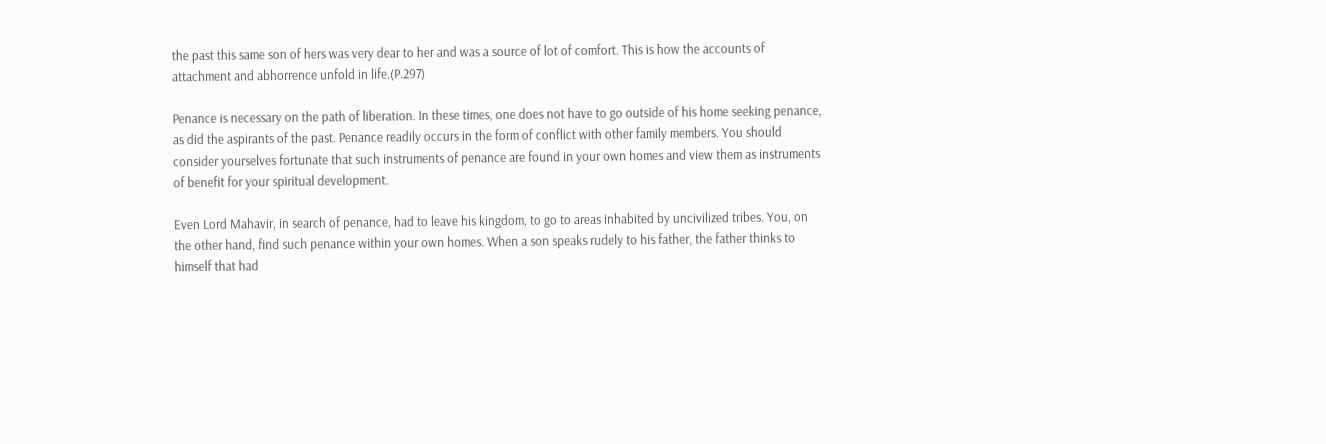the past this same son of hers was very dear to her and was a source of lot of comfort. This is how the accounts of attachment and abhorrence unfold in life.(P.297)

Penance is necessary on the path of liberation. In these times, one does not have to go outside of his home seeking penance, as did the aspirants of the past. Penance readily occurs in the form of conflict with other family members. You should consider yourselves fortunate that such instruments of penance are found in your own homes and view them as instruments of benefit for your spiritual development.

Even Lord Mahavir, in search of penance, had to leave his kingdom, to go to areas inhabited by uncivilized tribes. You, on the other hand, find such penance within your own homes. When a son speaks rudely to his father, the father thinks to himself that had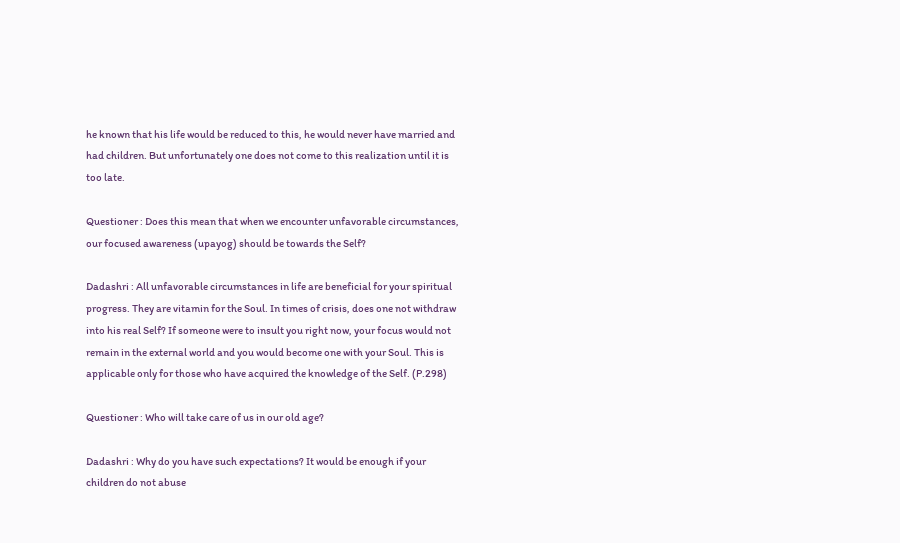he known that his life would be reduced to this, he would never have married and had children. But unfortunately one does not come to this realization until it is too late.

Questioner : Does this mean that when we encounter unfavorable circumstances, our focused awareness (upayog) should be towards the Self?

Dadashri : All unfavorable circumstances in life are beneficial for your spiritual progress. They are vitamin for the Soul. In times of crisis, does one not withdraw into his real Self? If someone were to insult you right now, your focus would not remain in the external world and you would become one with your Soul. This is applicable only for those who have acquired the knowledge of the Self. (P.298)

Questioner : Who will take care of us in our old age?

Dadashri : Why do you have such expectations? It would be enough if your children do not abuse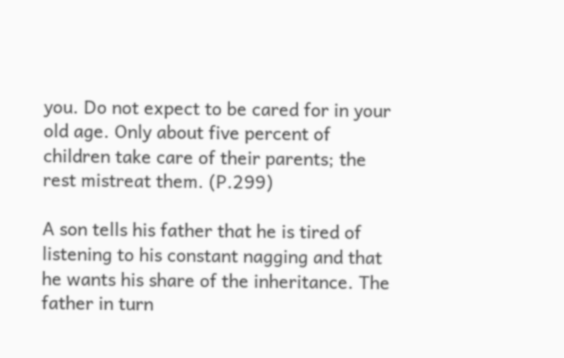you. Do not expect to be cared for in your old age. Only about five percent of children take care of their parents; the rest mistreat them. (P.299)

A son tells his father that he is tired of listening to his constant nagging and that he wants his share of the inheritance. The father in turn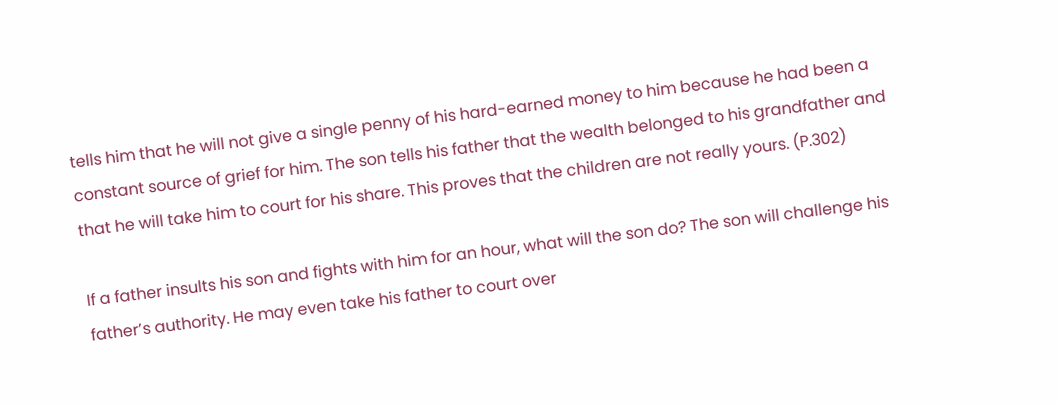tells him that he will not give a single penny of his hard-earned money to him because he had been a constant source of grief for him. The son tells his father that the wealth belonged to his grandfather and that he will take him to court for his share. This proves that the children are not really yours. (P.302)

If a father insults his son and fights with him for an hour, what will the son do? The son will challenge his father’s authority. He may even take his father to court over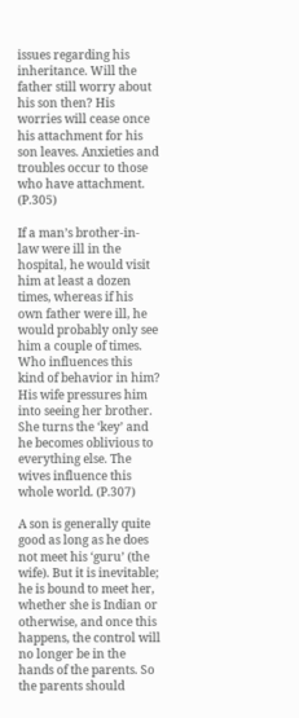issues regarding his inheritance. Will the father still worry about his son then? His worries will cease once his attachment for his son leaves. Anxieties and troubles occur to those who have attachment. (P.305)

If a man’s brother-in-law were ill in the hospital, he would visit him at least a dozen times, whereas if his own father were ill, he would probably only see him a couple of times. Who influences this kind of behavior in him? His wife pressures him into seeing her brother. She turns the ‘key’ and he becomes oblivious to everything else. The wives influence this whole world. (P.307)

A son is generally quite good as long as he does not meet his ‘guru’ (the wife). But it is inevitable; he is bound to meet her, whether she is Indian or otherwise, and once this happens, the control will no longer be in the hands of the parents. So the parents should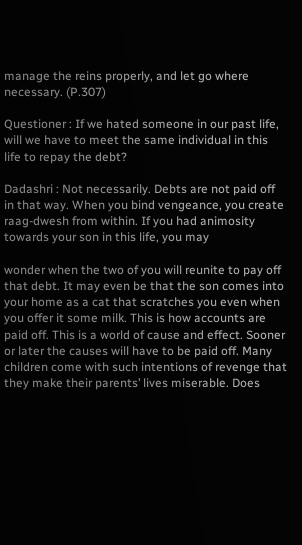manage the reins properly, and let go where necessary. (P.307)

Questioner : If we hated someone in our past life, will we have to meet the same individual in this life to repay the debt?

Dadashri : Not necessarily. Debts are not paid off in that way. When you bind vengeance, you create raag-dwesh from within. If you had animosity towards your son in this life, you may

wonder when the two of you will reunite to pay off that debt. It may even be that the son comes into your home as a cat that scratches you even when you offer it some milk. This is how accounts are paid off. This is a world of cause and effect. Sooner or later the causes will have to be paid off. Many children come with such intentions of revenge that they make their parents’ lives miserable. Does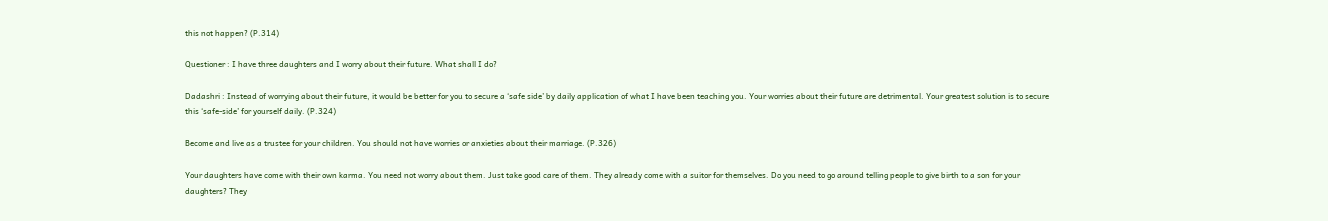this not happen? (P.314)

Questioner : I have three daughters and I worry about their future. What shall I do?

Dadashri : Instead of worrying about their future, it would be better for you to secure a ‘safe side’ by daily application of what I have been teaching you. Your worries about their future are detrimental. Your greatest solution is to secure this ‘safe-side’ for yourself daily. (P.324)

Become and live as a trustee for your children. You should not have worries or anxieties about their marriage. (P.326)

Your daughters have come with their own karma. You need not worry about them. Just take good care of them. They already come with a suitor for themselves. Do you need to go around telling people to give birth to a son for your daughters? They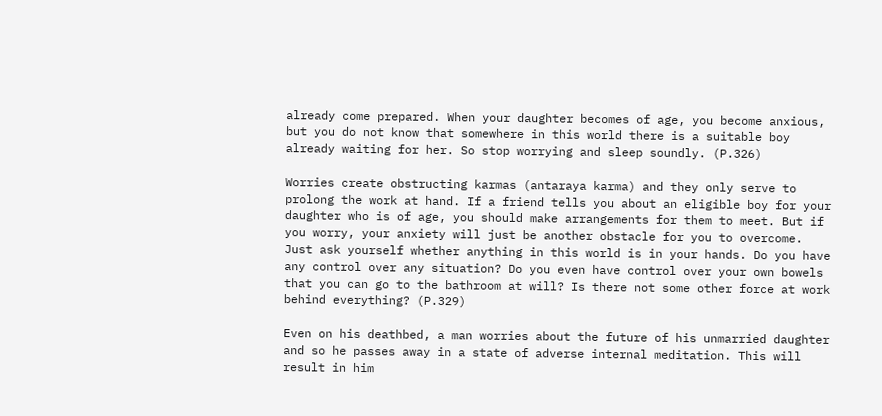already come prepared. When your daughter becomes of age, you become anxious, but you do not know that somewhere in this world there is a suitable boy already waiting for her. So stop worrying and sleep soundly. (P.326)

Worries create obstructing karmas (antaraya karma) and they only serve to prolong the work at hand. If a friend tells you about an eligible boy for your daughter who is of age, you should make arrangements for them to meet. But if you worry, your anxiety will just be another obstacle for you to overcome. Just ask yourself whether anything in this world is in your hands. Do you have any control over any situation? Do you even have control over your own bowels that you can go to the bathroom at will? Is there not some other force at work behind everything? (P.329)

Even on his deathbed, a man worries about the future of his unmarried daughter and so he passes away in a state of adverse internal meditation. This will result in him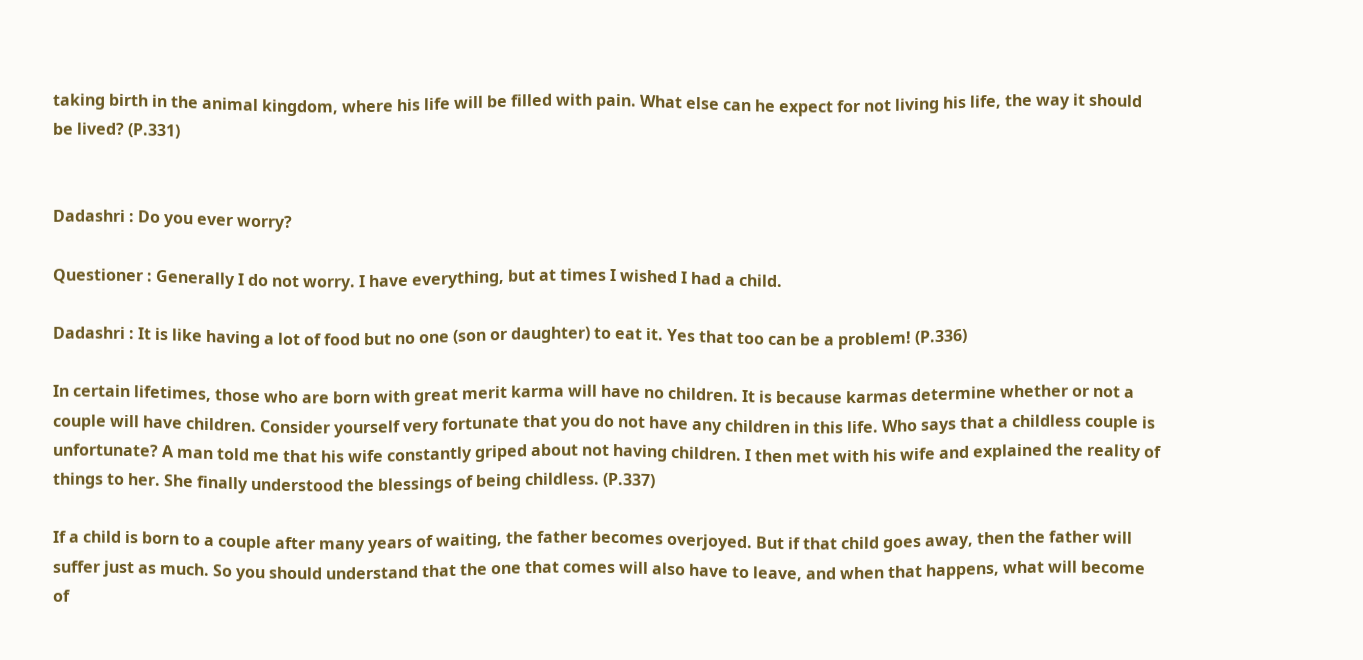taking birth in the animal kingdom, where his life will be filled with pain. What else can he expect for not living his life, the way it should be lived? (P.331)


Dadashri : Do you ever worry?

Questioner : Generally I do not worry. I have everything, but at times I wished I had a child.

Dadashri : It is like having a lot of food but no one (son or daughter) to eat it. Yes that too can be a problem! (P.336)

In certain lifetimes, those who are born with great merit karma will have no children. It is because karmas determine whether or not a couple will have children. Consider yourself very fortunate that you do not have any children in this life. Who says that a childless couple is unfortunate? A man told me that his wife constantly griped about not having children. I then met with his wife and explained the reality of things to her. She finally understood the blessings of being childless. (P.337)

If a child is born to a couple after many years of waiting, the father becomes overjoyed. But if that child goes away, then the father will suffer just as much. So you should understand that the one that comes will also have to leave, and when that happens, what will become of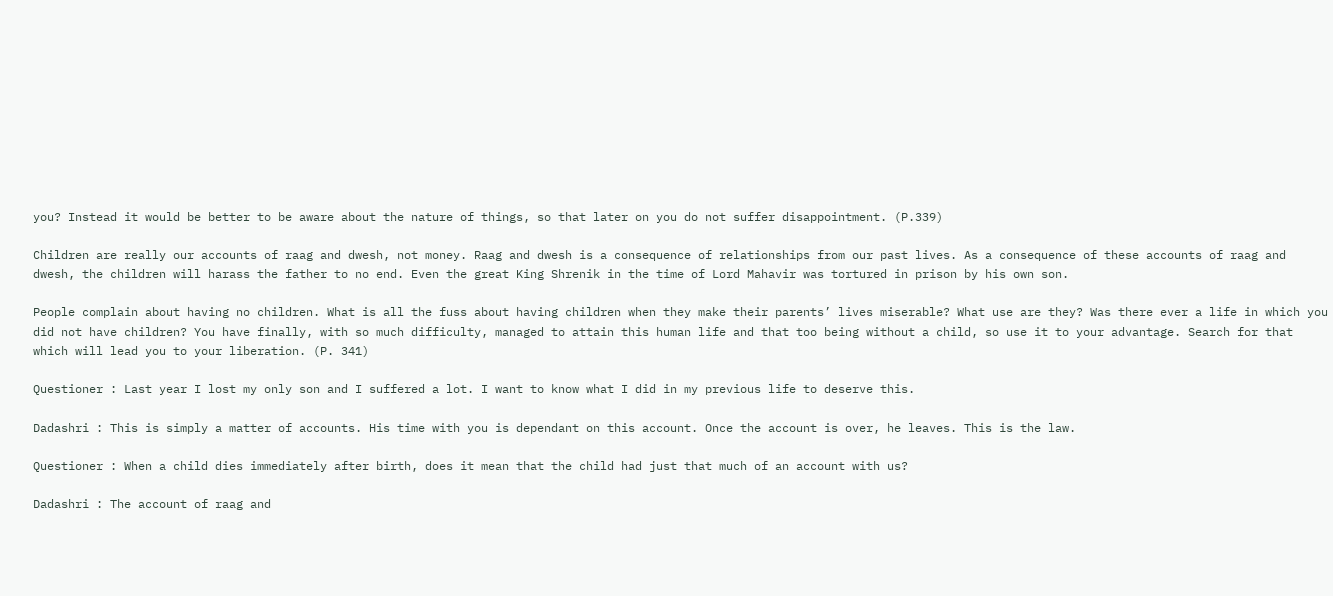you? Instead it would be better to be aware about the nature of things, so that later on you do not suffer disappointment. (P.339)

Children are really our accounts of raag and dwesh, not money. Raag and dwesh is a consequence of relationships from our past lives. As a consequence of these accounts of raag and dwesh, the children will harass the father to no end. Even the great King Shrenik in the time of Lord Mahavir was tortured in prison by his own son.

People complain about having no children. What is all the fuss about having children when they make their parents’ lives miserable? What use are they? Was there ever a life in which you did not have children? You have finally, with so much difficulty, managed to attain this human life and that too being without a child, so use it to your advantage. Search for that which will lead you to your liberation. (P. 341)

Questioner : Last year I lost my only son and I suffered a lot. I want to know what I did in my previous life to deserve this.

Dadashri : This is simply a matter of accounts. His time with you is dependant on this account. Once the account is over, he leaves. This is the law.

Questioner : When a child dies immediately after birth, does it mean that the child had just that much of an account with us?

Dadashri : The account of raag and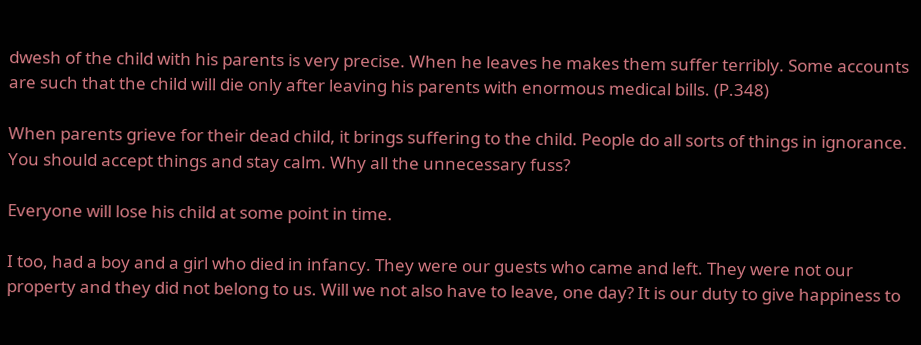dwesh of the child with his parents is very precise. When he leaves he makes them suffer terribly. Some accounts are such that the child will die only after leaving his parents with enormous medical bills. (P.348)

When parents grieve for their dead child, it brings suffering to the child. People do all sorts of things in ignorance. You should accept things and stay calm. Why all the unnecessary fuss?

Everyone will lose his child at some point in time.

I too, had a boy and a girl who died in infancy. They were our guests who came and left. They were not our property and they did not belong to us. Will we not also have to leave, one day? It is our duty to give happiness to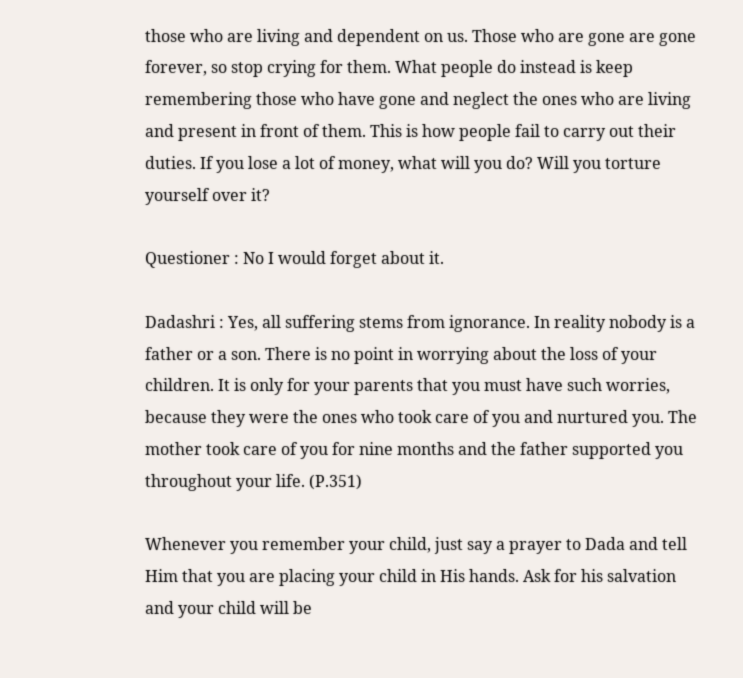those who are living and dependent on us. Those who are gone are gone forever, so stop crying for them. What people do instead is keep remembering those who have gone and neglect the ones who are living and present in front of them. This is how people fail to carry out their duties. If you lose a lot of money, what will you do? Will you torture yourself over it?

Questioner : No I would forget about it.

Dadashri : Yes, all suffering stems from ignorance. In reality nobody is a father or a son. There is no point in worrying about the loss of your children. It is only for your parents that you must have such worries, because they were the ones who took care of you and nurtured you. The mother took care of you for nine months and the father supported you throughout your life. (P.351)

Whenever you remember your child, just say a prayer to Dada and tell Him that you are placing your child in His hands. Ask for his salvation and your child will be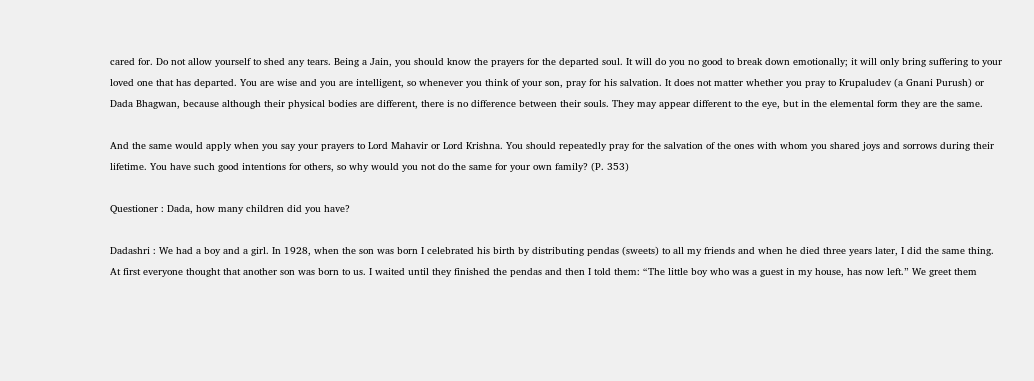cared for. Do not allow yourself to shed any tears. Being a Jain, you should know the prayers for the departed soul. It will do you no good to break down emotionally; it will only bring suffering to your loved one that has departed. You are wise and you are intelligent, so whenever you think of your son, pray for his salvation. It does not matter whether you pray to Krupaludev (a Gnani Purush) or Dada Bhagwan, because although their physical bodies are different, there is no difference between their souls. They may appear different to the eye, but in the elemental form they are the same.

And the same would apply when you say your prayers to Lord Mahavir or Lord Krishna. You should repeatedly pray for the salvation of the ones with whom you shared joys and sorrows during their lifetime. You have such good intentions for others, so why would you not do the same for your own family? (P. 353)

Questioner : Dada, how many children did you have?

Dadashri : We had a boy and a girl. In 1928, when the son was born I celebrated his birth by distributing pendas (sweets) to all my friends and when he died three years later, I did the same thing. At first everyone thought that another son was born to us. I waited until they finished the pendas and then I told them: “The little boy who was a guest in my house, has now left.” We greet them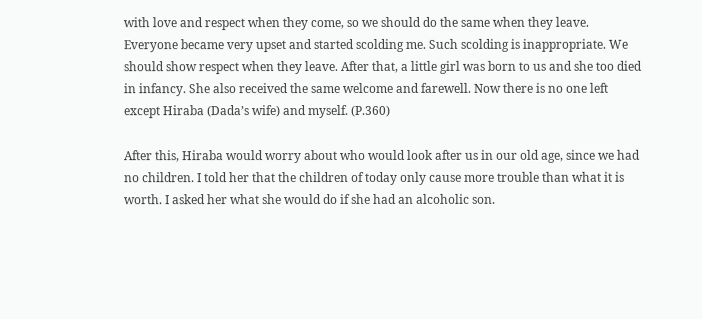with love and respect when they come, so we should do the same when they leave. Everyone became very upset and started scolding me. Such scolding is inappropriate. We should show respect when they leave. After that, a little girl was born to us and she too died in infancy. She also received the same welcome and farewell. Now there is no one left except Hiraba (Dada’s wife) and myself. (P.360)

After this, Hiraba would worry about who would look after us in our old age, since we had no children. I told her that the children of today only cause more trouble than what it is worth. I asked her what she would do if she had an alcoholic son.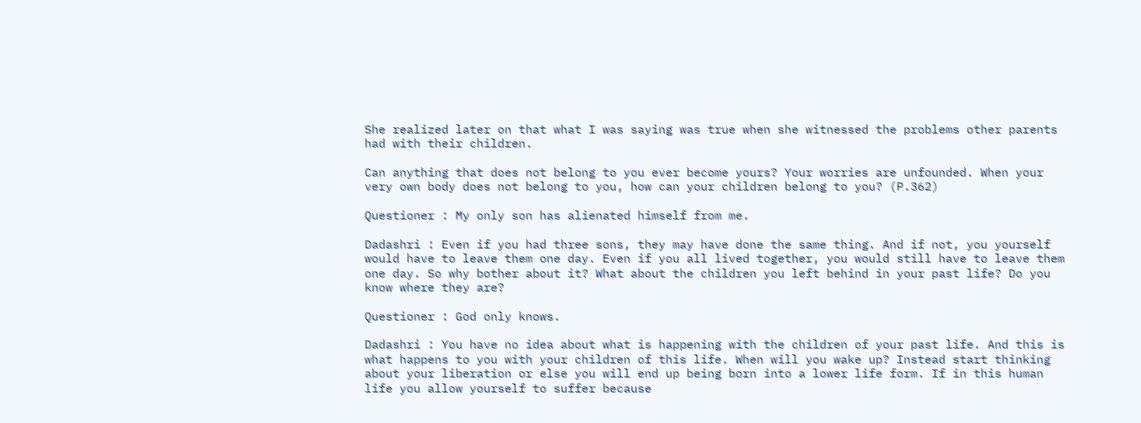She realized later on that what I was saying was true when she witnessed the problems other parents had with their children.

Can anything that does not belong to you ever become yours? Your worries are unfounded. When your very own body does not belong to you, how can your children belong to you? (P.362)

Questioner : My only son has alienated himself from me.

Dadashri : Even if you had three sons, they may have done the same thing. And if not, you yourself would have to leave them one day. Even if you all lived together, you would still have to leave them one day. So why bother about it? What about the children you left behind in your past life? Do you know where they are?

Questioner : God only knows.

Dadashri : You have no idea about what is happening with the children of your past life. And this is what happens to you with your children of this life. When will you wake up? Instead start thinking about your liberation or else you will end up being born into a lower life form. If in this human life you allow yourself to suffer because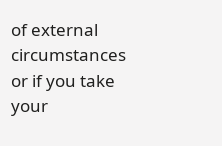of external circumstances or if you take your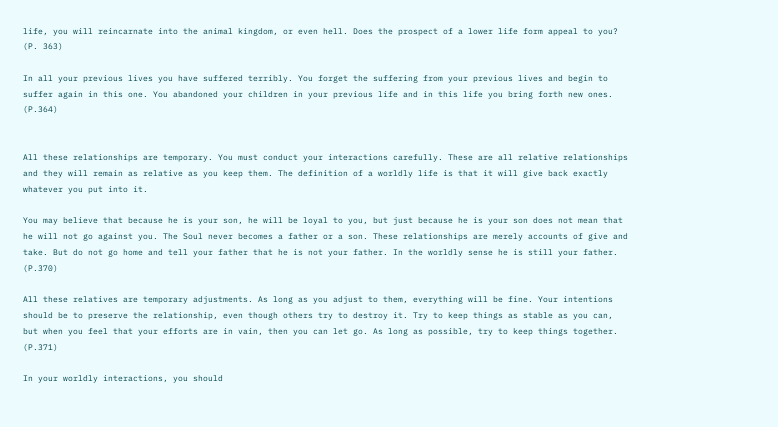life, you will reincarnate into the animal kingdom, or even hell. Does the prospect of a lower life form appeal to you? (P. 363)

In all your previous lives you have suffered terribly. You forget the suffering from your previous lives and begin to suffer again in this one. You abandoned your children in your previous life and in this life you bring forth new ones. (P.364)


All these relationships are temporary. You must conduct your interactions carefully. These are all relative relationships and they will remain as relative as you keep them. The definition of a worldly life is that it will give back exactly whatever you put into it.

You may believe that because he is your son, he will be loyal to you, but just because he is your son does not mean that he will not go against you. The Soul never becomes a father or a son. These relationships are merely accounts of give and take. But do not go home and tell your father that he is not your father. In the worldly sense he is still your father. (P.370)

All these relatives are temporary adjustments. As long as you adjust to them, everything will be fine. Your intentions should be to preserve the relationship, even though others try to destroy it. Try to keep things as stable as you can, but when you feel that your efforts are in vain, then you can let go. As long as possible, try to keep things together. (P.371)

In your worldly interactions, you should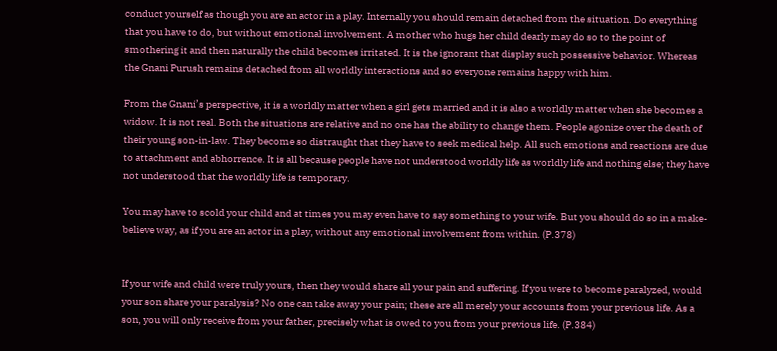conduct yourself as though you are an actor in a play. Internally you should remain detached from the situation. Do everything that you have to do, but without emotional involvement. A mother who hugs her child dearly may do so to the point of smothering it and then naturally the child becomes irritated. It is the ignorant that display such possessive behavior. Whereas the Gnani Purush remains detached from all worldly interactions and so everyone remains happy with him.

From the Gnani’s perspective, it is a worldly matter when a girl gets married and it is also a worldly matter when she becomes a widow. It is not real. Both the situations are relative and no one has the ability to change them. People agonize over the death of their young son-in-law. They become so distraught that they have to seek medical help. All such emotions and reactions are due to attachment and abhorrence. It is all because people have not understood worldly life as worldly life and nothing else; they have not understood that the worldly life is temporary.

You may have to scold your child and at times you may even have to say something to your wife. But you should do so in a make-believe way, as if you are an actor in a play, without any emotional involvement from within. (P.378)


If your wife and child were truly yours, then they would share all your pain and suffering. If you were to become paralyzed, would your son share your paralysis? No one can take away your pain; these are all merely your accounts from your previous life. As a son, you will only receive from your father, precisely what is owed to you from your previous life. (P.384)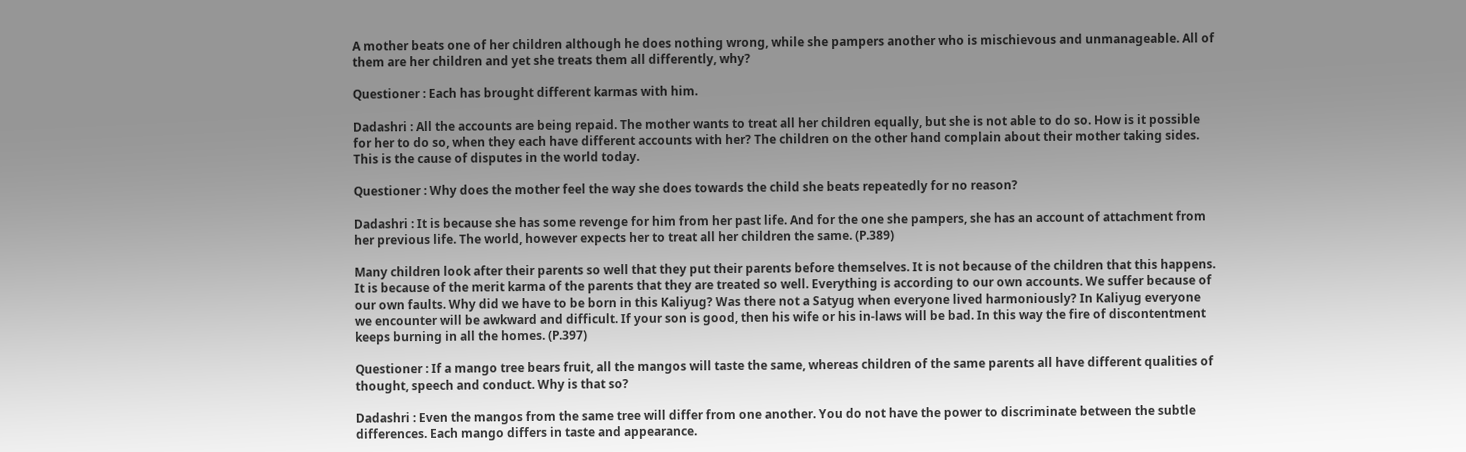A mother beats one of her children although he does nothing wrong, while she pampers another who is mischievous and unmanageable. All of them are her children and yet she treats them all differently, why?

Questioner : Each has brought different karmas with him.

Dadashri : All the accounts are being repaid. The mother wants to treat all her children equally, but she is not able to do so. How is it possible for her to do so, when they each have different accounts with her? The children on the other hand complain about their mother taking sides. This is the cause of disputes in the world today.

Questioner : Why does the mother feel the way she does towards the child she beats repeatedly for no reason?

Dadashri : It is because she has some revenge for him from her past life. And for the one she pampers, she has an account of attachment from her previous life. The world, however expects her to treat all her children the same. (P.389)

Many children look after their parents so well that they put their parents before themselves. It is not because of the children that this happens. It is because of the merit karma of the parents that they are treated so well. Everything is according to our own accounts. We suffer because of our own faults. Why did we have to be born in this Kaliyug? Was there not a Satyug when everyone lived harmoniously? In Kaliyug everyone we encounter will be awkward and difficult. If your son is good, then his wife or his in-laws will be bad. In this way the fire of discontentment keeps burning in all the homes. (P.397)

Questioner : If a mango tree bears fruit, all the mangos will taste the same, whereas children of the same parents all have different qualities of thought, speech and conduct. Why is that so?

Dadashri : Even the mangos from the same tree will differ from one another. You do not have the power to discriminate between the subtle differences. Each mango differs in taste and appearance.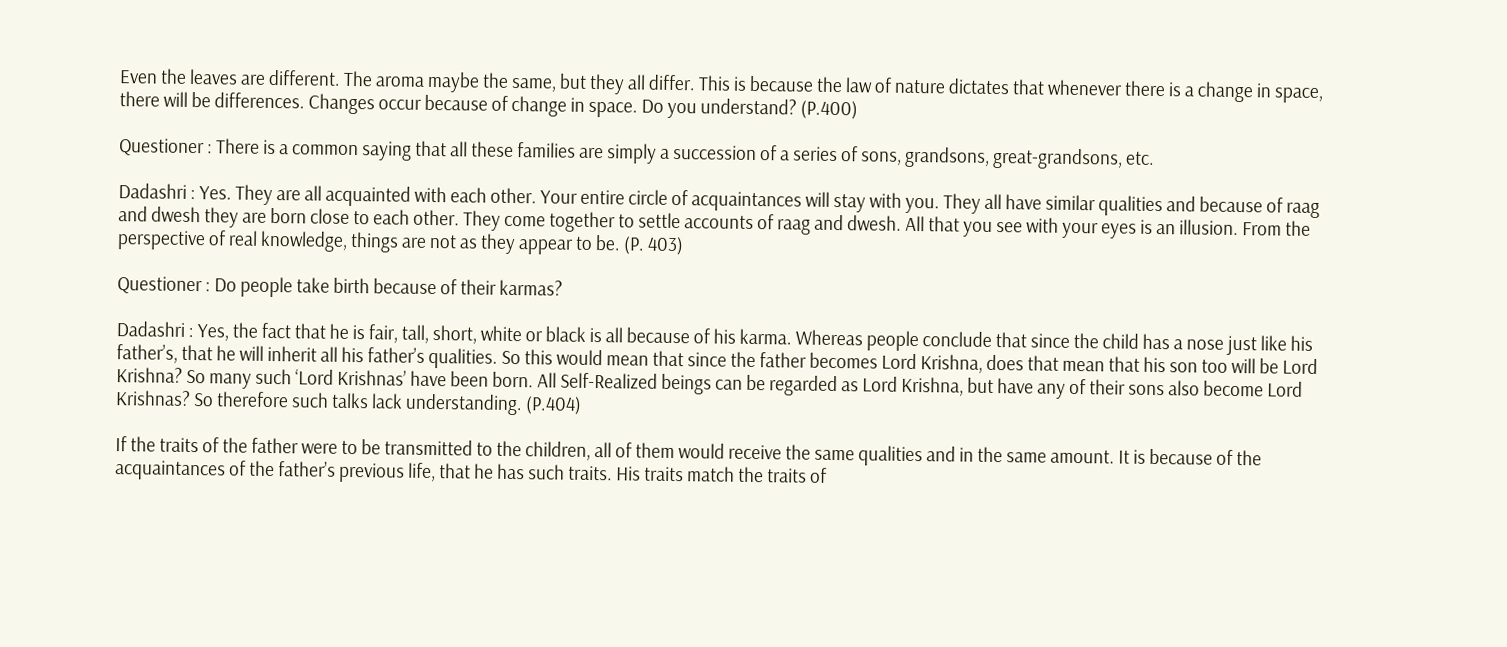Even the leaves are different. The aroma maybe the same, but they all differ. This is because the law of nature dictates that whenever there is a change in space, there will be differences. Changes occur because of change in space. Do you understand? (P.400)

Questioner : There is a common saying that all these families are simply a succession of a series of sons, grandsons, great-grandsons, etc.

Dadashri : Yes. They are all acquainted with each other. Your entire circle of acquaintances will stay with you. They all have similar qualities and because of raag and dwesh they are born close to each other. They come together to settle accounts of raag and dwesh. All that you see with your eyes is an illusion. From the perspective of real knowledge, things are not as they appear to be. (P. 403)

Questioner : Do people take birth because of their karmas?

Dadashri : Yes, the fact that he is fair, tall, short, white or black is all because of his karma. Whereas people conclude that since the child has a nose just like his father’s, that he will inherit all his father’s qualities. So this would mean that since the father becomes Lord Krishna, does that mean that his son too will be Lord Krishna? So many such ‘Lord Krishnas’ have been born. All Self-Realized beings can be regarded as Lord Krishna, but have any of their sons also become Lord Krishnas? So therefore such talks lack understanding. (P.404)

If the traits of the father were to be transmitted to the children, all of them would receive the same qualities and in the same amount. It is because of the acquaintances of the father’s previous life, that he has such traits. His traits match the traits of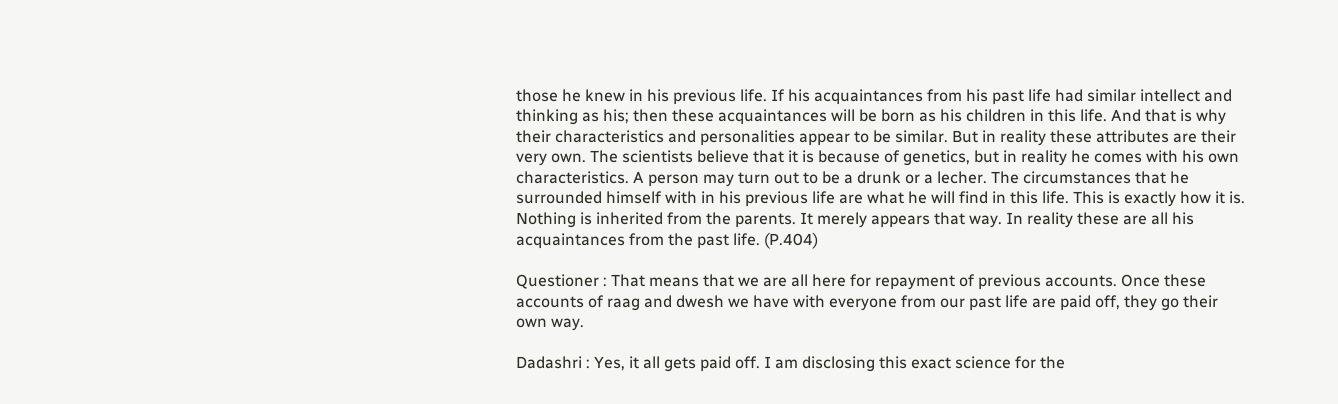those he knew in his previous life. If his acquaintances from his past life had similar intellect and thinking as his; then these acquaintances will be born as his children in this life. And that is why their characteristics and personalities appear to be similar. But in reality these attributes are their very own. The scientists believe that it is because of genetics, but in reality he comes with his own characteristics. A person may turn out to be a drunk or a lecher. The circumstances that he surrounded himself with in his previous life are what he will find in this life. This is exactly how it is. Nothing is inherited from the parents. It merely appears that way. In reality these are all his acquaintances from the past life. (P.404)

Questioner : That means that we are all here for repayment of previous accounts. Once these accounts of raag and dwesh we have with everyone from our past life are paid off, they go their own way.

Dadashri : Yes, it all gets paid off. I am disclosing this exact science for the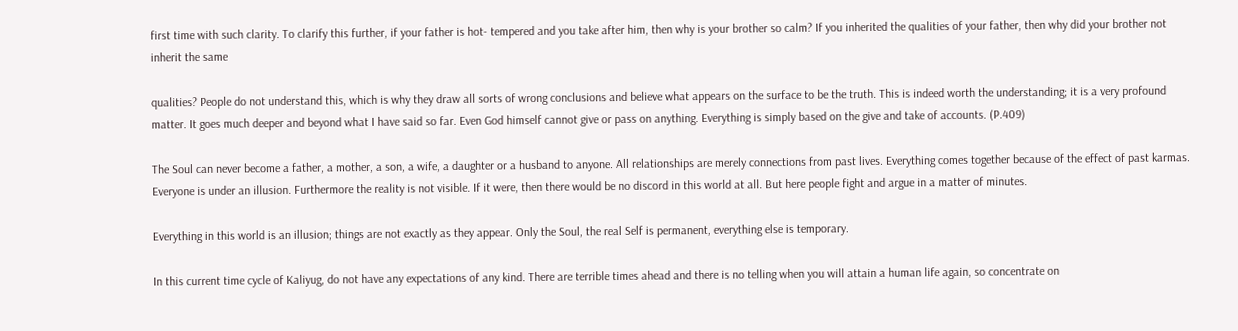first time with such clarity. To clarify this further, if your father is hot- tempered and you take after him, then why is your brother so calm? If you inherited the qualities of your father, then why did your brother not inherit the same

qualities? People do not understand this, which is why they draw all sorts of wrong conclusions and believe what appears on the surface to be the truth. This is indeed worth the understanding; it is a very profound matter. It goes much deeper and beyond what I have said so far. Even God himself cannot give or pass on anything. Everything is simply based on the give and take of accounts. (P.409)

The Soul can never become a father, a mother, a son, a wife, a daughter or a husband to anyone. All relationships are merely connections from past lives. Everything comes together because of the effect of past karmas. Everyone is under an illusion. Furthermore the reality is not visible. If it were, then there would be no discord in this world at all. But here people fight and argue in a matter of minutes.

Everything in this world is an illusion; things are not exactly as they appear. Only the Soul, the real Self is permanent, everything else is temporary.

In this current time cycle of Kaliyug, do not have any expectations of any kind. There are terrible times ahead and there is no telling when you will attain a human life again, so concentrate on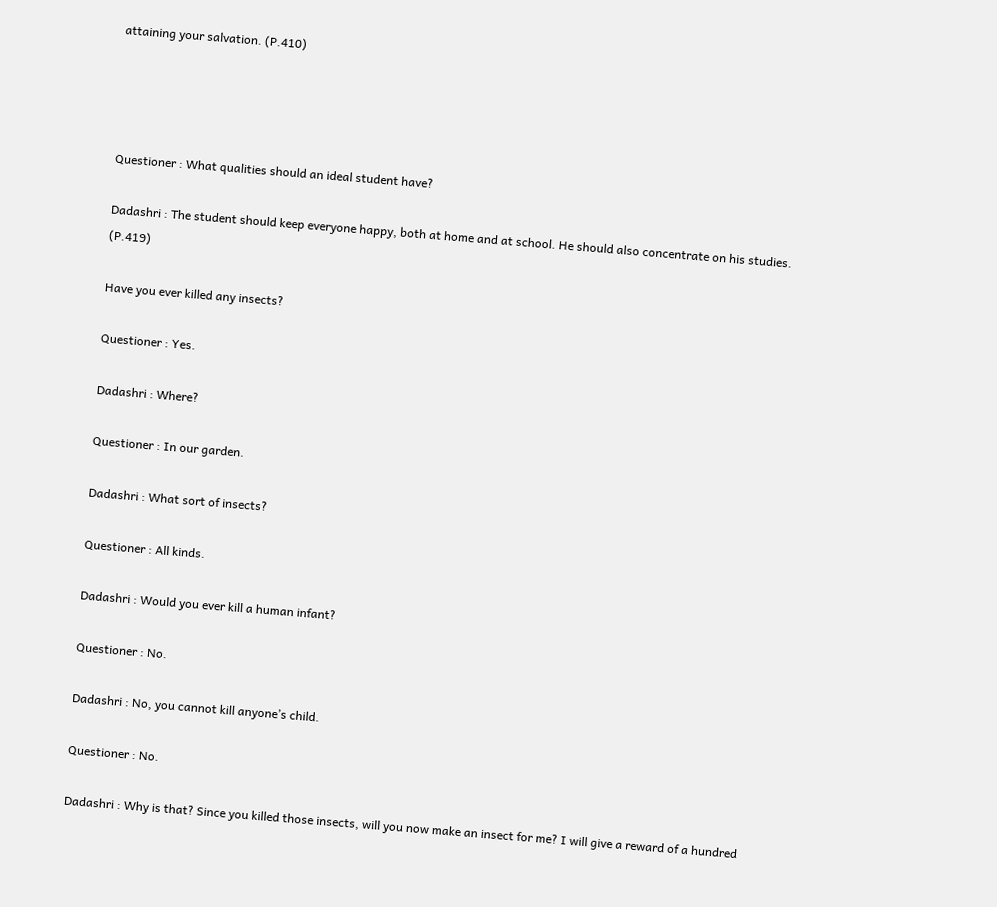attaining your salvation. (P.410)




Questioner : What qualities should an ideal student have?

Dadashri : The student should keep everyone happy, both at home and at school. He should also concentrate on his studies. (P.419)

Have you ever killed any insects?

Questioner : Yes.

Dadashri : Where?

Questioner : In our garden.

Dadashri : What sort of insects?

Questioner : All kinds.

Dadashri : Would you ever kill a human infant?

Questioner : No.

Dadashri : No, you cannot kill anyone’s child.

Questioner : No.

Dadashri : Why is that? Since you killed those insects, will you now make an insect for me? I will give a reward of a hundred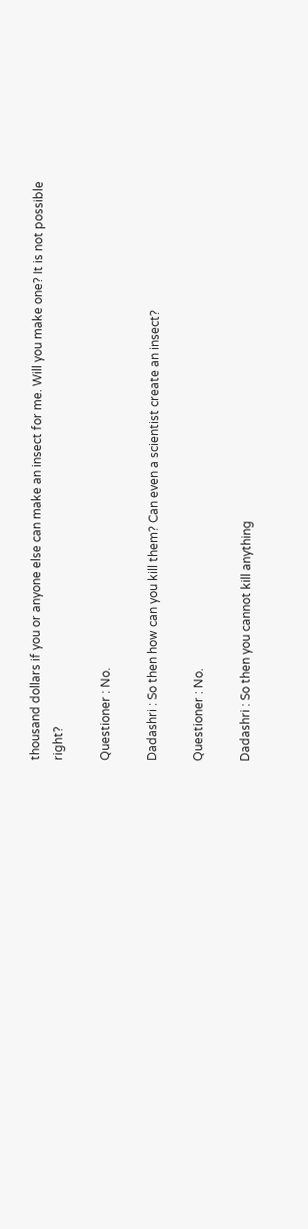thousand dollars if you or anyone else can make an insect for me. Will you make one? It is not possible right?

Questioner : No.

Dadashri : So then how can you kill them? Can even a scientist create an insect?

Questioner : No.

Dadashri : So then you cannot kill anything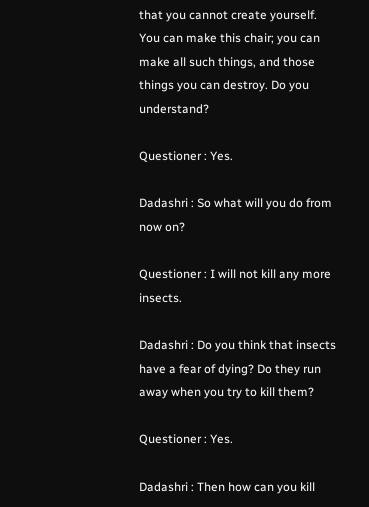that you cannot create yourself. You can make this chair; you can make all such things, and those things you can destroy. Do you understand?

Questioner : Yes.

Dadashri : So what will you do from now on?

Questioner : I will not kill any more insects.

Dadashri : Do you think that insects have a fear of dying? Do they run away when you try to kill them?

Questioner : Yes.

Dadashri : Then how can you kill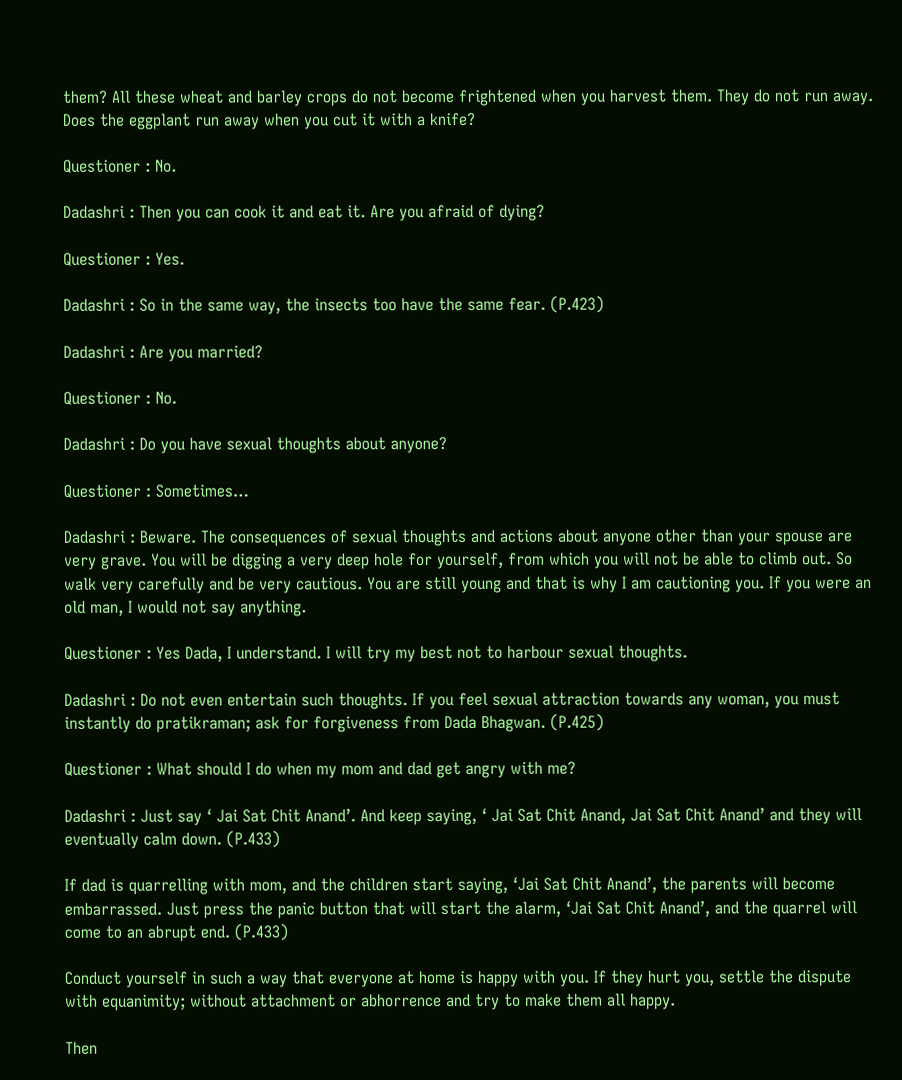them? All these wheat and barley crops do not become frightened when you harvest them. They do not run away. Does the eggplant run away when you cut it with a knife?

Questioner : No.

Dadashri : Then you can cook it and eat it. Are you afraid of dying?

Questioner : Yes.

Dadashri : So in the same way, the insects too have the same fear. (P.423)

Dadashri : Are you married?

Questioner : No.

Dadashri : Do you have sexual thoughts about anyone?

Questioner : Sometimes…

Dadashri : Beware. The consequences of sexual thoughts and actions about anyone other than your spouse are very grave. You will be digging a very deep hole for yourself, from which you will not be able to climb out. So walk very carefully and be very cautious. You are still young and that is why I am cautioning you. If you were an old man, I would not say anything.

Questioner : Yes Dada, I understand. I will try my best not to harbour sexual thoughts.

Dadashri : Do not even entertain such thoughts. If you feel sexual attraction towards any woman, you must instantly do pratikraman; ask for forgiveness from Dada Bhagwan. (P.425)

Questioner : What should I do when my mom and dad get angry with me?

Dadashri : Just say ‘ Jai Sat Chit Anand’. And keep saying, ‘ Jai Sat Chit Anand, Jai Sat Chit Anand’ and they will eventually calm down. (P.433)

If dad is quarrelling with mom, and the children start saying, ‘Jai Sat Chit Anand’, the parents will become embarrassed. Just press the panic button that will start the alarm, ‘Jai Sat Chit Anand’, and the quarrel will come to an abrupt end. (P.433)

Conduct yourself in such a way that everyone at home is happy with you. If they hurt you, settle the dispute with equanimity; without attachment or abhorrence and try to make them all happy.

Then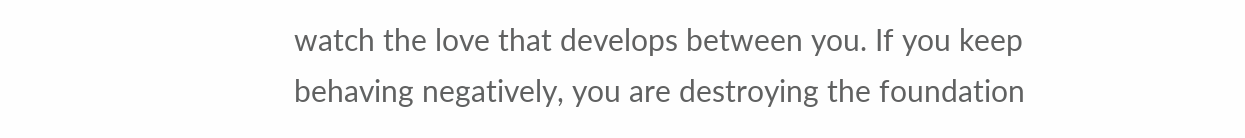watch the love that develops between you. If you keep behaving negatively, you are destroying the foundation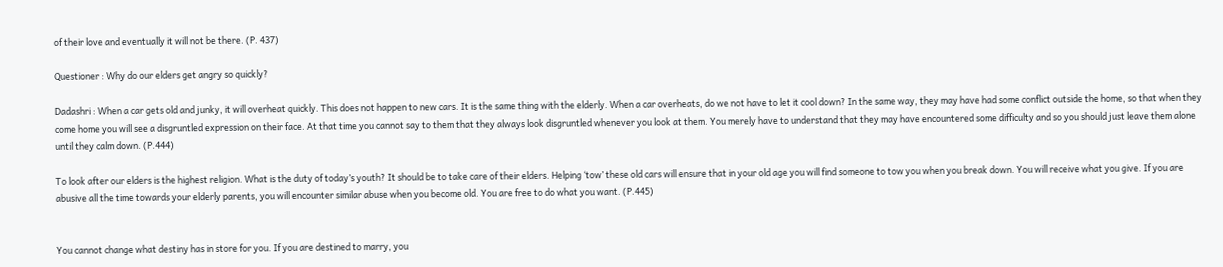of their love and eventually it will not be there. (P. 437)

Questioner : Why do our elders get angry so quickly?

Dadashri : When a car gets old and junky, it will overheat quickly. This does not happen to new cars. It is the same thing with the elderly. When a car overheats, do we not have to let it cool down? In the same way, they may have had some conflict outside the home, so that when they come home you will see a disgruntled expression on their face. At that time you cannot say to them that they always look disgruntled whenever you look at them. You merely have to understand that they may have encountered some difficulty and so you should just leave them alone until they calm down. (P.444)

To look after our elders is the highest religion. What is the duty of today’s youth? It should be to take care of their elders. Helping ‘tow’ these old cars will ensure that in your old age you will find someone to tow you when you break down. You will receive what you give. If you are abusive all the time towards your elderly parents, you will encounter similar abuse when you become old. You are free to do what you want. (P.445)


You cannot change what destiny has in store for you. If you are destined to marry, you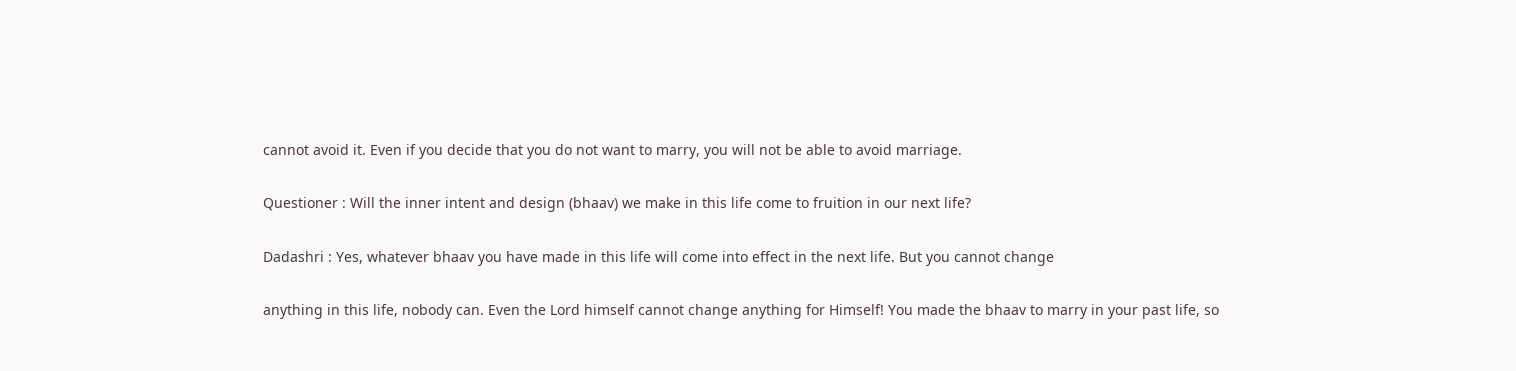cannot avoid it. Even if you decide that you do not want to marry, you will not be able to avoid marriage.

Questioner : Will the inner intent and design (bhaav) we make in this life come to fruition in our next life?

Dadashri : Yes, whatever bhaav you have made in this life will come into effect in the next life. But you cannot change

anything in this life, nobody can. Even the Lord himself cannot change anything for Himself! You made the bhaav to marry in your past life, so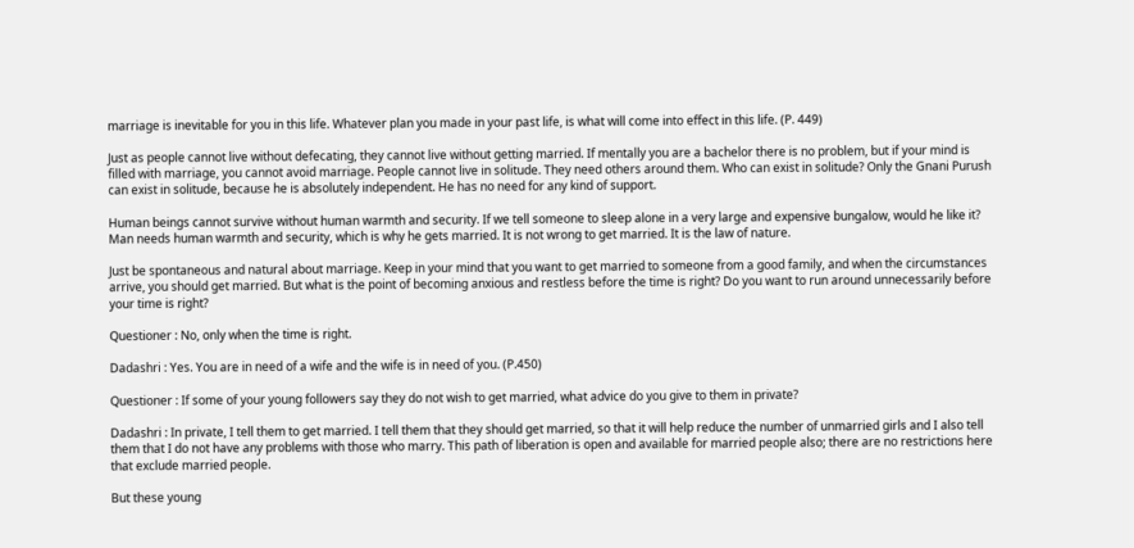marriage is inevitable for you in this life. Whatever plan you made in your past life, is what will come into effect in this life. (P. 449)

Just as people cannot live without defecating, they cannot live without getting married. If mentally you are a bachelor there is no problem, but if your mind is filled with marriage, you cannot avoid marriage. People cannot live in solitude. They need others around them. Who can exist in solitude? Only the Gnani Purush can exist in solitude, because he is absolutely independent. He has no need for any kind of support.

Human beings cannot survive without human warmth and security. If we tell someone to sleep alone in a very large and expensive bungalow, would he like it? Man needs human warmth and security, which is why he gets married. It is not wrong to get married. It is the law of nature.

Just be spontaneous and natural about marriage. Keep in your mind that you want to get married to someone from a good family, and when the circumstances arrive, you should get married. But what is the point of becoming anxious and restless before the time is right? Do you want to run around unnecessarily before your time is right?

Questioner : No, only when the time is right.

Dadashri : Yes. You are in need of a wife and the wife is in need of you. (P.450)

Questioner : If some of your young followers say they do not wish to get married, what advice do you give to them in private?

Dadashri : In private, I tell them to get married. I tell them that they should get married, so that it will help reduce the number of unmarried girls and I also tell them that I do not have any problems with those who marry. This path of liberation is open and available for married people also; there are no restrictions here that exclude married people.

But these young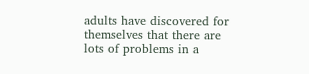adults have discovered for themselves that there are lots of problems in a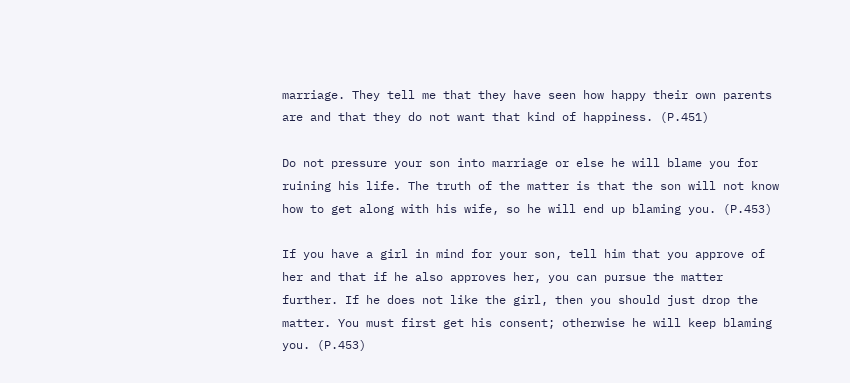marriage. They tell me that they have seen how happy their own parents are and that they do not want that kind of happiness. (P.451)

Do not pressure your son into marriage or else he will blame you for ruining his life. The truth of the matter is that the son will not know how to get along with his wife, so he will end up blaming you. (P.453)

If you have a girl in mind for your son, tell him that you approve of her and that if he also approves her, you can pursue the matter further. If he does not like the girl, then you should just drop the matter. You must first get his consent; otherwise he will keep blaming you. (P.453)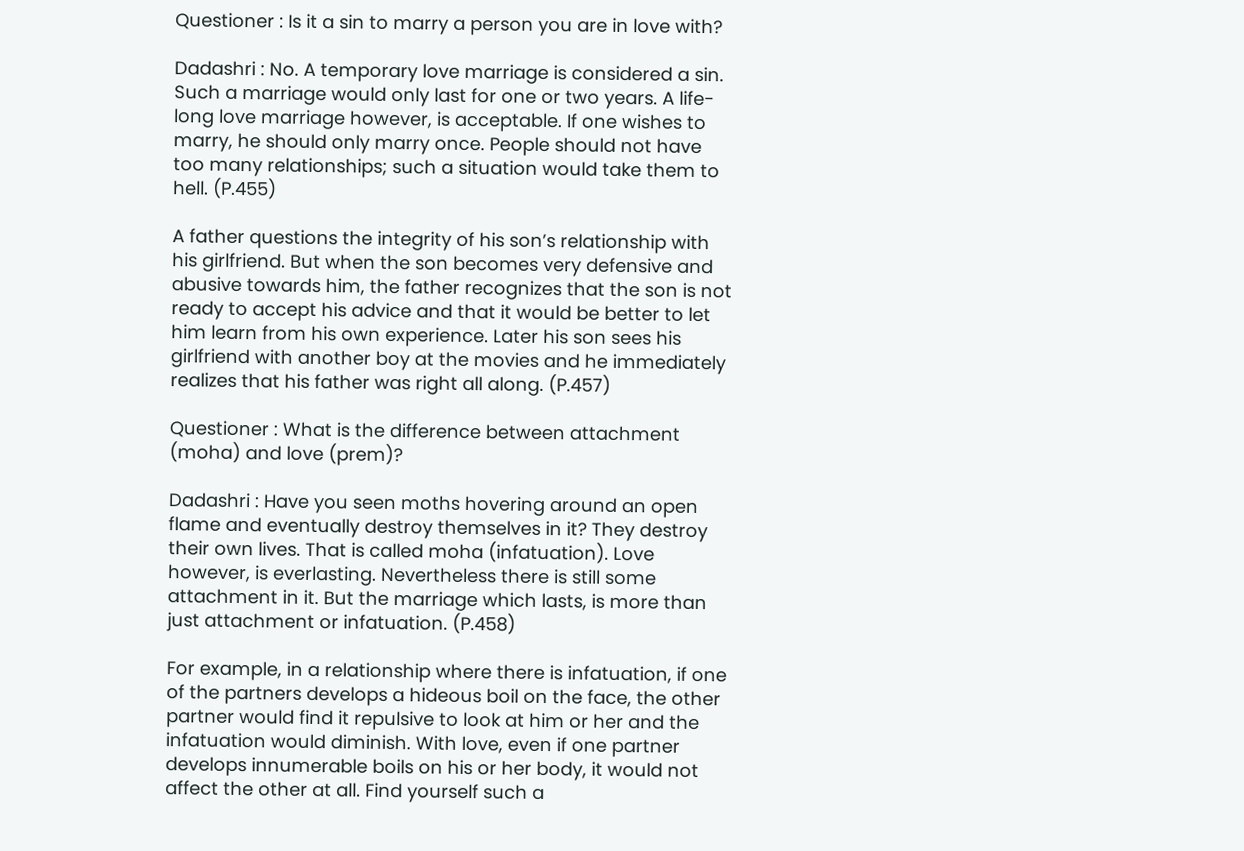Questioner : Is it a sin to marry a person you are in love with?

Dadashri : No. A temporary love marriage is considered a sin. Such a marriage would only last for one or two years. A life-long love marriage however, is acceptable. If one wishes to marry, he should only marry once. People should not have too many relationships; such a situation would take them to hell. (P.455)

A father questions the integrity of his son’s relationship with his girlfriend. But when the son becomes very defensive and abusive towards him, the father recognizes that the son is not ready to accept his advice and that it would be better to let him learn from his own experience. Later his son sees his girlfriend with another boy at the movies and he immediately realizes that his father was right all along. (P.457)

Questioner : What is the difference between attachment (moha) and love (prem)?

Dadashri : Have you seen moths hovering around an open flame and eventually destroy themselves in it? They destroy their own lives. That is called moha (infatuation). Love however, is everlasting. Nevertheless there is still some attachment in it. But the marriage which lasts, is more than just attachment or infatuation. (P.458)

For example, in a relationship where there is infatuation, if one of the partners develops a hideous boil on the face, the other partner would find it repulsive to look at him or her and the infatuation would diminish. With love, even if one partner develops innumerable boils on his or her body, it would not affect the other at all. Find yourself such a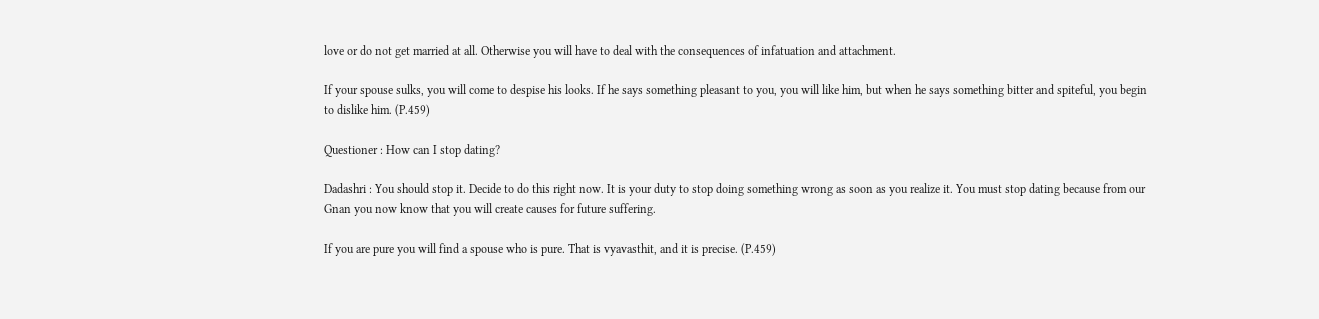love or do not get married at all. Otherwise you will have to deal with the consequences of infatuation and attachment.

If your spouse sulks, you will come to despise his looks. If he says something pleasant to you, you will like him, but when he says something bitter and spiteful, you begin to dislike him. (P.459)

Questioner : How can I stop dating?

Dadashri : You should stop it. Decide to do this right now. It is your duty to stop doing something wrong as soon as you realize it. You must stop dating because from our Gnan you now know that you will create causes for future suffering.

If you are pure you will find a spouse who is pure. That is vyavasthit, and it is precise. (P.459)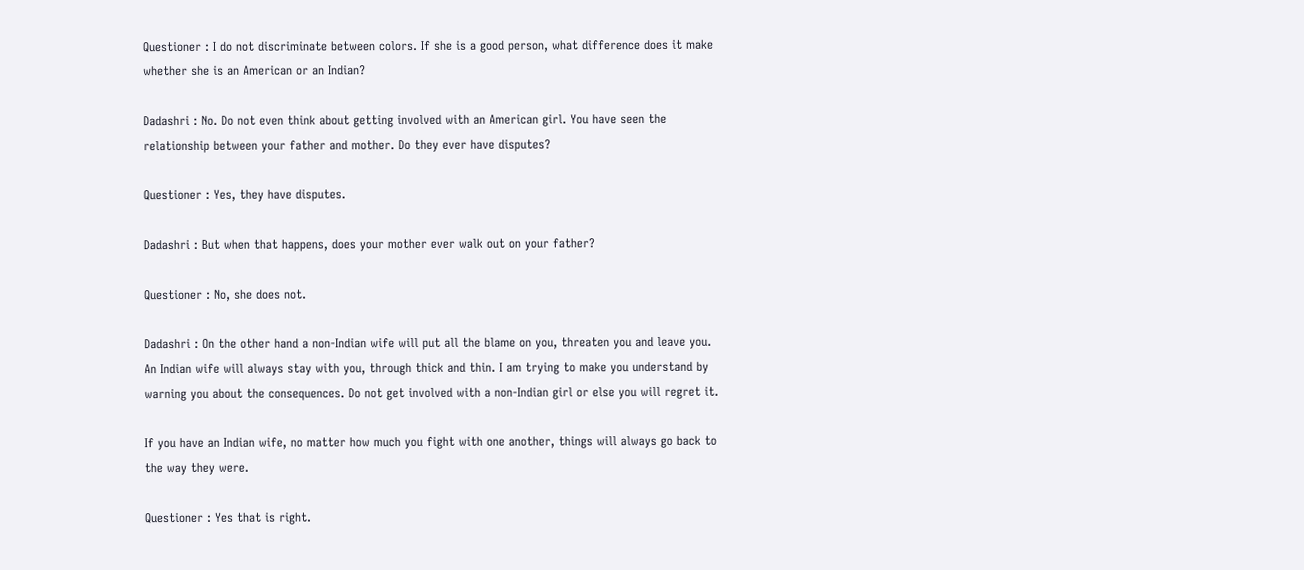Questioner : I do not discriminate between colors. If she is a good person, what difference does it make whether she is an American or an Indian?

Dadashri : No. Do not even think about getting involved with an American girl. You have seen the relationship between your father and mother. Do they ever have disputes?

Questioner : Yes, they have disputes.

Dadashri : But when that happens, does your mother ever walk out on your father?

Questioner : No, she does not.

Dadashri : On the other hand a non-Indian wife will put all the blame on you, threaten you and leave you. An Indian wife will always stay with you, through thick and thin. I am trying to make you understand by warning you about the consequences. Do not get involved with a non-Indian girl or else you will regret it.

If you have an Indian wife, no matter how much you fight with one another, things will always go back to the way they were.

Questioner : Yes that is right.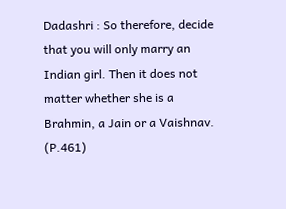Dadashri : So therefore, decide that you will only marry an Indian girl. Then it does not matter whether she is a Brahmin, a Jain or a Vaishnav. (P.461)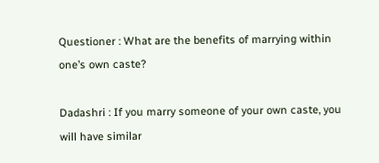Questioner : What are the benefits of marrying within one’s own caste?

Dadashri : If you marry someone of your own caste, you will have similar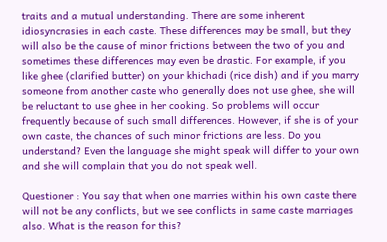traits and a mutual understanding. There are some inherent idiosyncrasies in each caste. These differences may be small, but they will also be the cause of minor frictions between the two of you and sometimes these differences may even be drastic. For example, if you like ghee (clarified butter) on your khichadi (rice dish) and if you marry someone from another caste who generally does not use ghee, she will be reluctant to use ghee in her cooking. So problems will occur frequently because of such small differences. However, if she is of your own caste, the chances of such minor frictions are less. Do you understand? Even the language she might speak will differ to your own and she will complain that you do not speak well.

Questioner : You say that when one marries within his own caste there will not be any conflicts, but we see conflicts in same caste marriages also. What is the reason for this?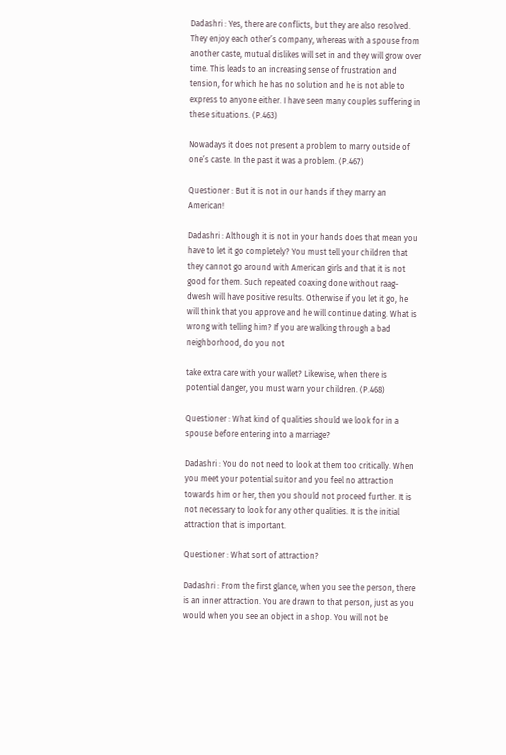Dadashri : Yes, there are conflicts, but they are also resolved. They enjoy each other’s company, whereas with a spouse from another caste, mutual dislikes will set in and they will grow over time. This leads to an increasing sense of frustration and tension, for which he has no solution and he is not able to express to anyone either. I have seen many couples suffering in these situations. (P.463)

Nowadays it does not present a problem to marry outside of one’s caste. In the past it was a problem. (P.467)

Questioner : But it is not in our hands if they marry an American!

Dadashri : Although it is not in your hands does that mean you have to let it go completely? You must tell your children that they cannot go around with American girls and that it is not good for them. Such repeated coaxing done without raag-dwesh will have positive results. Otherwise if you let it go, he will think that you approve and he will continue dating. What is wrong with telling him? If you are walking through a bad neighborhood, do you not

take extra care with your wallet? Likewise, when there is potential danger, you must warn your children. (P.468)

Questioner : What kind of qualities should we look for in a spouse before entering into a marriage?

Dadashri : You do not need to look at them too critically. When you meet your potential suitor and you feel no attraction towards him or her, then you should not proceed further. It is not necessary to look for any other qualities. It is the initial attraction that is important.

Questioner : What sort of attraction?

Dadashri : From the first glance, when you see the person, there is an inner attraction. You are drawn to that person, just as you would when you see an object in a shop. You will not be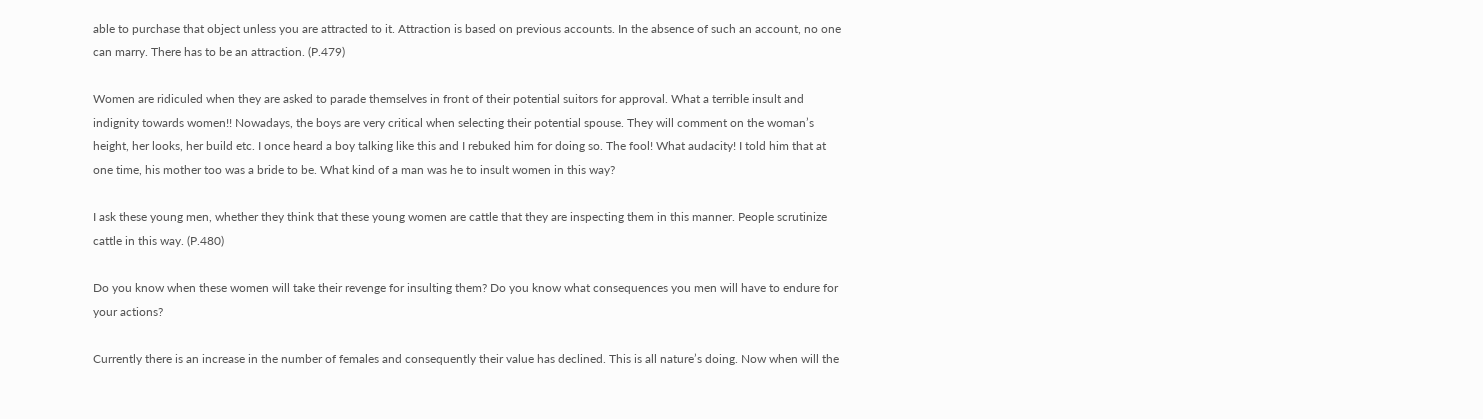able to purchase that object unless you are attracted to it. Attraction is based on previous accounts. In the absence of such an account, no one can marry. There has to be an attraction. (P.479)

Women are ridiculed when they are asked to parade themselves in front of their potential suitors for approval. What a terrible insult and indignity towards women!! Nowadays, the boys are very critical when selecting their potential spouse. They will comment on the woman’s height, her looks, her build etc. I once heard a boy talking like this and I rebuked him for doing so. The fool! What audacity! I told him that at one time, his mother too was a bride to be. What kind of a man was he to insult women in this way?

I ask these young men, whether they think that these young women are cattle that they are inspecting them in this manner. People scrutinize cattle in this way. (P.480)

Do you know when these women will take their revenge for insulting them? Do you know what consequences you men will have to endure for your actions?

Currently there is an increase in the number of females and consequently their value has declined. This is all nature’s doing. Now when will the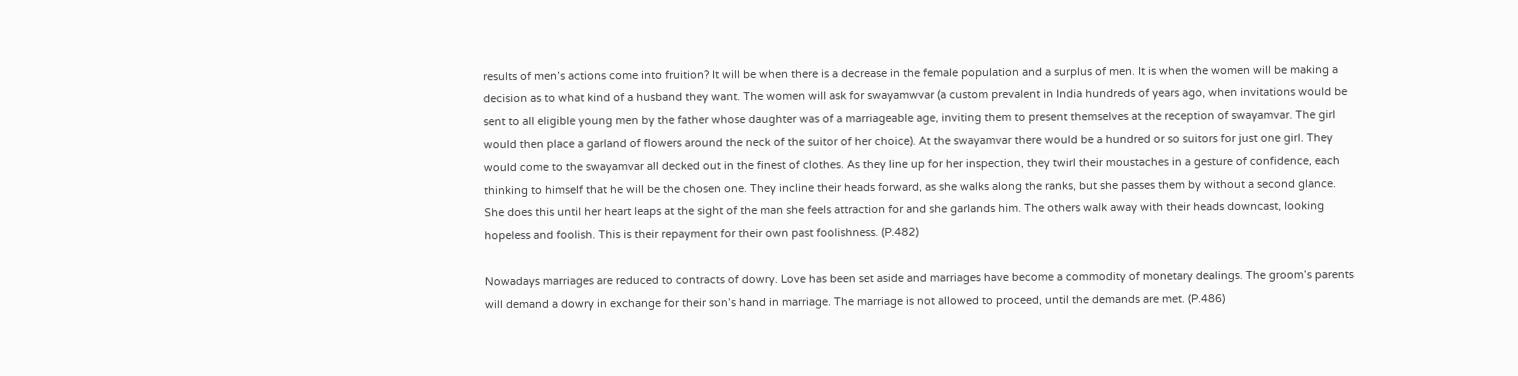results of men’s actions come into fruition? It will be when there is a decrease in the female population and a surplus of men. It is when the women will be making a decision as to what kind of a husband they want. The women will ask for swayamwvar (a custom prevalent in India hundreds of years ago, when invitations would be sent to all eligible young men by the father whose daughter was of a marriageable age, inviting them to present themselves at the reception of swayamvar. The girl would then place a garland of flowers around the neck of the suitor of her choice). At the swayamvar there would be a hundred or so suitors for just one girl. They would come to the swayamvar all decked out in the finest of clothes. As they line up for her inspection, they twirl their moustaches in a gesture of confidence, each thinking to himself that he will be the chosen one. They incline their heads forward, as she walks along the ranks, but she passes them by without a second glance. She does this until her heart leaps at the sight of the man she feels attraction for and she garlands him. The others walk away with their heads downcast, looking hopeless and foolish. This is their repayment for their own past foolishness. (P.482)

Nowadays marriages are reduced to contracts of dowry. Love has been set aside and marriages have become a commodity of monetary dealings. The groom’s parents will demand a dowry in exchange for their son’s hand in marriage. The marriage is not allowed to proceed, until the demands are met. (P.486)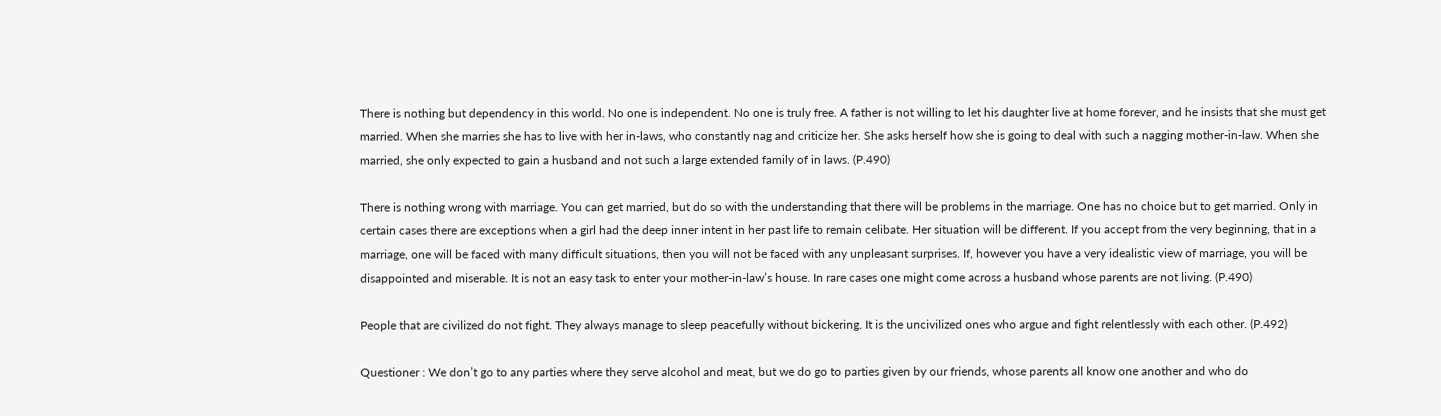There is nothing but dependency in this world. No one is independent. No one is truly free. A father is not willing to let his daughter live at home forever, and he insists that she must get married. When she marries she has to live with her in-laws, who constantly nag and criticize her. She asks herself how she is going to deal with such a nagging mother-in-law. When she married, she only expected to gain a husband and not such a large extended family of in laws. (P.490)

There is nothing wrong with marriage. You can get married, but do so with the understanding that there will be problems in the marriage. One has no choice but to get married. Only in certain cases there are exceptions when a girl had the deep inner intent in her past life to remain celibate. Her situation will be different. If you accept from the very beginning, that in a marriage, one will be faced with many difficult situations, then you will not be faced with any unpleasant surprises. If, however you have a very idealistic view of marriage, you will be disappointed and miserable. It is not an easy task to enter your mother-in-law’s house. In rare cases one might come across a husband whose parents are not living. (P.490)

People that are civilized do not fight. They always manage to sleep peacefully without bickering. It is the uncivilized ones who argue and fight relentlessly with each other. (P.492)

Questioner : We don’t go to any parties where they serve alcohol and meat, but we do go to parties given by our friends, whose parents all know one another and who do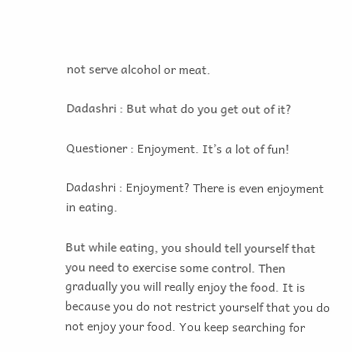not serve alcohol or meat.

Dadashri : But what do you get out of it?

Questioner : Enjoyment. It’s a lot of fun!

Dadashri : Enjoyment? There is even enjoyment in eating.

But while eating, you should tell yourself that you need to exercise some control. Then gradually you will really enjoy the food. It is because you do not restrict yourself that you do not enjoy your food. You keep searching for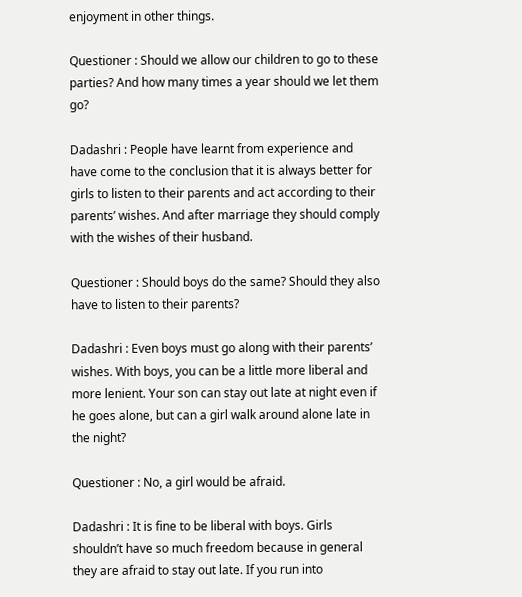enjoyment in other things.

Questioner : Should we allow our children to go to these parties? And how many times a year should we let them go?

Dadashri : People have learnt from experience and have come to the conclusion that it is always better for girls to listen to their parents and act according to their parents’ wishes. And after marriage they should comply with the wishes of their husband.

Questioner : Should boys do the same? Should they also have to listen to their parents?

Dadashri : Even boys must go along with their parents’ wishes. With boys, you can be a little more liberal and more lenient. Your son can stay out late at night even if he goes alone, but can a girl walk around alone late in the night?

Questioner : No, a girl would be afraid.

Dadashri : It is fine to be liberal with boys. Girls shouldn’t have so much freedom because in general they are afraid to stay out late. If you run into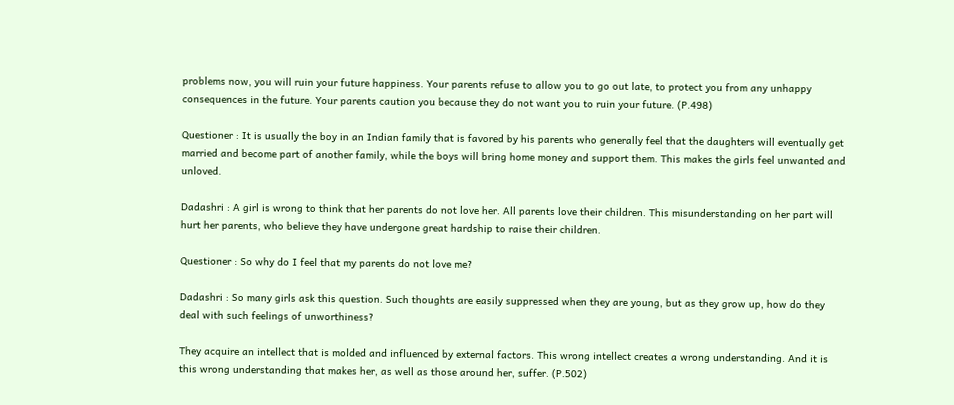problems now, you will ruin your future happiness. Your parents refuse to allow you to go out late, to protect you from any unhappy consequences in the future. Your parents caution you because they do not want you to ruin your future. (P.498)

Questioner : It is usually the boy in an Indian family that is favored by his parents who generally feel that the daughters will eventually get married and become part of another family, while the boys will bring home money and support them. This makes the girls feel unwanted and unloved.

Dadashri : A girl is wrong to think that her parents do not love her. All parents love their children. This misunderstanding on her part will hurt her parents, who believe they have undergone great hardship to raise their children.

Questioner : So why do I feel that my parents do not love me?

Dadashri : So many girls ask this question. Such thoughts are easily suppressed when they are young, but as they grow up, how do they deal with such feelings of unworthiness?

They acquire an intellect that is molded and influenced by external factors. This wrong intellect creates a wrong understanding. And it is this wrong understanding that makes her, as well as those around her, suffer. (P.502)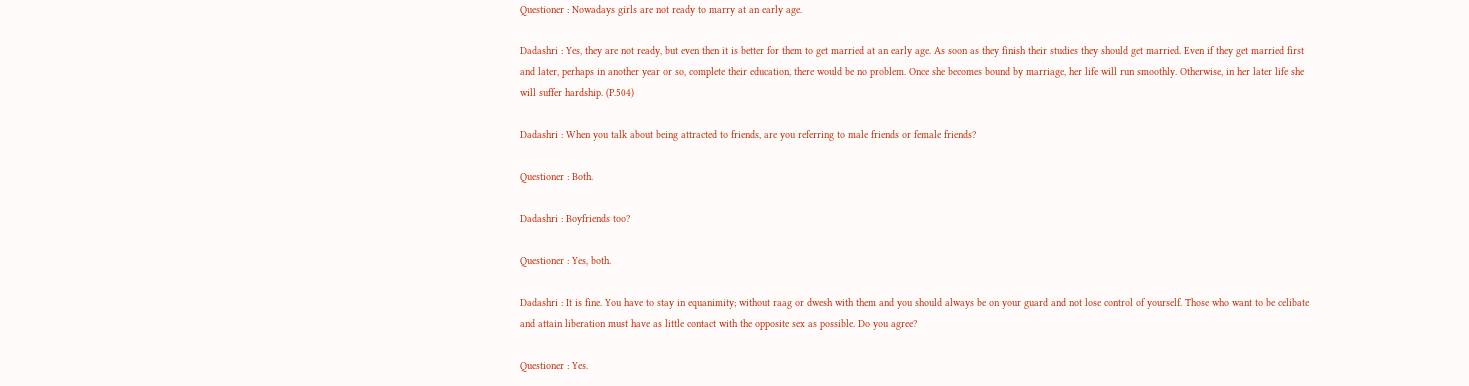Questioner : Nowadays girls are not ready to marry at an early age.

Dadashri : Yes, they are not ready, but even then it is better for them to get married at an early age. As soon as they finish their studies they should get married. Even if they get married first and later, perhaps in another year or so, complete their education, there would be no problem. Once she becomes bound by marriage, her life will run smoothly. Otherwise, in her later life she will suffer hardship. (P.504)

Dadashri : When you talk about being attracted to friends, are you referring to male friends or female friends?

Questioner : Both.

Dadashri : Boyfriends too?

Questioner : Yes, both.

Dadashri : It is fine. You have to stay in equanimity; without raag or dwesh with them and you should always be on your guard and not lose control of yourself. Those who want to be celibate and attain liberation must have as little contact with the opposite sex as possible. Do you agree?

Questioner : Yes.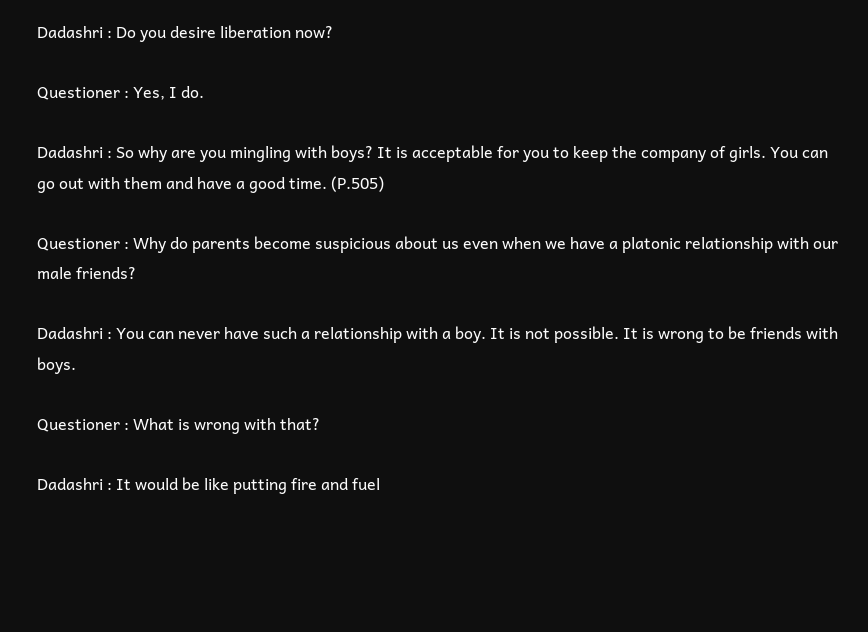Dadashri : Do you desire liberation now?

Questioner : Yes, I do.

Dadashri : So why are you mingling with boys? It is acceptable for you to keep the company of girls. You can go out with them and have a good time. (P.505)

Questioner : Why do parents become suspicious about us even when we have a platonic relationship with our male friends?

Dadashri : You can never have such a relationship with a boy. It is not possible. It is wrong to be friends with boys.

Questioner : What is wrong with that?

Dadashri : It would be like putting fire and fuel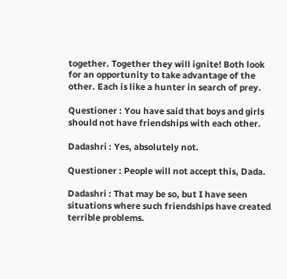together. Together they will ignite! Both look for an opportunity to take advantage of the other. Each is like a hunter in search of prey.

Questioner : You have said that boys and girls should not have friendships with each other.

Dadashri : Yes, absolutely not.

Questioner : People will not accept this, Dada.

Dadashri : That may be so, but I have seen situations where such friendships have created terrible problems.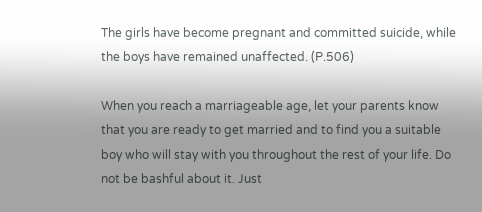The girls have become pregnant and committed suicide, while the boys have remained unaffected. (P.506)

When you reach a marriageable age, let your parents know that you are ready to get married and to find you a suitable boy who will stay with you throughout the rest of your life. Do not be bashful about it. Just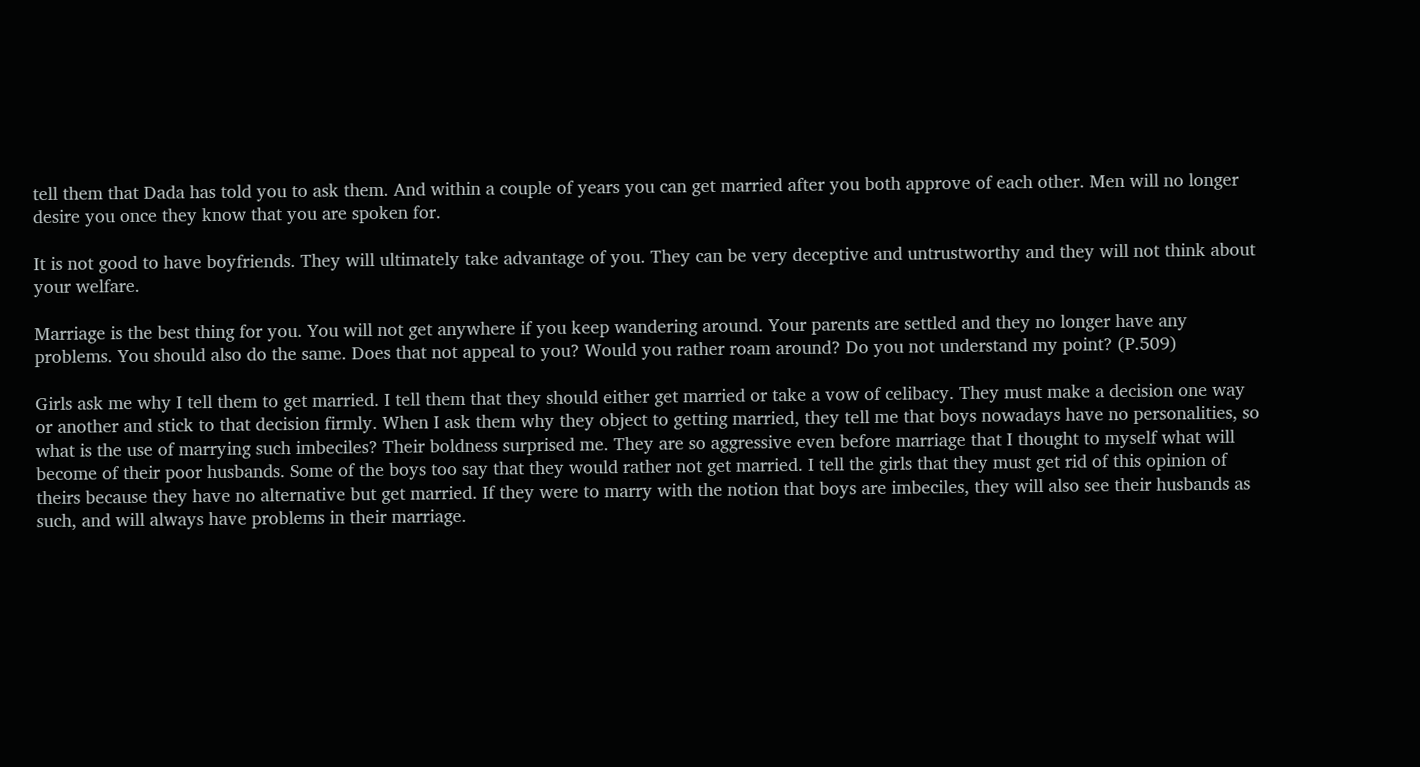tell them that Dada has told you to ask them. And within a couple of years you can get married after you both approve of each other. Men will no longer desire you once they know that you are spoken for.

It is not good to have boyfriends. They will ultimately take advantage of you. They can be very deceptive and untrustworthy and they will not think about your welfare.

Marriage is the best thing for you. You will not get anywhere if you keep wandering around. Your parents are settled and they no longer have any problems. You should also do the same. Does that not appeal to you? Would you rather roam around? Do you not understand my point? (P.509)

Girls ask me why I tell them to get married. I tell them that they should either get married or take a vow of celibacy. They must make a decision one way or another and stick to that decision firmly. When I ask them why they object to getting married, they tell me that boys nowadays have no personalities, so what is the use of marrying such imbeciles? Their boldness surprised me. They are so aggressive even before marriage that I thought to myself what will become of their poor husbands. Some of the boys too say that they would rather not get married. I tell the girls that they must get rid of this opinion of theirs because they have no alternative but get married. If they were to marry with the notion that boys are imbeciles, they will also see their husbands as such, and will always have problems in their marriage.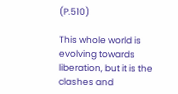(P.510)

This whole world is evolving towards liberation, but it is the clashes and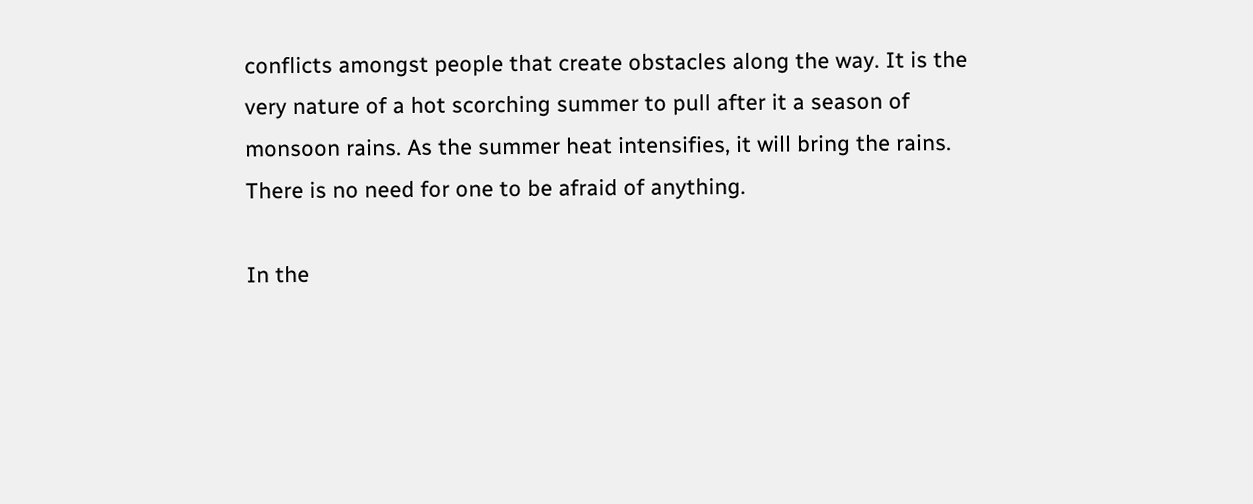conflicts amongst people that create obstacles along the way. It is the very nature of a hot scorching summer to pull after it a season of monsoon rains. As the summer heat intensifies, it will bring the rains. There is no need for one to be afraid of anything.

In the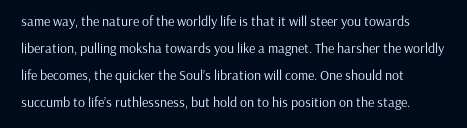same way, the nature of the worldly life is that it will steer you towards liberation, pulling moksha towards you like a magnet. The harsher the worldly life becomes, the quicker the Soul’s libration will come. One should not succumb to life’s ruthlessness, but hold on to his position on the stage.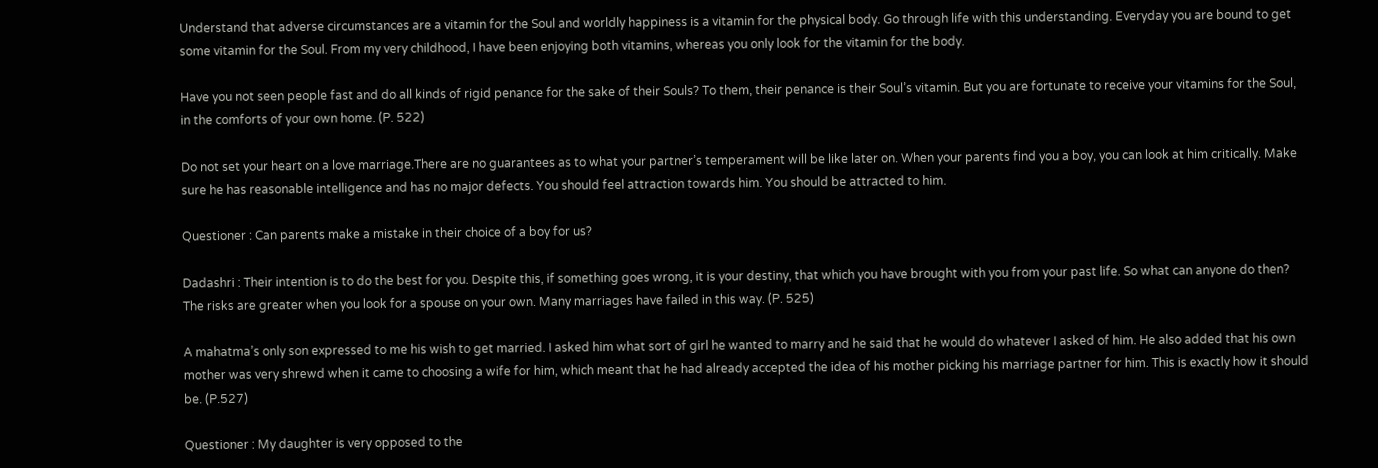Understand that adverse circumstances are a vitamin for the Soul and worldly happiness is a vitamin for the physical body. Go through life with this understanding. Everyday you are bound to get some vitamin for the Soul. From my very childhood, I have been enjoying both vitamins, whereas you only look for the vitamin for the body.

Have you not seen people fast and do all kinds of rigid penance for the sake of their Souls? To them, their penance is their Soul’s vitamin. But you are fortunate to receive your vitamins for the Soul, in the comforts of your own home. (P. 522)

Do not set your heart on a love marriage.There are no guarantees as to what your partner’s temperament will be like later on. When your parents find you a boy, you can look at him critically. Make sure he has reasonable intelligence and has no major defects. You should feel attraction towards him. You should be attracted to him.

Questioner : Can parents make a mistake in their choice of a boy for us?

Dadashri : Their intention is to do the best for you. Despite this, if something goes wrong, it is your destiny, that which you have brought with you from your past life. So what can anyone do then? The risks are greater when you look for a spouse on your own. Many marriages have failed in this way. (P. 525)

A mahatma’s only son expressed to me his wish to get married. I asked him what sort of girl he wanted to marry and he said that he would do whatever I asked of him. He also added that his own mother was very shrewd when it came to choosing a wife for him, which meant that he had already accepted the idea of his mother picking his marriage partner for him. This is exactly how it should be. (P.527)

Questioner : My daughter is very opposed to the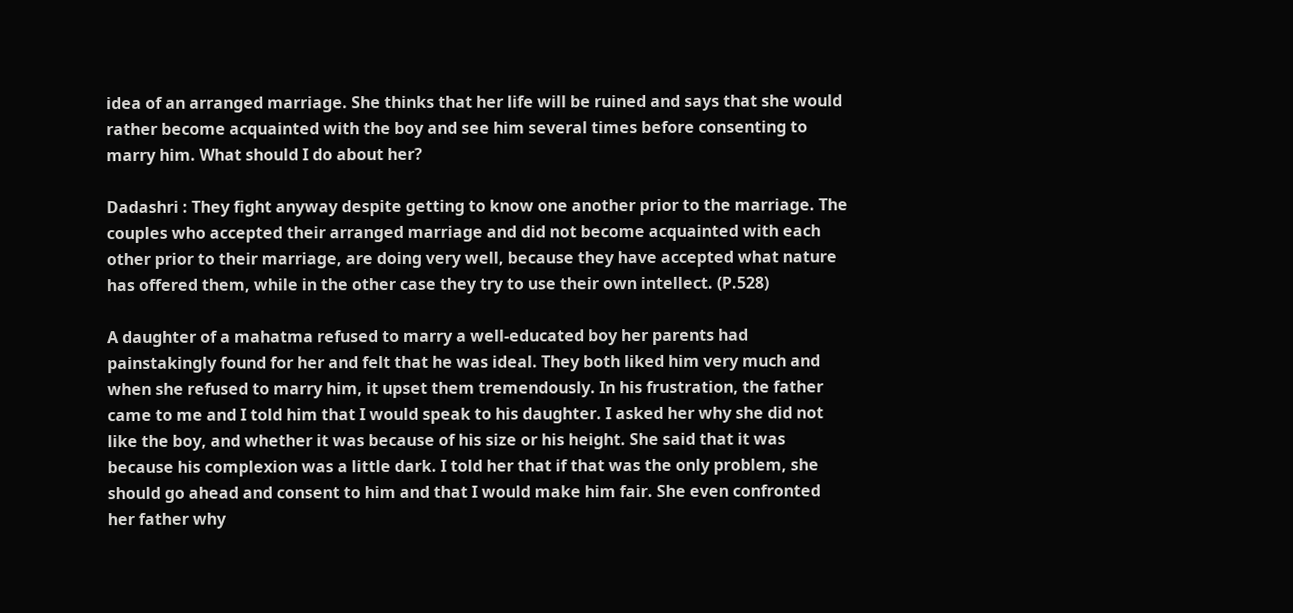idea of an arranged marriage. She thinks that her life will be ruined and says that she would rather become acquainted with the boy and see him several times before consenting to marry him. What should I do about her?

Dadashri : They fight anyway despite getting to know one another prior to the marriage. The couples who accepted their arranged marriage and did not become acquainted with each other prior to their marriage, are doing very well, because they have accepted what nature has offered them, while in the other case they try to use their own intellect. (P.528)

A daughter of a mahatma refused to marry a well-educated boy her parents had painstakingly found for her and felt that he was ideal. They both liked him very much and when she refused to marry him, it upset them tremendously. In his frustration, the father came to me and I told him that I would speak to his daughter. I asked her why she did not like the boy, and whether it was because of his size or his height. She said that it was because his complexion was a little dark. I told her that if that was the only problem, she should go ahead and consent to him and that I would make him fair. She even confronted her father why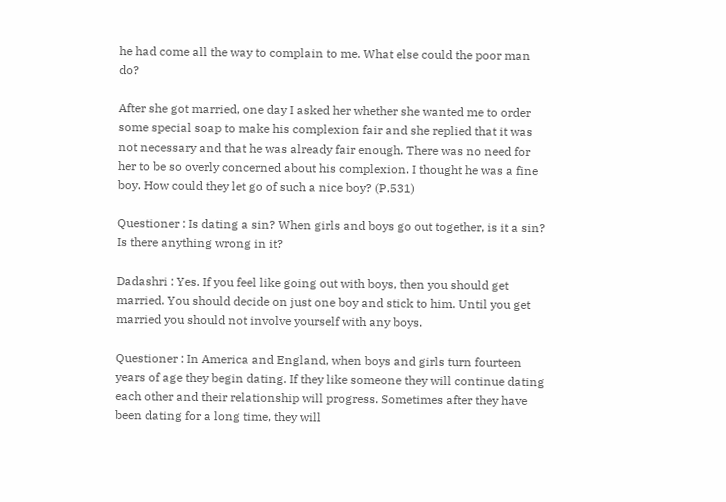he had come all the way to complain to me. What else could the poor man do?

After she got married, one day I asked her whether she wanted me to order some special soap to make his complexion fair and she replied that it was not necessary and that he was already fair enough. There was no need for her to be so overly concerned about his complexion. I thought he was a fine boy. How could they let go of such a nice boy? (P.531)

Questioner : Is dating a sin? When girls and boys go out together, is it a sin? Is there anything wrong in it?

Dadashri : Yes. If you feel like going out with boys, then you should get married. You should decide on just one boy and stick to him. Until you get married you should not involve yourself with any boys.

Questioner : In America and England, when boys and girls turn fourteen years of age they begin dating. If they like someone they will continue dating each other and their relationship will progress. Sometimes after they have been dating for a long time, they will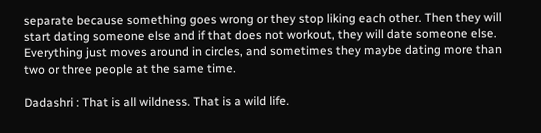separate because something goes wrong or they stop liking each other. Then they will start dating someone else and if that does not workout, they will date someone else. Everything just moves around in circles, and sometimes they maybe dating more than two or three people at the same time.

Dadashri : That is all wildness. That is a wild life.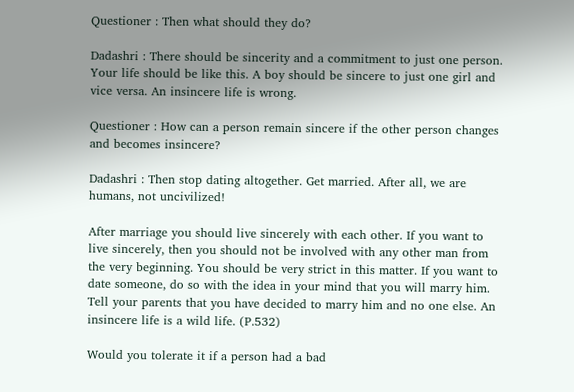Questioner : Then what should they do?

Dadashri : There should be sincerity and a commitment to just one person. Your life should be like this. A boy should be sincere to just one girl and vice versa. An insincere life is wrong.

Questioner : How can a person remain sincere if the other person changes and becomes insincere?

Dadashri : Then stop dating altogether. Get married. After all, we are humans, not uncivilized!

After marriage you should live sincerely with each other. If you want to live sincerely, then you should not be involved with any other man from the very beginning. You should be very strict in this matter. If you want to date someone, do so with the idea in your mind that you will marry him. Tell your parents that you have decided to marry him and no one else. An insincere life is a wild life. (P.532)

Would you tolerate it if a person had a bad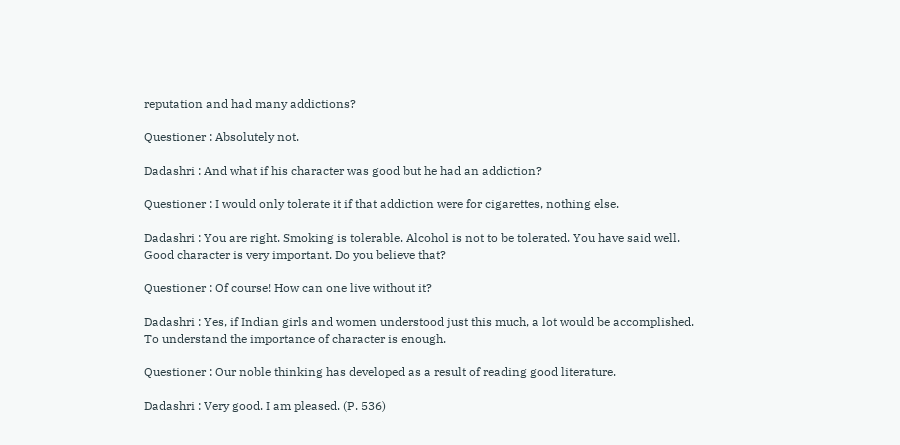reputation and had many addictions?

Questioner : Absolutely not.

Dadashri : And what if his character was good but he had an addiction?

Questioner : I would only tolerate it if that addiction were for cigarettes, nothing else.

Dadashri : You are right. Smoking is tolerable. Alcohol is not to be tolerated. You have said well. Good character is very important. Do you believe that?

Questioner : Of course! How can one live without it?

Dadashri : Yes, if Indian girls and women understood just this much, a lot would be accomplished. To understand the importance of character is enough.

Questioner : Our noble thinking has developed as a result of reading good literature.

Dadashri : Very good. I am pleased. (P. 536)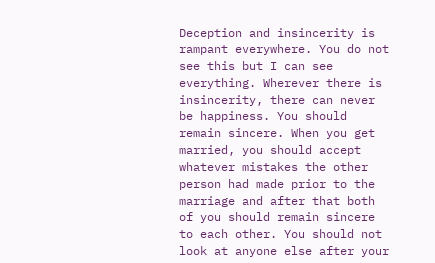Deception and insincerity is rampant everywhere. You do not see this but I can see everything. Wherever there is insincerity, there can never be happiness. You should remain sincere. When you get married, you should accept whatever mistakes the other person had made prior to the marriage and after that both of you should remain sincere to each other. You should not look at anyone else after your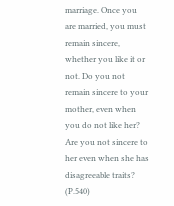marriage. Once you are married, you must remain sincere, whether you like it or not. Do you not remain sincere to your mother, even when you do not like her? Are you not sincere to her even when she has disagreeable traits? (P.540)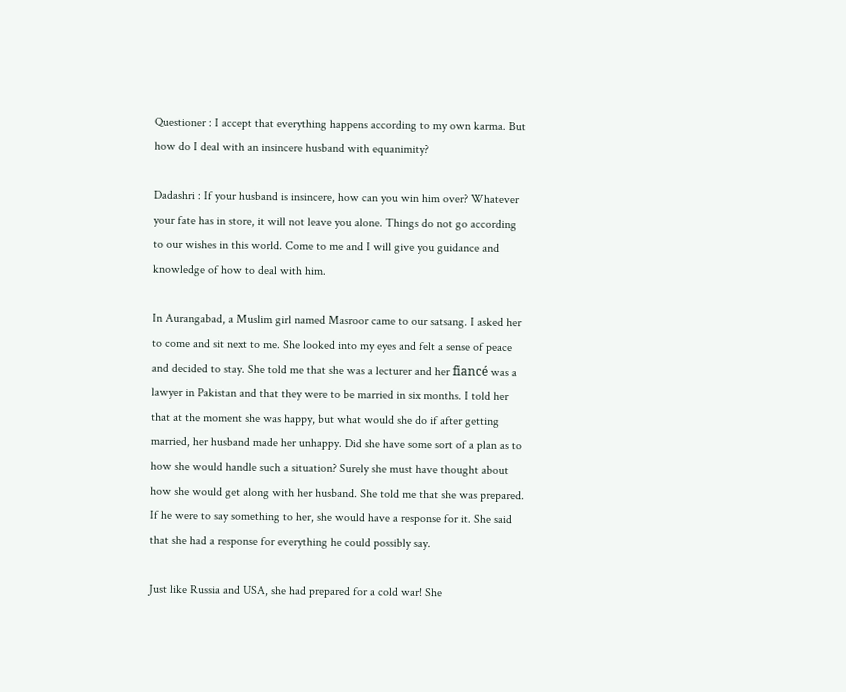Questioner : I accept that everything happens according to my own karma. But how do I deal with an insincere husband with equanimity?

Dadashri : If your husband is insincere, how can you win him over? Whatever your fate has in store, it will not leave you alone. Things do not go according to our wishes in this world. Come to me and I will give you guidance and knowledge of how to deal with him.

In Aurangabad, a Muslim girl named Masroor came to our satsang. I asked her to come and sit next to me. She looked into my eyes and felt a sense of peace and decided to stay. She told me that she was a lecturer and her fiancé was a lawyer in Pakistan and that they were to be married in six months. I told her that at the moment she was happy, but what would she do if after getting married, her husband made her unhappy. Did she have some sort of a plan as to how she would handle such a situation? Surely she must have thought about how she would get along with her husband. She told me that she was prepared. If he were to say something to her, she would have a response for it. She said that she had a response for everything he could possibly say.

Just like Russia and USA, she had prepared for a cold war! She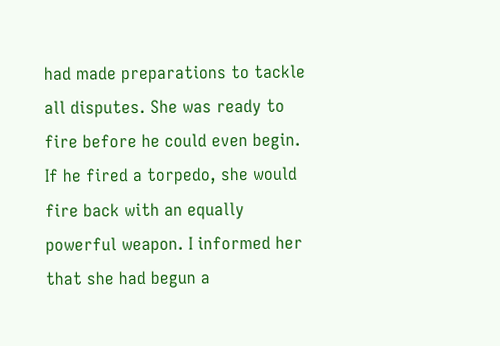had made preparations to tackle all disputes. She was ready to fire before he could even begin. If he fired a torpedo, she would fire back with an equally powerful weapon. I informed her that she had begun a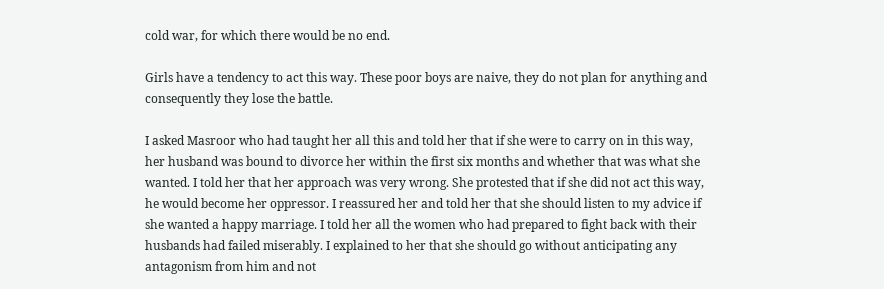cold war, for which there would be no end.

Girls have a tendency to act this way. These poor boys are naive, they do not plan for anything and consequently they lose the battle.

I asked Masroor who had taught her all this and told her that if she were to carry on in this way, her husband was bound to divorce her within the first six months and whether that was what she wanted. I told her that her approach was very wrong. She protested that if she did not act this way, he would become her oppressor. I reassured her and told her that she should listen to my advice if she wanted a happy marriage. I told her all the women who had prepared to fight back with their husbands had failed miserably. I explained to her that she should go without anticipating any antagonism from him and not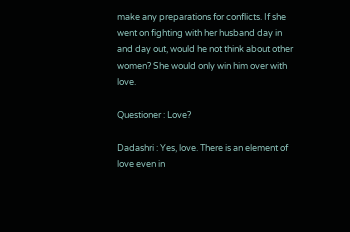make any preparations for conflicts. If she went on fighting with her husband day in and day out, would he not think about other women? She would only win him over with love.

Questioner : Love?

Dadashri : Yes, love. There is an element of love even in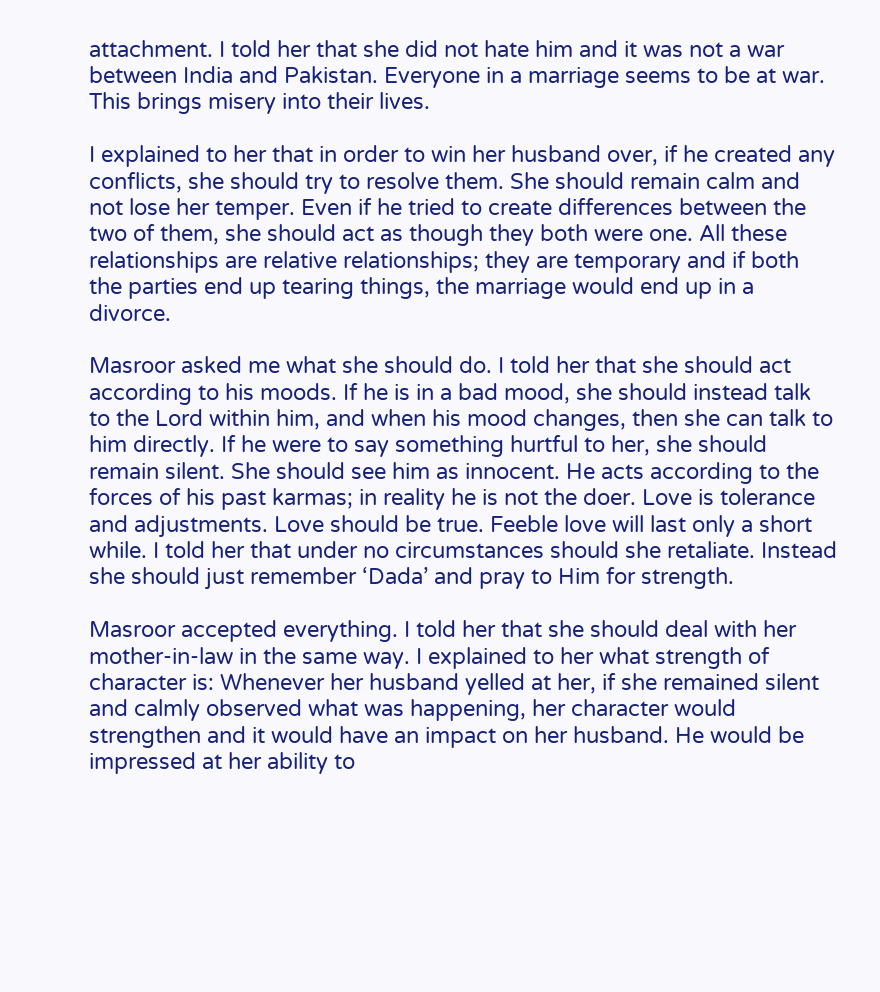attachment. I told her that she did not hate him and it was not a war between India and Pakistan. Everyone in a marriage seems to be at war. This brings misery into their lives.

I explained to her that in order to win her husband over, if he created any conflicts, she should try to resolve them. She should remain calm and not lose her temper. Even if he tried to create differences between the two of them, she should act as though they both were one. All these relationships are relative relationships; they are temporary and if both the parties end up tearing things, the marriage would end up in a divorce.

Masroor asked me what she should do. I told her that she should act according to his moods. If he is in a bad mood, she should instead talk to the Lord within him, and when his mood changes, then she can talk to him directly. If he were to say something hurtful to her, she should remain silent. She should see him as innocent. He acts according to the forces of his past karmas; in reality he is not the doer. Love is tolerance and adjustments. Love should be true. Feeble love will last only a short while. I told her that under no circumstances should she retaliate. Instead she should just remember ‘Dada’ and pray to Him for strength.

Masroor accepted everything. I told her that she should deal with her mother-in-law in the same way. I explained to her what strength of character is: Whenever her husband yelled at her, if she remained silent and calmly observed what was happening, her character would strengthen and it would have an impact on her husband. He would be impressed at her ability to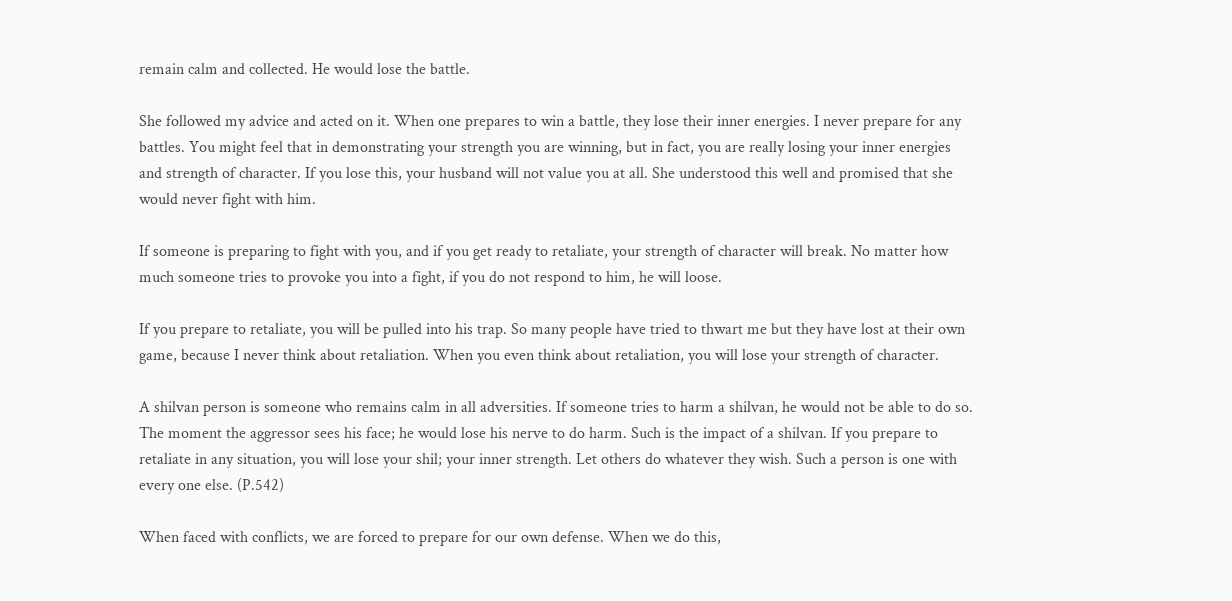remain calm and collected. He would lose the battle.

She followed my advice and acted on it. When one prepares to win a battle, they lose their inner energies. I never prepare for any battles. You might feel that in demonstrating your strength you are winning, but in fact, you are really losing your inner energies and strength of character. If you lose this, your husband will not value you at all. She understood this well and promised that she would never fight with him.

If someone is preparing to fight with you, and if you get ready to retaliate, your strength of character will break. No matter how much someone tries to provoke you into a fight, if you do not respond to him, he will loose.

If you prepare to retaliate, you will be pulled into his trap. So many people have tried to thwart me but they have lost at their own game, because I never think about retaliation. When you even think about retaliation, you will lose your strength of character.

A shilvan person is someone who remains calm in all adversities. If someone tries to harm a shilvan, he would not be able to do so. The moment the aggressor sees his face; he would lose his nerve to do harm. Such is the impact of a shilvan. If you prepare to retaliate in any situation, you will lose your shil; your inner strength. Let others do whatever they wish. Such a person is one with every one else. (P.542)

When faced with conflicts, we are forced to prepare for our own defense. When we do this,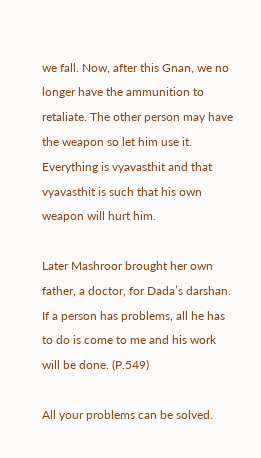we fall. Now, after this Gnan, we no longer have the ammunition to retaliate. The other person may have the weapon so let him use it. Everything is vyavasthit and that vyavasthit is such that his own weapon will hurt him.

Later Mashroor brought her own father, a doctor, for Dada’s darshan. If a person has problems, all he has to do is come to me and his work will be done. (P.549)

All your problems can be solved.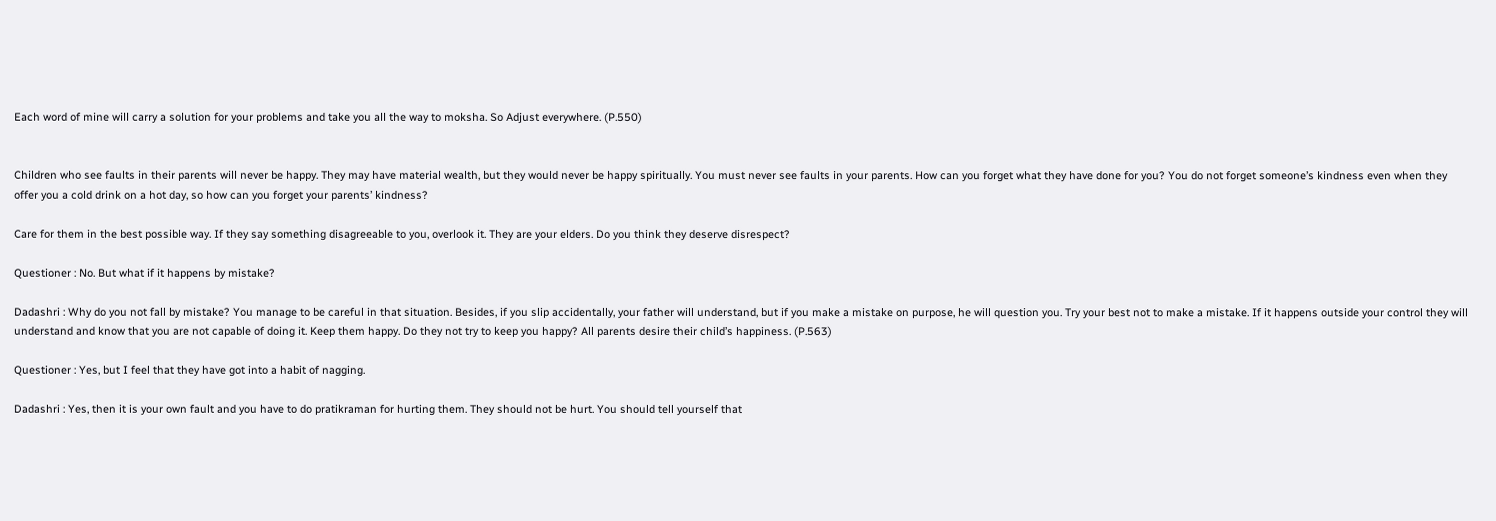Each word of mine will carry a solution for your problems and take you all the way to moksha. So Adjust everywhere. (P.550)


Children who see faults in their parents will never be happy. They may have material wealth, but they would never be happy spiritually. You must never see faults in your parents. How can you forget what they have done for you? You do not forget someone’s kindness even when they offer you a cold drink on a hot day, so how can you forget your parents’ kindness?

Care for them in the best possible way. If they say something disagreeable to you, overlook it. They are your elders. Do you think they deserve disrespect?

Questioner : No. But what if it happens by mistake?

Dadashri : Why do you not fall by mistake? You manage to be careful in that situation. Besides, if you slip accidentally, your father will understand, but if you make a mistake on purpose, he will question you. Try your best not to make a mistake. If it happens outside your control they will understand and know that you are not capable of doing it. Keep them happy. Do they not try to keep you happy? All parents desire their child’s happiness. (P.563)

Questioner : Yes, but I feel that they have got into a habit of nagging.

Dadashri : Yes, then it is your own fault and you have to do pratikraman for hurting them. They should not be hurt. You should tell yourself that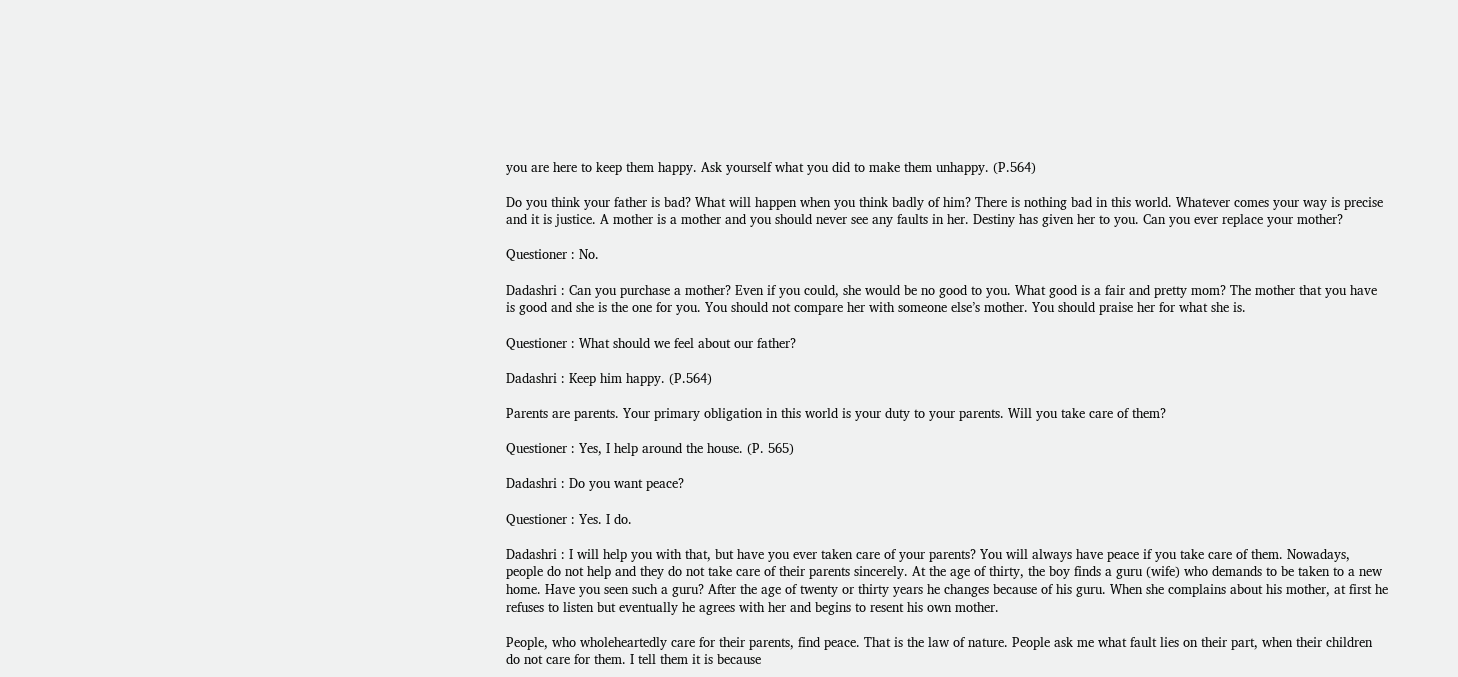you are here to keep them happy. Ask yourself what you did to make them unhappy. (P.564)

Do you think your father is bad? What will happen when you think badly of him? There is nothing bad in this world. Whatever comes your way is precise and it is justice. A mother is a mother and you should never see any faults in her. Destiny has given her to you. Can you ever replace your mother?

Questioner : No.

Dadashri : Can you purchase a mother? Even if you could, she would be no good to you. What good is a fair and pretty mom? The mother that you have is good and she is the one for you. You should not compare her with someone else’s mother. You should praise her for what she is.

Questioner : What should we feel about our father?

Dadashri : Keep him happy. (P.564)

Parents are parents. Your primary obligation in this world is your duty to your parents. Will you take care of them?

Questioner : Yes, I help around the house. (P. 565)

Dadashri : Do you want peace?

Questioner : Yes. I do.

Dadashri : I will help you with that, but have you ever taken care of your parents? You will always have peace if you take care of them. Nowadays, people do not help and they do not take care of their parents sincerely. At the age of thirty, the boy finds a guru (wife) who demands to be taken to a new home. Have you seen such a guru? After the age of twenty or thirty years he changes because of his guru. When she complains about his mother, at first he refuses to listen but eventually he agrees with her and begins to resent his own mother.

People, who wholeheartedly care for their parents, find peace. That is the law of nature. People ask me what fault lies on their part, when their children do not care for them. I tell them it is because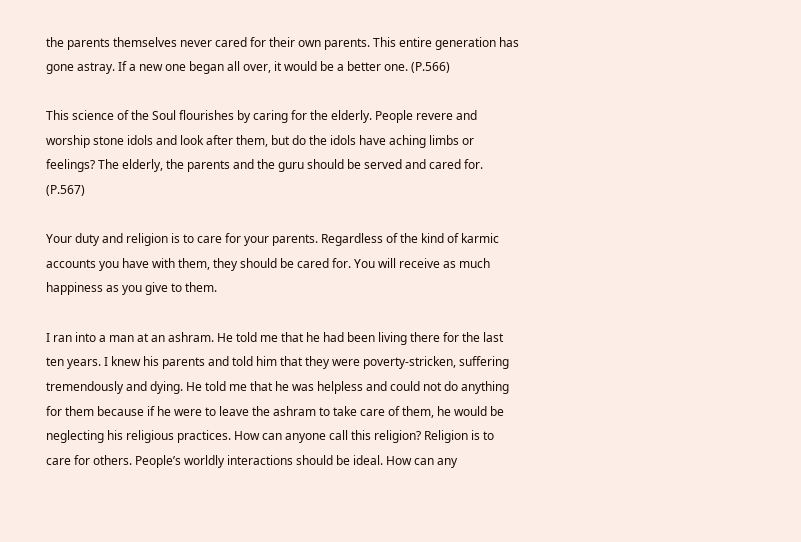the parents themselves never cared for their own parents. This entire generation has gone astray. If a new one began all over, it would be a better one. (P.566)

This science of the Soul flourishes by caring for the elderly. People revere and worship stone idols and look after them, but do the idols have aching limbs or feelings? The elderly, the parents and the guru should be served and cared for. (P.567)

Your duty and religion is to care for your parents. Regardless of the kind of karmic accounts you have with them, they should be cared for. You will receive as much happiness as you give to them.

I ran into a man at an ashram. He told me that he had been living there for the last ten years. I knew his parents and told him that they were poverty-stricken, suffering tremendously and dying. He told me that he was helpless and could not do anything for them because if he were to leave the ashram to take care of them, he would be neglecting his religious practices. How can anyone call this religion? Religion is to care for others. People’s worldly interactions should be ideal. How can any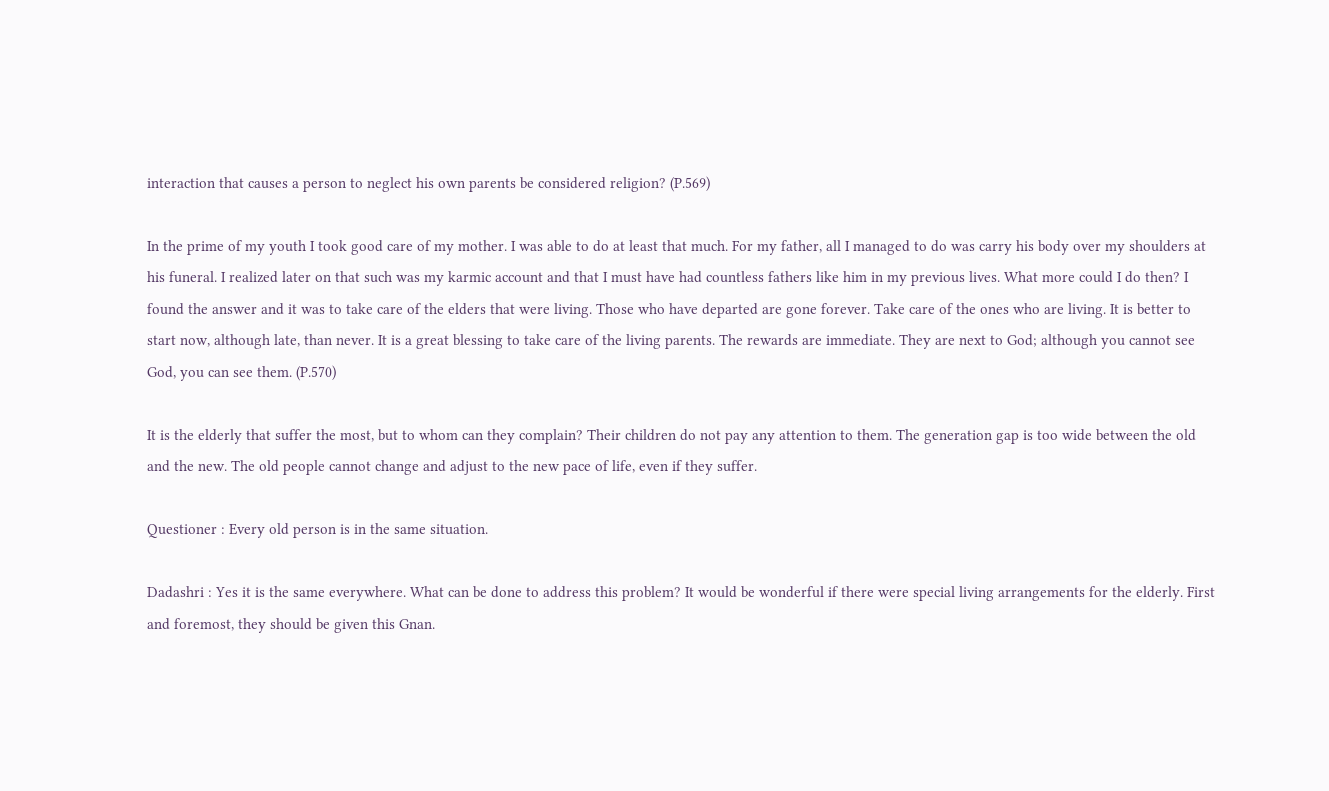interaction that causes a person to neglect his own parents be considered religion? (P.569)

In the prime of my youth I took good care of my mother. I was able to do at least that much. For my father, all I managed to do was carry his body over my shoulders at his funeral. I realized later on that such was my karmic account and that I must have had countless fathers like him in my previous lives. What more could I do then? I found the answer and it was to take care of the elders that were living. Those who have departed are gone forever. Take care of the ones who are living. It is better to start now, although late, than never. It is a great blessing to take care of the living parents. The rewards are immediate. They are next to God; although you cannot see God, you can see them. (P.570)

It is the elderly that suffer the most, but to whom can they complain? Their children do not pay any attention to them. The generation gap is too wide between the old and the new. The old people cannot change and adjust to the new pace of life, even if they suffer.

Questioner : Every old person is in the same situation.

Dadashri : Yes it is the same everywhere. What can be done to address this problem? It would be wonderful if there were special living arrangements for the elderly. First and foremost, they should be given this Gnan.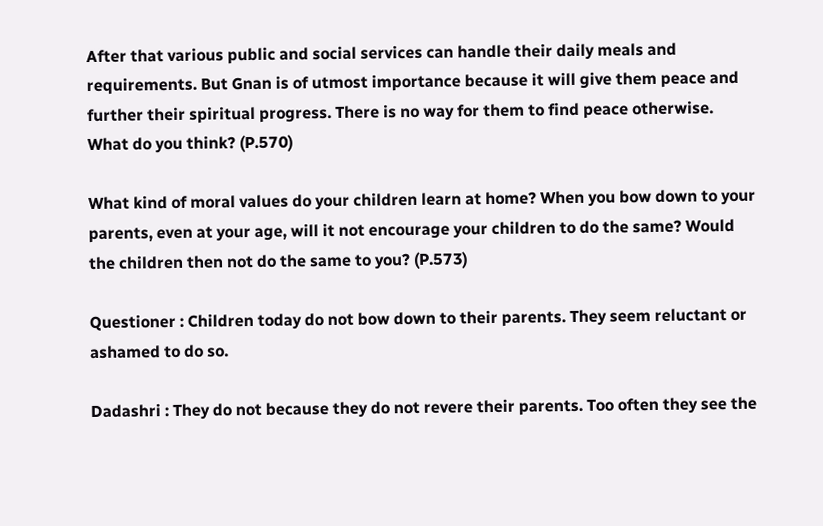After that various public and social services can handle their daily meals and requirements. But Gnan is of utmost importance because it will give them peace and further their spiritual progress. There is no way for them to find peace otherwise. What do you think? (P.570)

What kind of moral values do your children learn at home? When you bow down to your parents, even at your age, will it not encourage your children to do the same? Would the children then not do the same to you? (P.573)

Questioner : Children today do not bow down to their parents. They seem reluctant or ashamed to do so.

Dadashri : They do not because they do not revere their parents. Too often they see the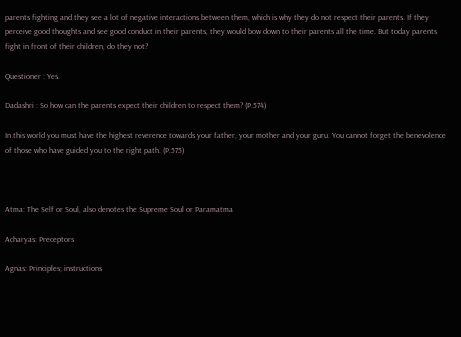parents fighting and they see a lot of negative interactions between them, which is why they do not respect their parents. If they perceive good thoughts and see good conduct in their parents, they would bow down to their parents all the time. But today parents fight in front of their children, do they not?

Questioner : Yes.

Dadashri : So how can the parents expect their children to respect them? (P.574)

In this world you must have the highest reverence towards your father, your mother and your guru. You cannot forget the benevolence of those who have guided you to the right path. (P.575)



Atma: The Self or Soul, also denotes the Supreme Soul or Paramatma

Acharyas: Preceptors

Agnas: Principles; instructions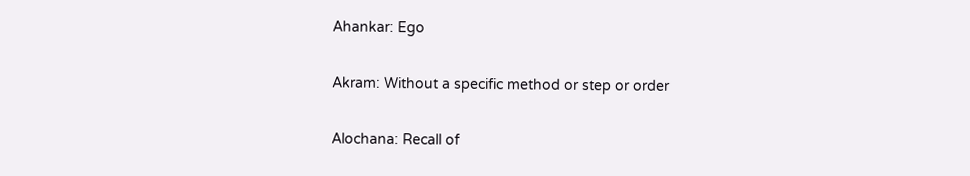Ahankar: Ego

Akram: Without a specific method or step or order

Alochana: Recall of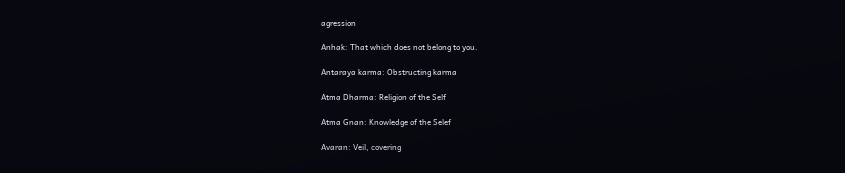agression

Anhak: That which does not belong to you.

Antaraya karma: Obstructing karma

Atma Dharma: Religion of the Self

Atma Gnan: Knowledge of the Selef

Avaran: Veil, covering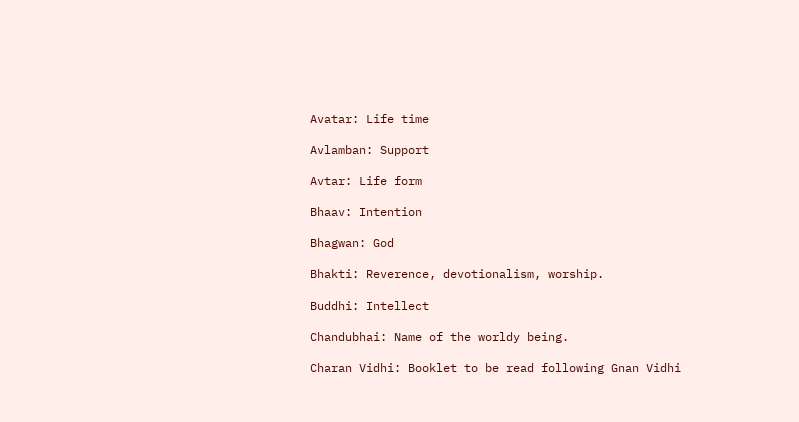Avatar: Life time

Avlamban: Support

Avtar: Life form

Bhaav: Intention

Bhagwan: God

Bhakti: Reverence, devotionalism, worship.

Buddhi: Intellect

Chandubhai: Name of the worldy being.

Charan Vidhi: Booklet to be read following Gnan Vidhi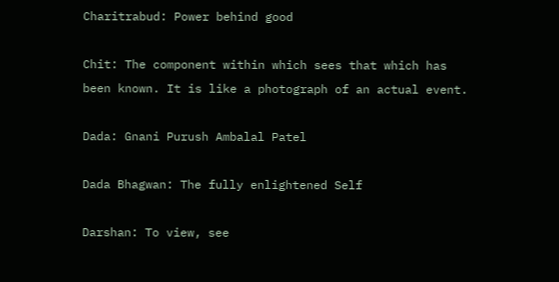Charitrabud: Power behind good

Chit: The component within which sees that which has been known. It is like a photograph of an actual event.

Dada: Gnani Purush Ambalal Patel

Dada Bhagwan: The fully enlightened Self

Darshan: To view, see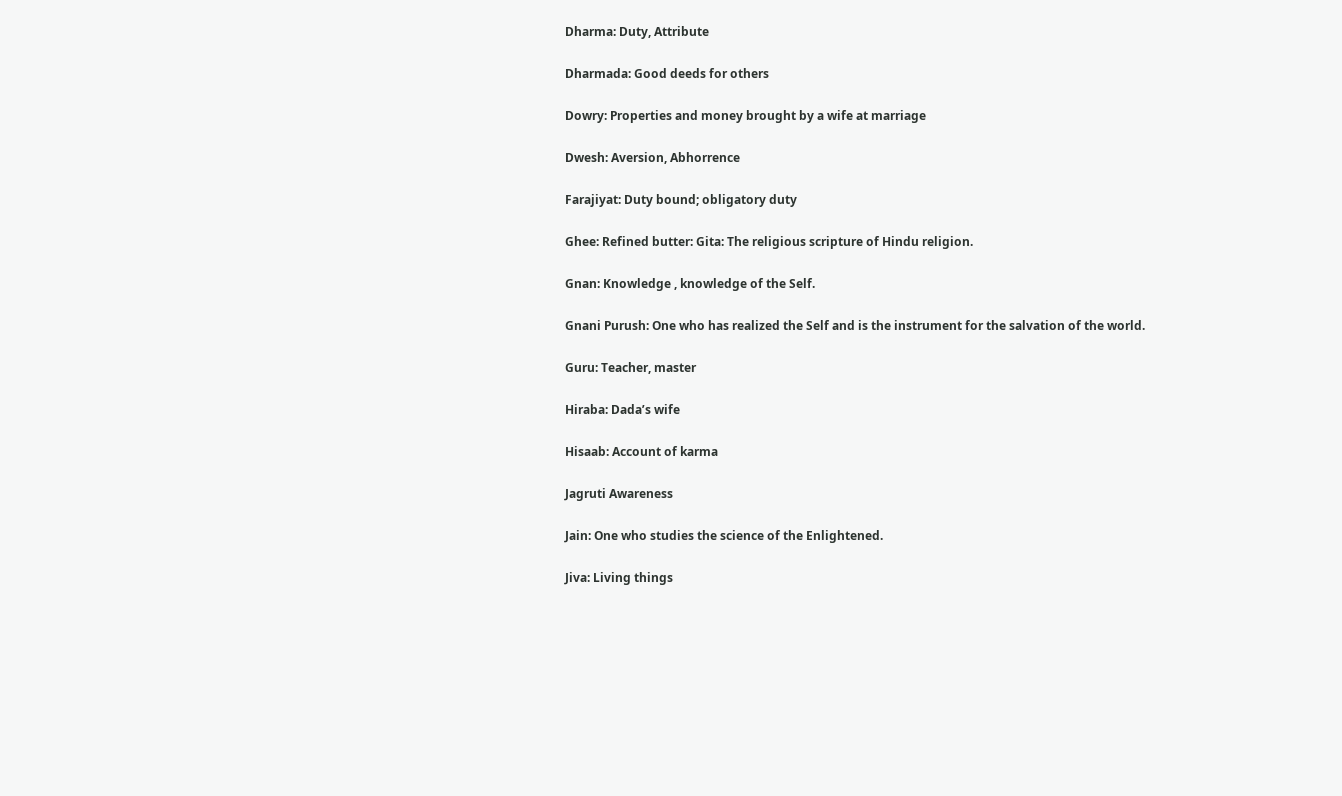Dharma: Duty, Attribute

Dharmada: Good deeds for others

Dowry: Properties and money brought by a wife at marriage

Dwesh: Aversion, Abhorrence

Farajiyat: Duty bound; obligatory duty

Ghee: Refined butter: Gita: The religious scripture of Hindu religion.

Gnan: Knowledge , knowledge of the Self.

Gnani Purush: One who has realized the Self and is the instrument for the salvation of the world.

Guru: Teacher, master

Hiraba: Dada’s wife

Hisaab: Account of karma

Jagruti Awareness

Jain: One who studies the science of the Enlightened.

Jiva: Living things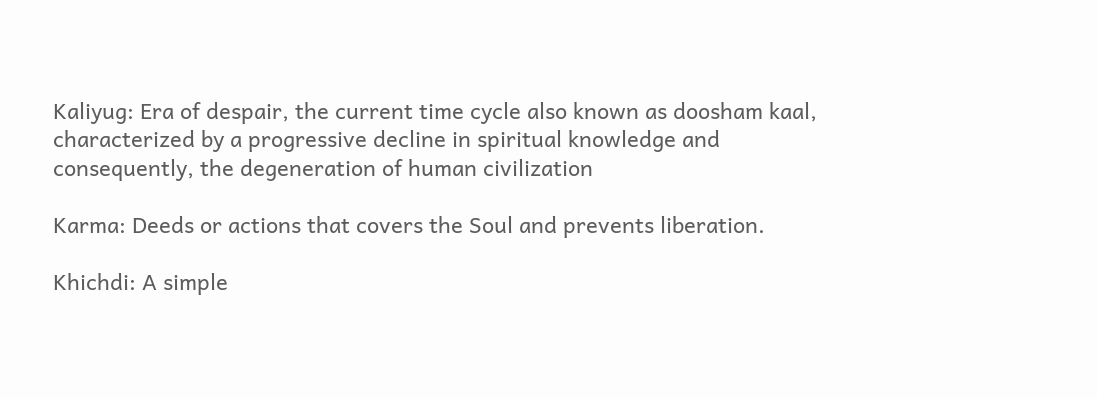Kaliyug: Era of despair, the current time cycle also known as doosham kaal, characterized by a progressive decline in spiritual knowledge and consequently, the degeneration of human civilization

Karma: Deeds or actions that covers the Soul and prevents liberation.

Khichdi: A simple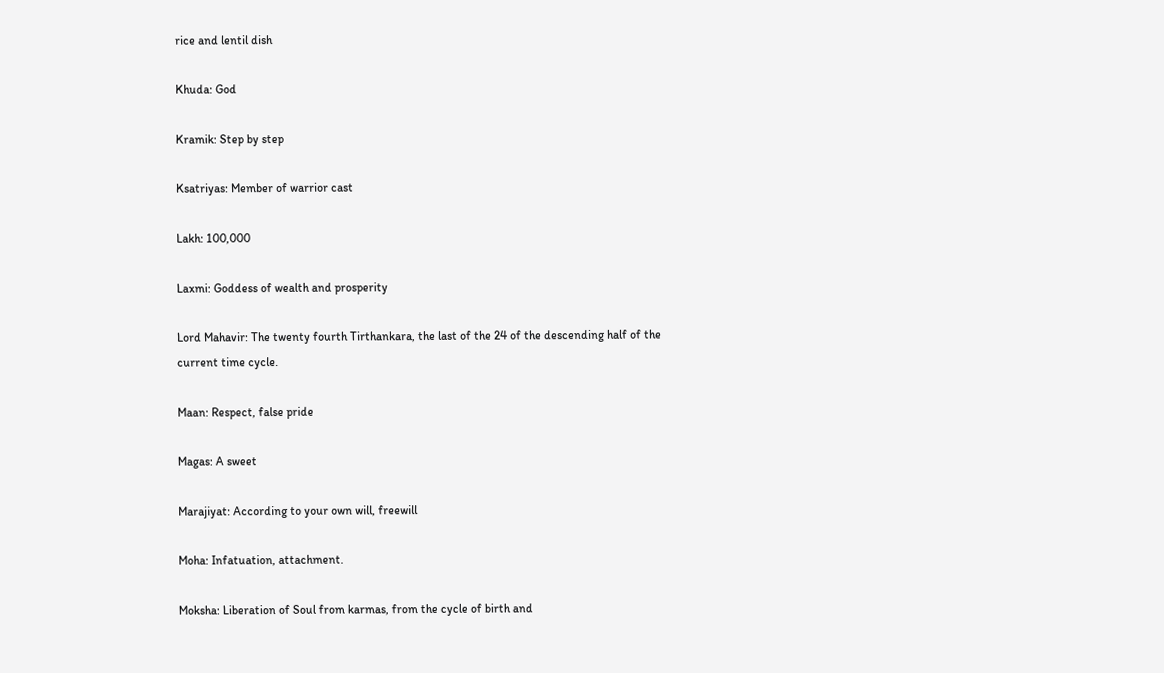rice and lentil dish

Khuda: God

Kramik: Step by step

Ksatriyas: Member of warrior cast

Lakh: 100,000

Laxmi: Goddess of wealth and prosperity

Lord Mahavir: The twenty fourth Tirthankara, the last of the 24 of the descending half of the current time cycle.

Maan: Respect, false pride

Magas: A sweet

Marajiyat: According to your own will, freewill

Moha: Infatuation, attachment.

Moksha: Liberation of Soul from karmas, from the cycle of birth and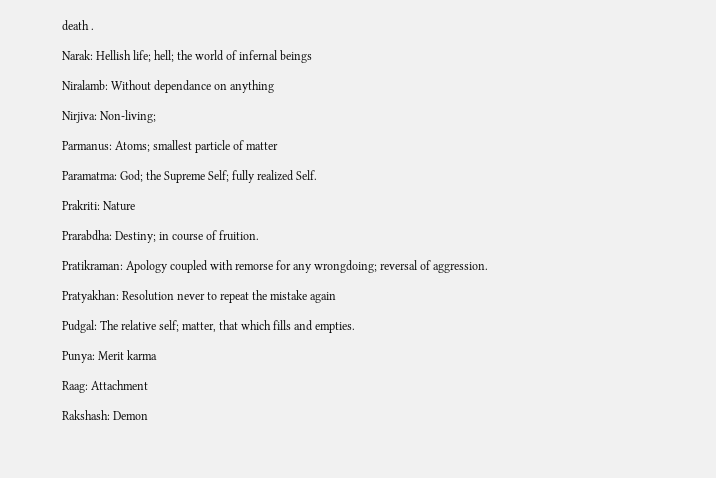death .

Narak: Hellish life; hell; the world of infernal beings

Niralamb: Without dependance on anything

Nirjiva: Non-living;

Parmanus: Atoms; smallest particle of matter

Paramatma: God; the Supreme Self; fully realized Self.

Prakriti: Nature

Prarabdha: Destiny; in course of fruition.

Pratikraman: Apology coupled with remorse for any wrongdoing; reversal of aggression.

Pratyakhan: Resolution never to repeat the mistake again

Pudgal: The relative self; matter, that which fills and empties.

Punya: Merit karma

Raag: Attachment

Rakshash: Demon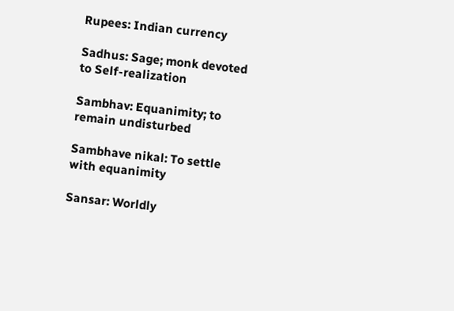Rupees: Indian currency

Sadhus: Sage; monk devoted to Self-realization

Sambhav: Equanimity; to remain undisturbed

Sambhave nikal: To settle with equanimity

Sansar: Worldly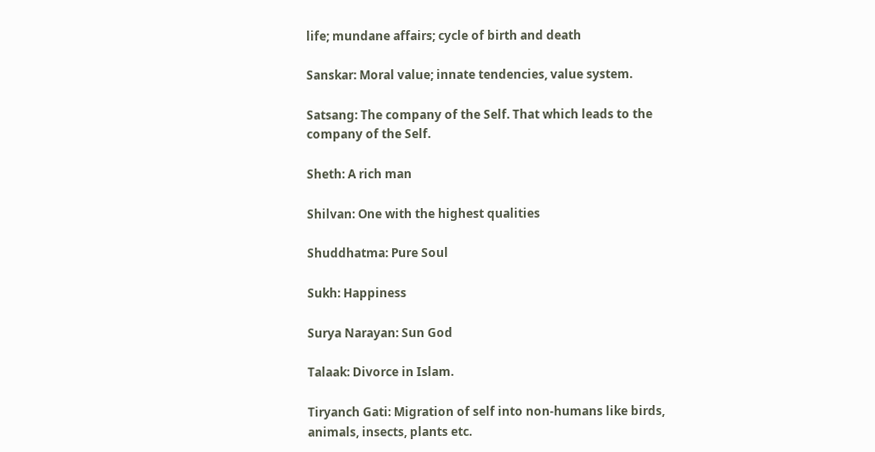life; mundane affairs; cycle of birth and death

Sanskar: Moral value; innate tendencies, value system.

Satsang: The company of the Self. That which leads to the company of the Self.

Sheth: A rich man

Shilvan: One with the highest qualities

Shuddhatma: Pure Soul

Sukh: Happiness

Surya Narayan: Sun God

Talaak: Divorce in Islam.

Tiryanch Gati: Migration of self into non-humans like birds, animals, insects, plants etc.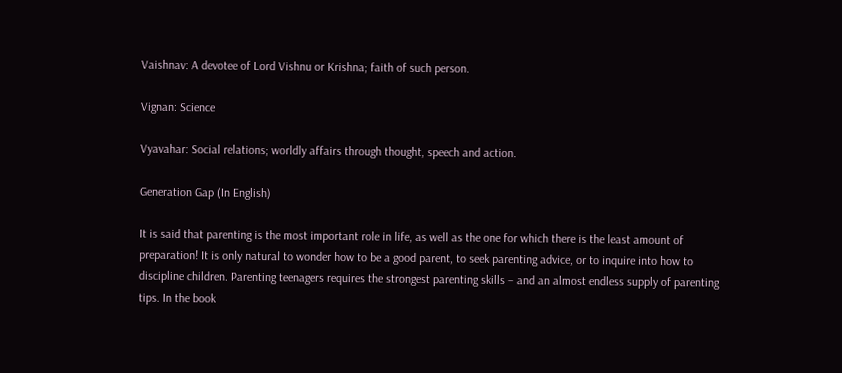Vaishnav: A devotee of Lord Vishnu or Krishna; faith of such person.

Vignan: Science

Vyavahar: Social relations; worldly affairs through thought, speech and action.

Generation Gap (In English)

It is said that parenting is the most important role in life, as well as the one for which there is the least amount of preparation! It is only natural to wonder how to be a good parent, to seek parenting advice, or to inquire into how to discipline children. Parenting teenagers requires the strongest parenting skills – and an almost endless supply of parenting tips. In the book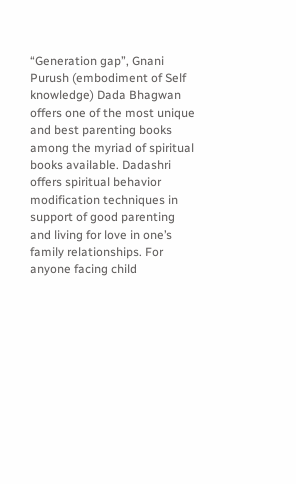“Generation gap”, Gnani Purush (embodiment of Self knowledge) Dada Bhagwan offers one of the most unique and best parenting books among the myriad of spiritual books available. Dadashri offers spiritual behavior modification techniques in support of good parenting and living for love in one’s family relationships. For anyone facing child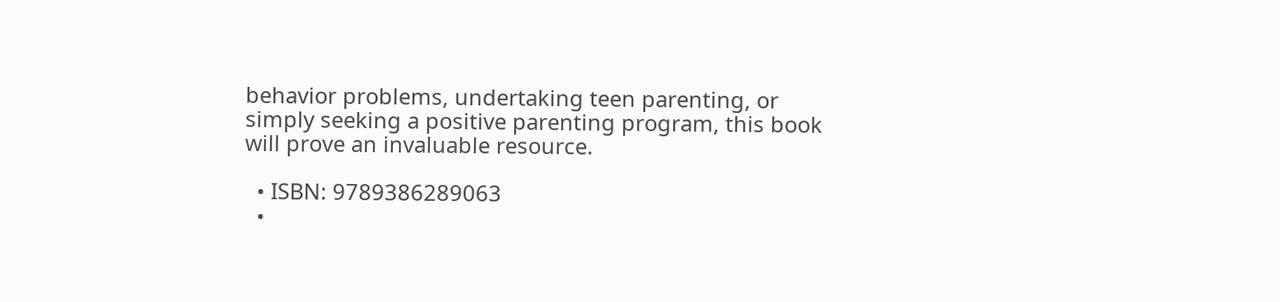behavior problems, undertaking teen parenting, or simply seeking a positive parenting program, this book will prove an invaluable resource.

  • ISBN: 9789386289063
  •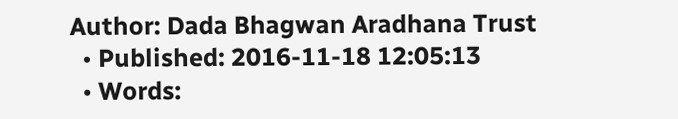Author: Dada Bhagwan Aradhana Trust
  • Published: 2016-11-18 12:05:13
  • Words: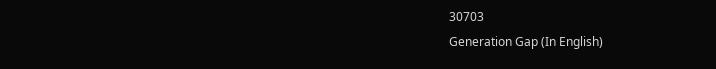30703
Generation Gap (In English)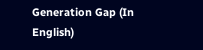Generation Gap (In English)